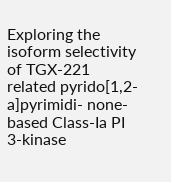Exploring the isoform selectivity of TGX-221 related pyrido[1,2-a]pyrimidi- none-based Class-Ia PI 3-kinase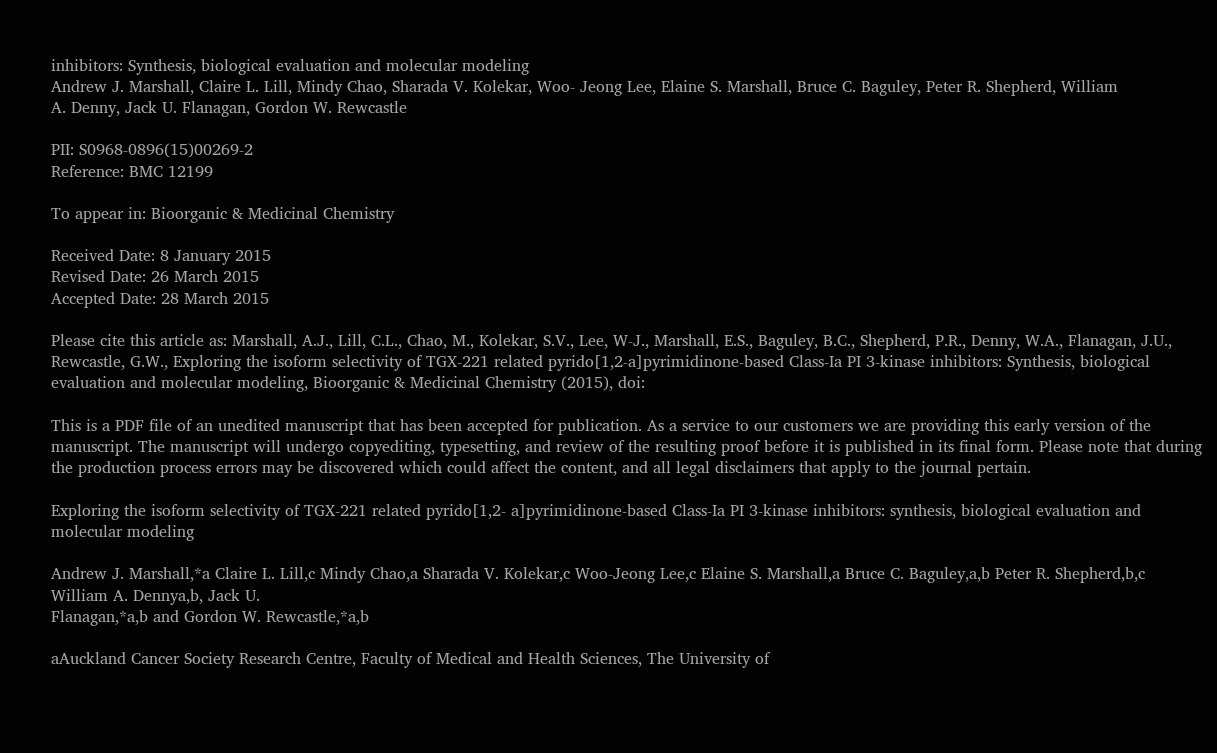inhibitors: Synthesis, biological evaluation and molecular modeling
Andrew J. Marshall, Claire L. Lill, Mindy Chao, Sharada V. Kolekar, Woo- Jeong Lee, Elaine S. Marshall, Bruce C. Baguley, Peter R. Shepherd, William
A. Denny, Jack U. Flanagan, Gordon W. Rewcastle

PII: S0968-0896(15)00269-2
Reference: BMC 12199

To appear in: Bioorganic & Medicinal Chemistry

Received Date: 8 January 2015
Revised Date: 26 March 2015
Accepted Date: 28 March 2015

Please cite this article as: Marshall, A.J., Lill, C.L., Chao, M., Kolekar, S.V., Lee, W-J., Marshall, E.S., Baguley, B.C., Shepherd, P.R., Denny, W.A., Flanagan, J.U., Rewcastle, G.W., Exploring the isoform selectivity of TGX-221 related pyrido[1,2-a]pyrimidinone-based Class-Ia PI 3-kinase inhibitors: Synthesis, biological evaluation and molecular modeling, Bioorganic & Medicinal Chemistry (2015), doi:

This is a PDF file of an unedited manuscript that has been accepted for publication. As a service to our customers we are providing this early version of the manuscript. The manuscript will undergo copyediting, typesetting, and review of the resulting proof before it is published in its final form. Please note that during the production process errors may be discovered which could affect the content, and all legal disclaimers that apply to the journal pertain.

Exploring the isoform selectivity of TGX-221 related pyrido[1,2- a]pyrimidinone-based Class-Ia PI 3-kinase inhibitors: synthesis, biological evaluation and molecular modeling

Andrew J. Marshall,*a Claire L. Lill,c Mindy Chao,a Sharada V. Kolekar,c Woo-Jeong Lee,c Elaine S. Marshall,a Bruce C. Baguley,a,b Peter R. Shepherd,b,c William A. Dennya,b, Jack U.
Flanagan,*a,b and Gordon W. Rewcastle,*a,b

aAuckland Cancer Society Research Centre, Faculty of Medical and Health Sciences, The University of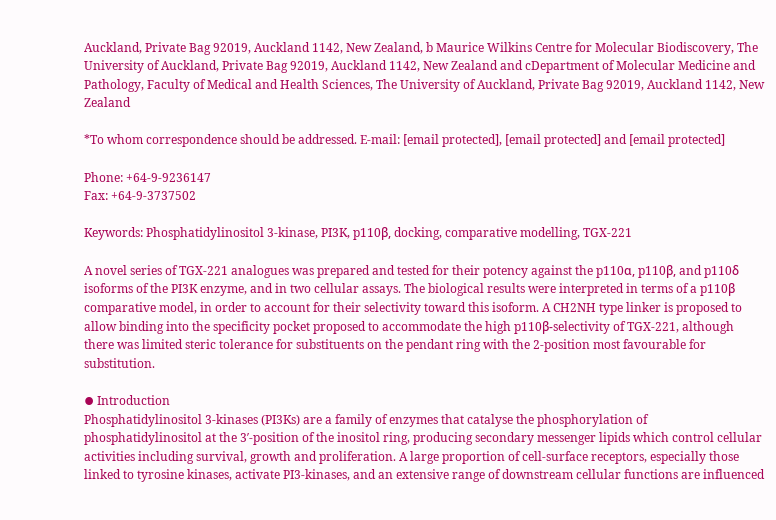Auckland, Private Bag 92019, Auckland 1142, New Zealand, b Maurice Wilkins Centre for Molecular Biodiscovery, The University of Auckland, Private Bag 92019, Auckland 1142, New Zealand and cDepartment of Molecular Medicine and Pathology, Faculty of Medical and Health Sciences, The University of Auckland, Private Bag 92019, Auckland 1142, New Zealand

*To whom correspondence should be addressed. E-mail: [email protected], [email protected] and [email protected]

Phone: +64-9-9236147
Fax: +64-9-3737502

Keywords: Phosphatidylinositol 3-kinase, PI3K, p110β, docking, comparative modelling, TGX-221

A novel series of TGX-221 analogues was prepared and tested for their potency against the p110α, p110β, and p110δ isoforms of the PI3K enzyme, and in two cellular assays. The biological results were interpreted in terms of a p110β comparative model, in order to account for their selectivity toward this isoform. A CH2NH type linker is proposed to allow binding into the specificity pocket proposed to accommodate the high p110β-selectivity of TGX-221, although there was limited steric tolerance for substituents on the pendant ring with the 2-position most favourable for substitution.

⦁ Introduction
Phosphatidylinositol 3-kinases (PI3Ks) are a family of enzymes that catalyse the phosphorylation of phosphatidylinositol at the 3′-position of the inositol ring, producing secondary messenger lipids which control cellular activities including survival, growth and proliferation. A large proportion of cell-surface receptors, especially those linked to tyrosine kinases, activate PI3-kinases, and an extensive range of downstream cellular functions are influenced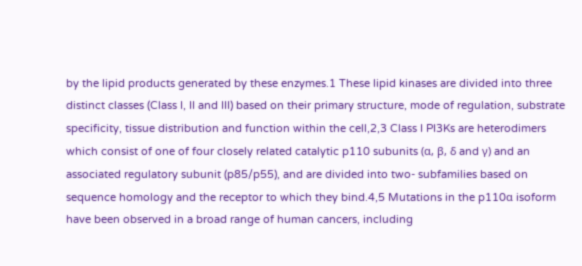by the lipid products generated by these enzymes.1 These lipid kinases are divided into three distinct classes (Class I, II and III) based on their primary structure, mode of regulation, substrate specificity, tissue distribution and function within the cell,2,3 Class I PI3Ks are heterodimers which consist of one of four closely related catalytic p110 subunits (α, β, δ and γ) and an associated regulatory subunit (p85/p55), and are divided into two- subfamilies based on sequence homology and the receptor to which they bind.4,5 Mutations in the p110α isoform have been observed in a broad range of human cancers, including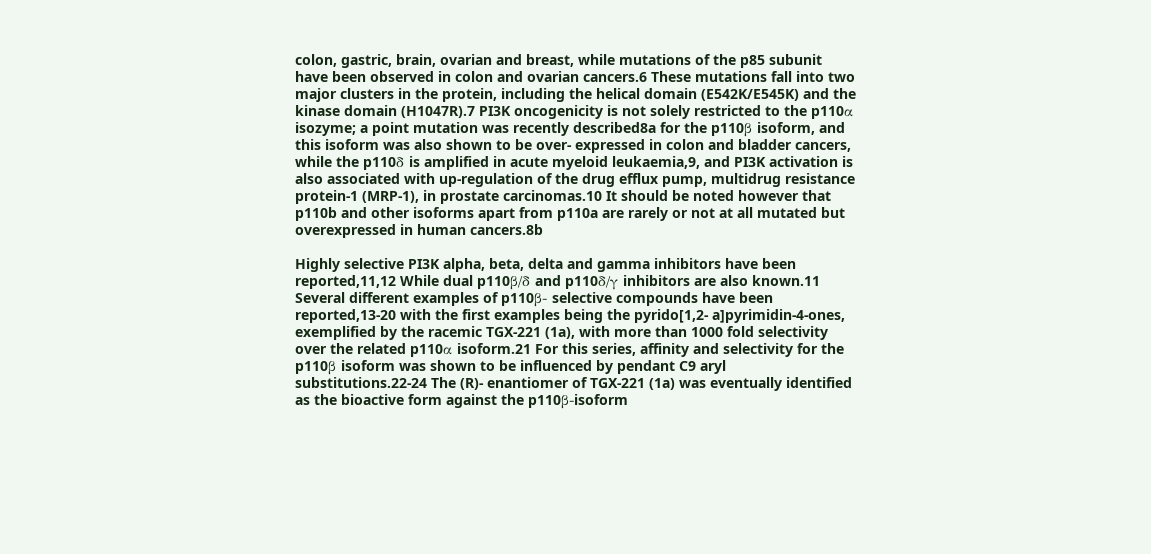colon, gastric, brain, ovarian and breast, while mutations of the p85 subunit have been observed in colon and ovarian cancers.6 These mutations fall into two major clusters in the protein, including the helical domain (E542K/E545K) and the kinase domain (H1047R).7 PI3K oncogenicity is not solely restricted to the p110α isozyme; a point mutation was recently described8a for the p110β isoform, and this isoform was also shown to be over- expressed in colon and bladder cancers, while the p110δ is amplified in acute myeloid leukaemia,9, and PI3K activation is also associated with up-regulation of the drug efflux pump, multidrug resistance protein-1 (MRP-1), in prostate carcinomas.10 It should be noted however that p110b and other isoforms apart from p110a are rarely or not at all mutated but overexpressed in human cancers.8b

Highly selective PI3K alpha, beta, delta and gamma inhibitors have been reported,11,12 While dual p110β/δ and p110δ/γ inhibitors are also known.11 Several different examples of p110β- selective compounds have been reported,13-20 with the first examples being the pyrido[1,2- a]pyrimidin-4-ones, exemplified by the racemic TGX-221 (1a), with more than 1000 fold selectivity over the related p110α isoform.21 For this series, affinity and selectivity for the p110β isoform was shown to be influenced by pendant C9 aryl substitutions.22-24 The (R)- enantiomer of TGX-221 (1a) was eventually identified as the bioactive form against the p110β-isoform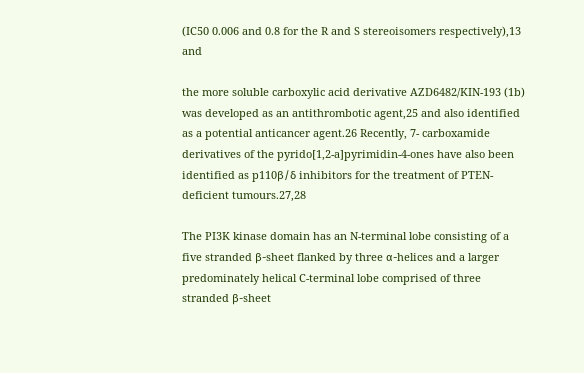(IC50 0.006 and 0.8 for the R and S stereoisomers respectively),13 and

the more soluble carboxylic acid derivative AZD6482/KIN-193 (1b) was developed as an antithrombotic agent,25 and also identified as a potential anticancer agent.26 Recently, 7- carboxamide derivatives of the pyrido[1,2-a]pyrimidin-4-ones have also been identified as p110β/δ inhibitors for the treatment of PTEN-deficient tumours.27,28

The PI3K kinase domain has an N-terminal lobe consisting of a five stranded β-sheet flanked by three α-helices and a larger predominately helical C-terminal lobe comprised of three stranded β-sheet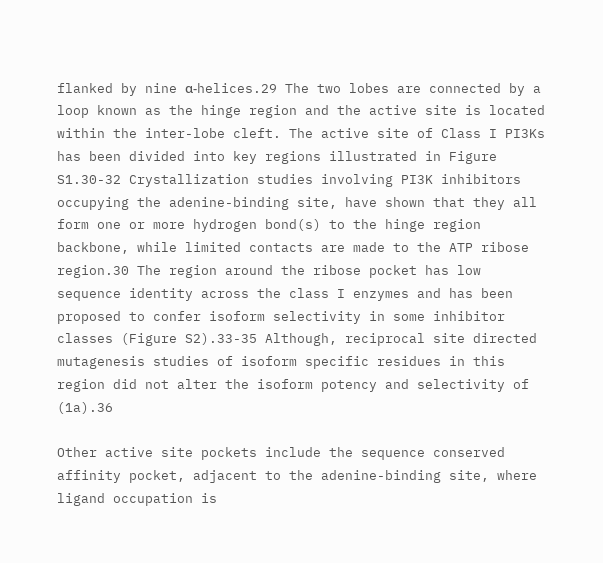flanked by nine α-helices.29 The two lobes are connected by a loop known as the hinge region and the active site is located within the inter-lobe cleft. The active site of Class I PI3Ks has been divided into key regions illustrated in Figure S1.30-32 Crystallization studies involving PI3K inhibitors occupying the adenine-binding site, have shown that they all form one or more hydrogen bond(s) to the hinge region backbone, while limited contacts are made to the ATP ribose region.30 The region around the ribose pocket has low sequence identity across the class I enzymes and has been proposed to confer isoform selectivity in some inhibitor classes (Figure S2).33-35 Although, reciprocal site directed mutagenesis studies of isoform specific residues in this region did not alter the isoform potency and selectivity of (1a).36

Other active site pockets include the sequence conserved affinity pocket, adjacent to the adenine-binding site, where ligand occupation is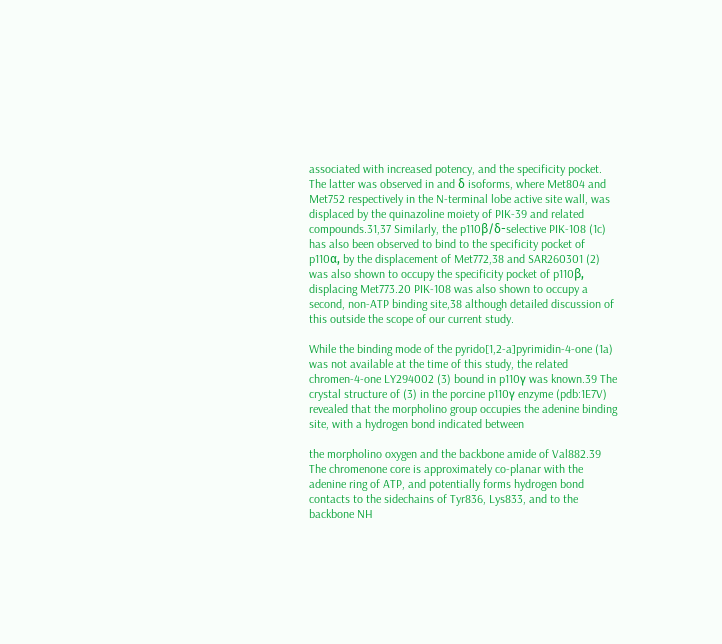associated with increased potency, and the specificity pocket. The latter was observed in and δ isoforms, where Met804 and Met752 respectively in the N-terminal lobe active site wall, was displaced by the quinazoline moiety of PIK-39 and related compounds.31,37 Similarly, the p110β/δ-selective PIK-108 (1c) has also been observed to bind to the specificity pocket of p110α, by the displacement of Met772,38 and SAR260301 (2) was also shown to occupy the specificity pocket of p110β, displacing Met773.20 PIK-108 was also shown to occupy a second, non-ATP binding site,38 although detailed discussion of this outside the scope of our current study.

While the binding mode of the pyrido[1,2-a]pyrimidin-4-one (1a) was not available at the time of this study, the related chromen-4-one LY294002 (3) bound in p110γ was known.39 The crystal structure of (3) in the porcine p110γ enzyme (pdb:1E7V) revealed that the morpholino group occupies the adenine binding site, with a hydrogen bond indicated between

the morpholino oxygen and the backbone amide of Val882.39 The chromenone core is approximately co-planar with the adenine ring of ATP, and potentially forms hydrogen bond contacts to the sidechains of Tyr836, Lys833, and to the backbone NH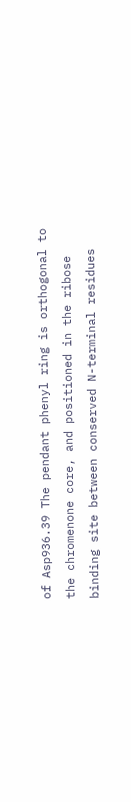of Asp936.39 The pendant phenyl ring is orthogonal to the chromenone core, and positioned in the ribose binding site between conserved N-terminal residues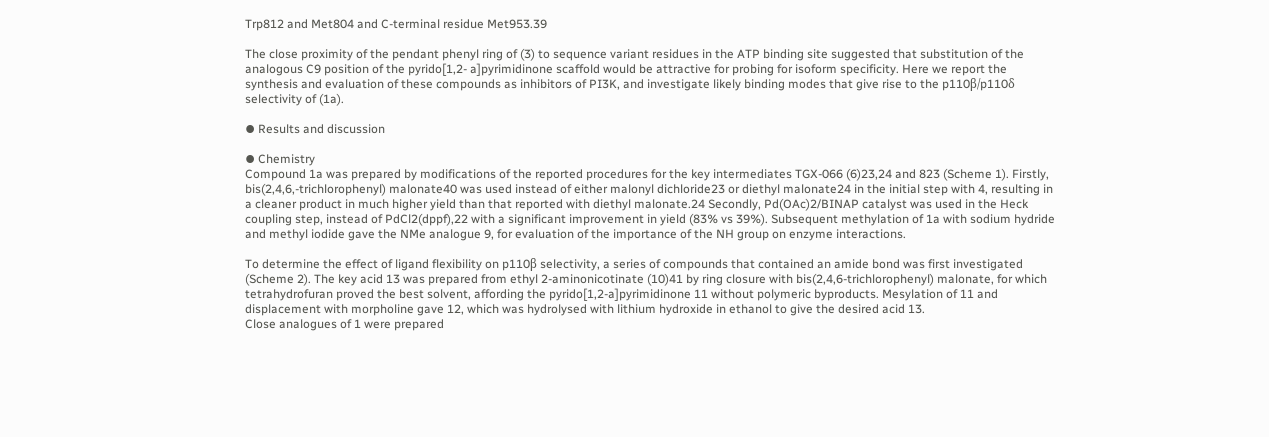Trp812 and Met804 and C-terminal residue Met953.39

The close proximity of the pendant phenyl ring of (3) to sequence variant residues in the ATP binding site suggested that substitution of the analogous C9 position of the pyrido[1,2- a]pyrimidinone scaffold would be attractive for probing for isoform specificity. Here we report the synthesis and evaluation of these compounds as inhibitors of PI3K, and investigate likely binding modes that give rise to the p110β/p110δ selectivity of (1a).

⦁ Results and discussion

⦁ Chemistry
Compound 1a was prepared by modifications of the reported procedures for the key intermediates TGX-066 (6)23,24 and 823 (Scheme 1). Firstly, bis(2,4,6,-trichlorophenyl) malonate40 was used instead of either malonyl dichloride23 or diethyl malonate24 in the initial step with 4, resulting in a cleaner product in much higher yield than that reported with diethyl malonate.24 Secondly, Pd(OAc)2/BINAP catalyst was used in the Heck coupling step, instead of PdCl2(dppf),22 with a significant improvement in yield (83% vs 39%). Subsequent methylation of 1a with sodium hydride and methyl iodide gave the NMe analogue 9, for evaluation of the importance of the NH group on enzyme interactions.

To determine the effect of ligand flexibility on p110β selectivity, a series of compounds that contained an amide bond was first investigated (Scheme 2). The key acid 13 was prepared from ethyl 2-aminonicotinate (10)41 by ring closure with bis(2,4,6-trichlorophenyl) malonate, for which tetrahydrofuran proved the best solvent, affording the pyrido[1,2-a]pyrimidinone 11 without polymeric byproducts. Mesylation of 11 and displacement with morpholine gave 12, which was hydrolysed with lithium hydroxide in ethanol to give the desired acid 13.
Close analogues of 1 were prepared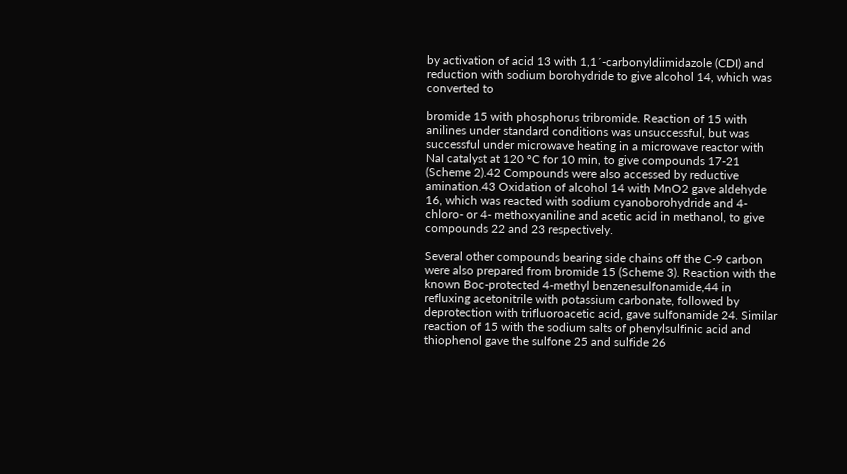by activation of acid 13 with 1,1´-carbonyldiimidazole (CDI) and reduction with sodium borohydride to give alcohol 14, which was converted to

bromide 15 with phosphorus tribromide. Reaction of 15 with anilines under standard conditions was unsuccessful, but was successful under microwave heating in a microwave reactor with NaI catalyst at 120 ºC for 10 min, to give compounds 17-21 (Scheme 2).42 Compounds were also accessed by reductive amination.43 Oxidation of alcohol 14 with MnO2 gave aldehyde 16, which was reacted with sodium cyanoborohydride and 4-chloro- or 4- methoxyaniline and acetic acid in methanol, to give compounds 22 and 23 respectively.

Several other compounds bearing side chains off the C-9 carbon were also prepared from bromide 15 (Scheme 3). Reaction with the known Boc-protected 4-methyl benzenesulfonamide,44 in refluxing acetonitrile with potassium carbonate, followed by deprotection with trifluoroacetic acid, gave sulfonamide 24. Similar reaction of 15 with the sodium salts of phenylsulfinic acid and thiophenol gave the sulfone 25 and sulfide 26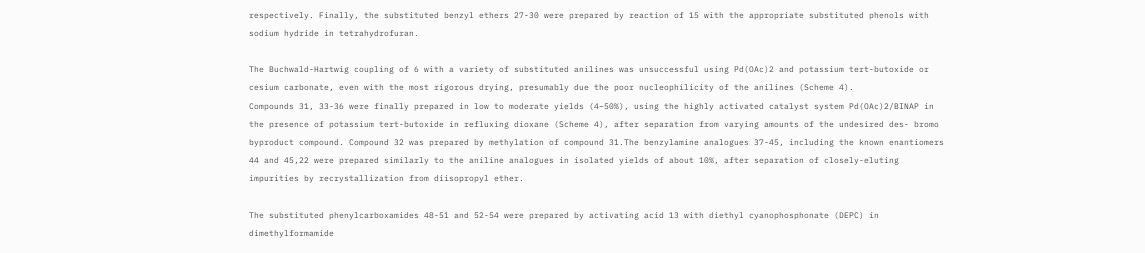respectively. Finally, the substituted benzyl ethers 27-30 were prepared by reaction of 15 with the appropriate substituted phenols with sodium hydride in tetrahydrofuran.

The Buchwald-Hartwig coupling of 6 with a variety of substituted anilines was unsuccessful using Pd(OAc)2 and potassium tert-butoxide or cesium carbonate, even with the most rigorous drying, presumably due the poor nucleophilicity of the anilines (Scheme 4).
Compounds 31, 33-36 were finally prepared in low to moderate yields (4–50%), using the highly activated catalyst system Pd(OAc)2/BINAP in the presence of potassium tert-butoxide in refluxing dioxane (Scheme 4), after separation from varying amounts of the undesired des- bromo byproduct compound. Compound 32 was prepared by methylation of compound 31.The benzylamine analogues 37-45, including the known enantiomers 44 and 45,22 were prepared similarly to the aniline analogues in isolated yields of about 10%, after separation of closely-eluting impurities by recrystallization from diisopropyl ether.

The substituted phenylcarboxamides 48-51 and 52-54 were prepared by activating acid 13 with diethyl cyanophosphonate (DEPC) in dimethylformamide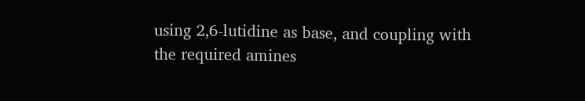using 2,6-lutidine as base, and coupling with the required amines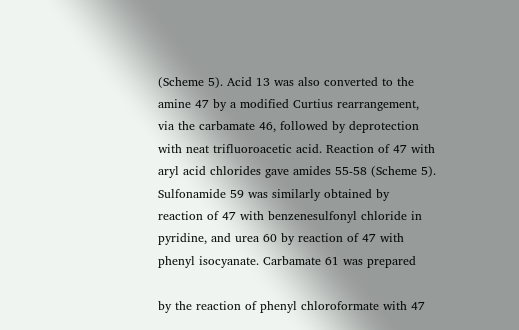(Scheme 5). Acid 13 was also converted to the amine 47 by a modified Curtius rearrangement, via the carbamate 46, followed by deprotection with neat trifluoroacetic acid. Reaction of 47 with aryl acid chlorides gave amides 55-58 (Scheme 5). Sulfonamide 59 was similarly obtained by reaction of 47 with benzenesulfonyl chloride in pyridine, and urea 60 by reaction of 47 with phenyl isocyanate. Carbamate 61 was prepared

by the reaction of phenyl chloroformate with 47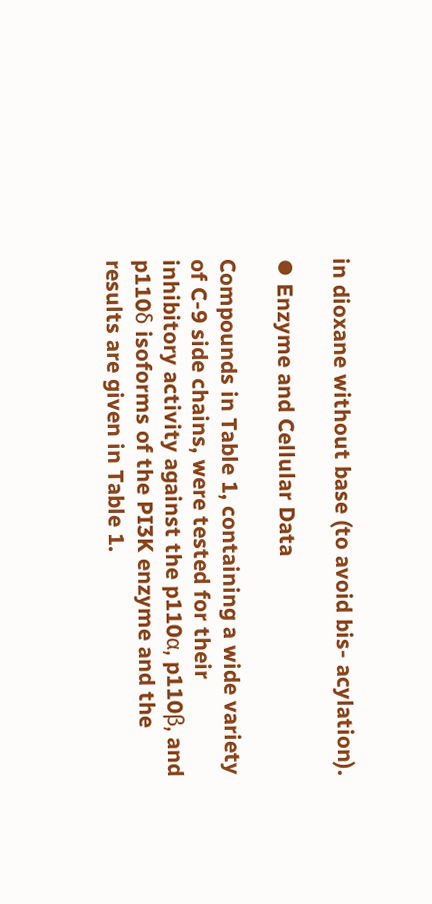in dioxane without base (to avoid bis- acylation).

⦁ Enzyme and Cellular Data

Compounds in Table 1, containing a wide variety of C-9 side chains, were tested for their inhibitory activity against the p110α, p110β, and p110δ isoforms of the PI3K enzyme and the results are given in Table 1.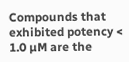Compounds that exhibited potency < 1.0 µM are the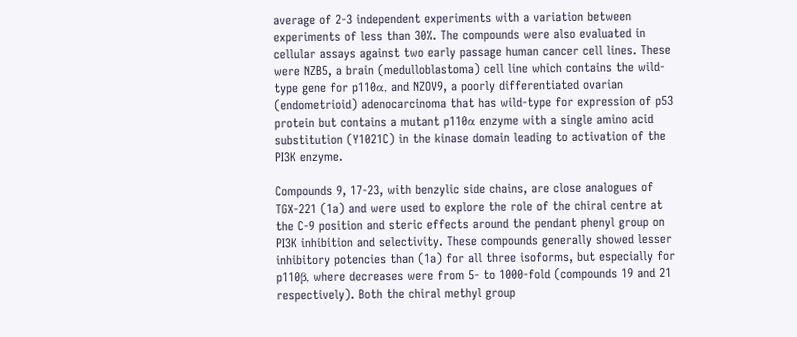average of 2-3 independent experiments with a variation between experiments of less than 30%. The compounds were also evaluated in cellular assays against two early passage human cancer cell lines. These were NZB5, a brain (medulloblastoma) cell line which contains the wild- type gene for p110α, and NZOV9, a poorly differentiated ovarian (endometrioid) adenocarcinoma that has wild-type for expression of p53 protein but contains a mutant p110α enzyme with a single amino acid substitution (Y1021C) in the kinase domain leading to activation of the PI3K enzyme.

Compounds 9, 17-23, with benzylic side chains, are close analogues of TGX-221 (1a) and were used to explore the role of the chiral centre at the C-9 position and steric effects around the pendant phenyl group on PI3K inhibition and selectivity. These compounds generally showed lesser inhibitory potencies than (1a) for all three isoforms, but especially for p110β, where decreases were from 5- to 1000-fold (compounds 19 and 21 respectively). Both the chiral methyl group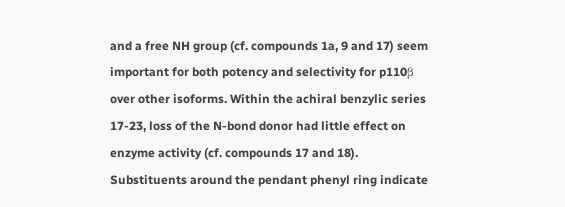and a free NH group (cf. compounds 1a, 9 and 17) seem important for both potency and selectivity for p110β over other isoforms. Within the achiral benzylic series 17-23, loss of the N-bond donor had little effect on enzyme activity (cf. compounds 17 and 18). Substituents around the pendant phenyl ring indicate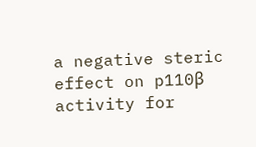a negative steric effect on p110β activity for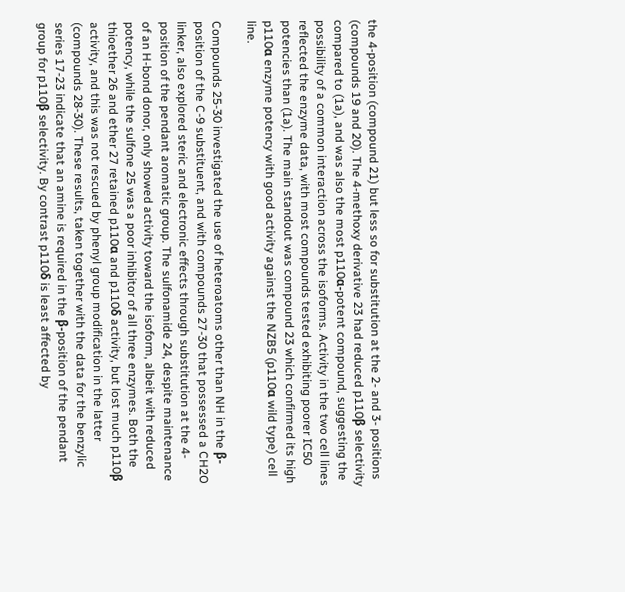the 4-position (compound 21) but less so for substitution at the 2- and 3- positions (compounds 19 and 20). The 4-methoxy derivative 23 had reduced p110β selectivity compared to (1a), and was also the most p110α-potent compound, suggesting the possibility of a common interaction across the isoforms. Activity in the two cell lines reflected the enzyme data, with most compounds tested exhibiting poorer IC50 potencies than (1a). The main standout was compound 23 which confirmed its high p110α enzyme potency with good activity against the NZB5 (p110α wild type) cell line.

Compounds 25-30 investigated the use of heteroatoms other than NH in the β-position of the C-9 substituent, and with compounds 27-30 that possessed a CH2O linker, also explored steric and electronic effects through substitution at the 4-position of the pendant aromatic group. The sulfonamide 24, despite maintenance of an H-bond donor, only showed activity toward the isoform, albeit with reduced potency, while the sulfone 25 was a poor inhibitor of all three enzymes. Both the thioether 26 and ether 27 retained p110α and p110δ activity, but lost much p110β activity, and this was not rescued by phenyl group modification in the latter (compounds 28-30). These results, taken together with the data for the benzylic series 17-23 indicate that an amine is required in the β-position of the pendant group for p110β selectivity. By contrast p110δ is least affected by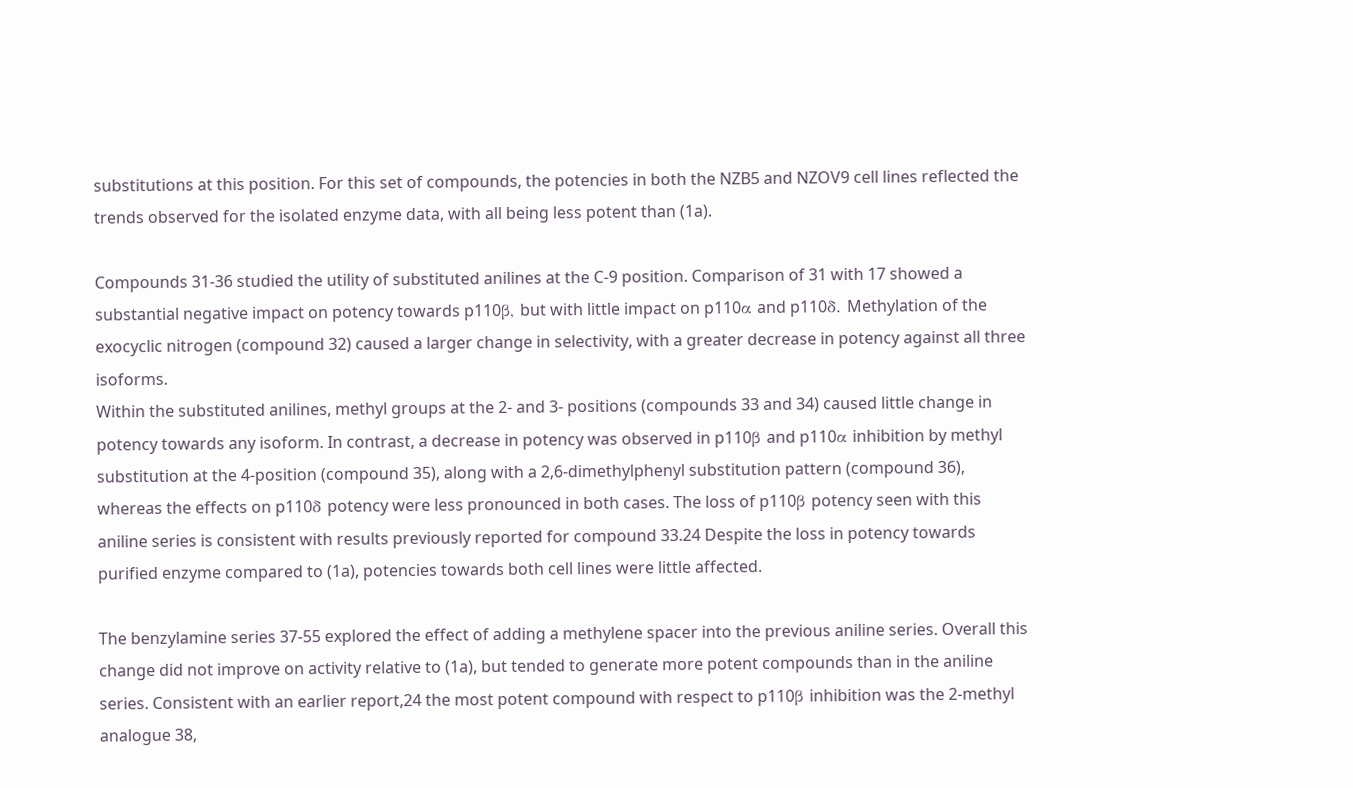substitutions at this position. For this set of compounds, the potencies in both the NZB5 and NZOV9 cell lines reflected the trends observed for the isolated enzyme data, with all being less potent than (1a).

Compounds 31-36 studied the utility of substituted anilines at the C-9 position. Comparison of 31 with 17 showed a substantial negative impact on potency towards p110β, but with little impact on p110α and p110δ. Methylation of the exocyclic nitrogen (compound 32) caused a larger change in selectivity, with a greater decrease in potency against all three isoforms.
Within the substituted anilines, methyl groups at the 2- and 3- positions (compounds 33 and 34) caused little change in potency towards any isoform. In contrast, a decrease in potency was observed in p110β and p110α inhibition by methyl substitution at the 4-position (compound 35), along with a 2,6-dimethylphenyl substitution pattern (compound 36), whereas the effects on p110δ potency were less pronounced in both cases. The loss of p110β potency seen with this aniline series is consistent with results previously reported for compound 33.24 Despite the loss in potency towards purified enzyme compared to (1a), potencies towards both cell lines were little affected.

The benzylamine series 37-55 explored the effect of adding a methylene spacer into the previous aniline series. Overall this change did not improve on activity relative to (1a), but tended to generate more potent compounds than in the aniline series. Consistent with an earlier report,24 the most potent compound with respect to p110β inhibition was the 2-methyl analogue 38,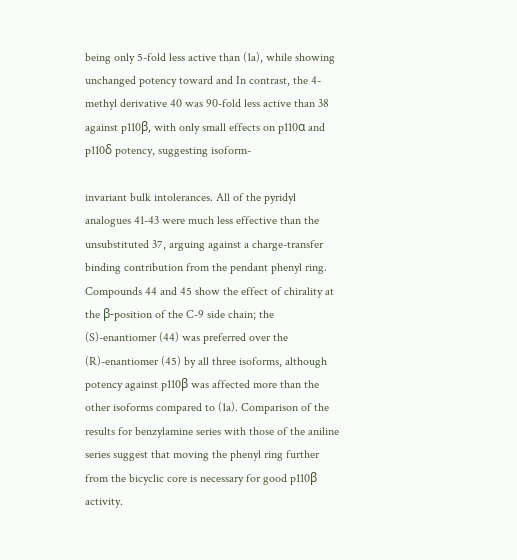being only 5-fold less active than (1a), while showing unchanged potency toward and In contrast, the 4-methyl derivative 40 was 90-fold less active than 38 against p110β, with only small effects on p110α and p110δ potency, suggesting isoform-

invariant bulk intolerances. All of the pyridyl analogues 41-43 were much less effective than the unsubstituted 37, arguing against a charge-transfer binding contribution from the pendant phenyl ring. Compounds 44 and 45 show the effect of chirality at the β-position of the C-9 side chain; the (S)-enantiomer (44) was preferred over the (R)-enantiomer (45) by all three isoforms, although potency against p110β was affected more than the other isoforms compared to (1a). Comparison of the results for benzylamine series with those of the aniline series suggest that moving the phenyl ring further from the bicyclic core is necessary for good p110β activity.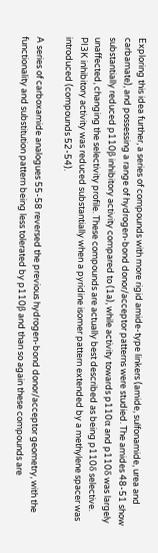Exploring this idea further, a series of compounds with more rigid amide-type linkers (amide, sulfonamide, urea and carbamate), and possessing a range of hydrogen-bond donor/acceptor patterns were studied. The amides 48-51 show substantially reduced p110β inhibitory activity compared to (1a), while activity towards p110α and p110δ was largely unaffected, changing the selectivity profile. These compounds are actually best described as being p110δ selective. PI3K inhibitory activity was reduced substantially when a pyridine isomer pattern extended by a methylene spacer was introduced (compounds 52-54).

A series of carboxamide analogues 55-58 reversed the previous hydrogen-bond donor/acceptor geometry, with the functionality and substitution pattern being less tolerated by p110β and than so again these compounds are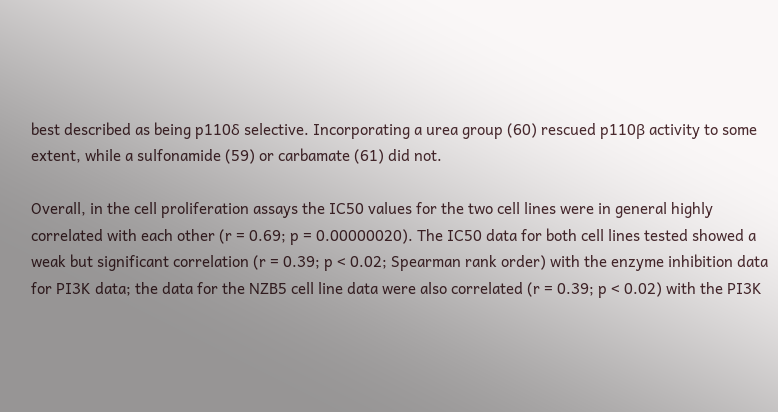best described as being p110δ selective. Incorporating a urea group (60) rescued p110β activity to some extent, while a sulfonamide (59) or carbamate (61) did not.

Overall, in the cell proliferation assays the IC50 values for the two cell lines were in general highly correlated with each other (r = 0.69; p = 0.00000020). The IC50 data for both cell lines tested showed a weak but significant correlation (r = 0.39; p < 0.02; Spearman rank order) with the enzyme inhibition data for PI3K data; the data for the NZB5 cell line data were also correlated (r = 0.39; p < 0.02) with the PI3K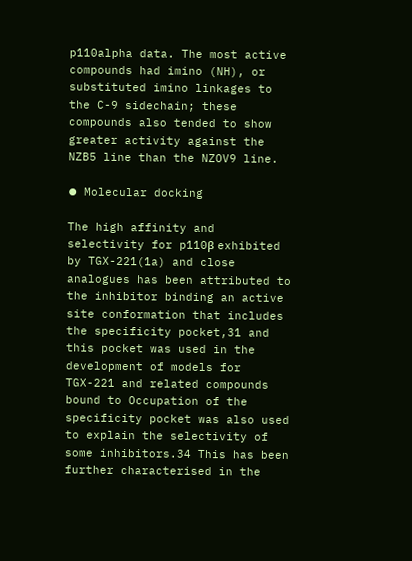p110alpha data. The most active compounds had imino (NH), or substituted imino linkages to the C-9 sidechain; these compounds also tended to show greater activity against the NZB5 line than the NZOV9 line.

⦁ Molecular docking

The high affinity and selectivity for p110β exhibited by TGX-221(1a) and close analogues has been attributed to the inhibitor binding an active site conformation that includes the specificity pocket,31 and this pocket was used in the development of models for TGX-221 and related compounds bound to Occupation of the specificity pocket was also used to explain the selectivity of some inhibitors.34 This has been further characterised in the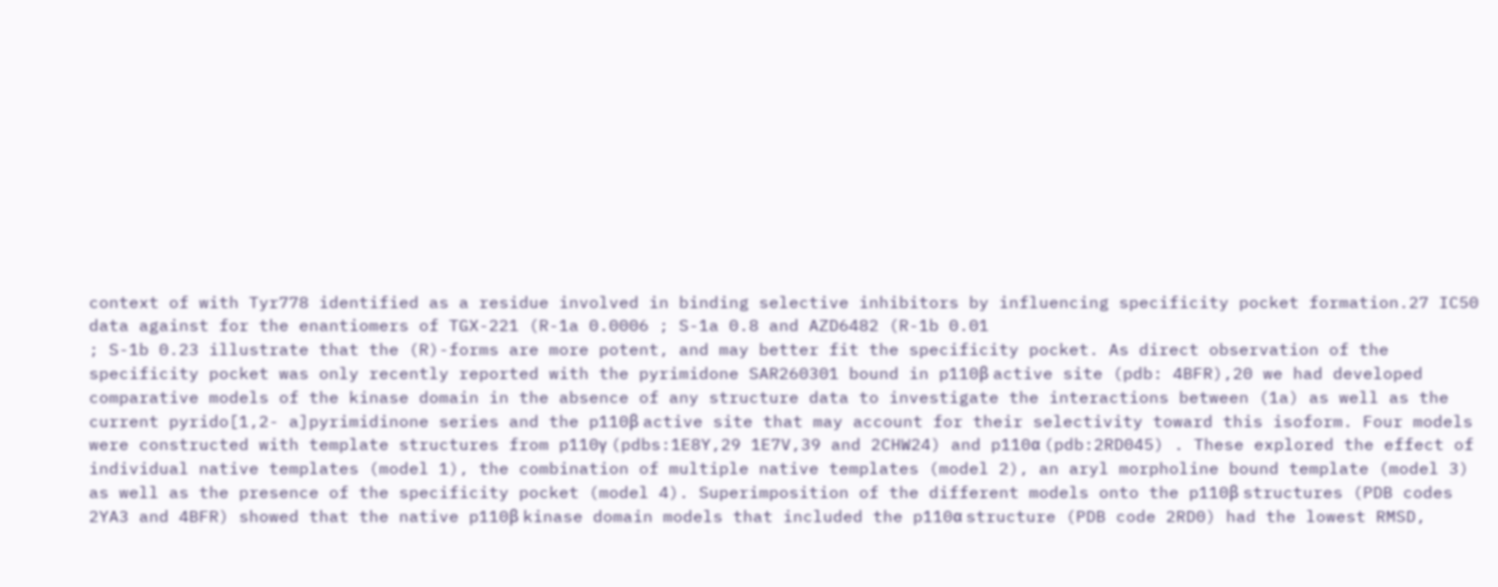context of with Tyr778 identified as a residue involved in binding selective inhibitors by influencing specificity pocket formation.27 IC50 data against for the enantiomers of TGX-221 (R-1a 0.0006 ; S-1a 0.8 and AZD6482 (R-1b 0.01
; S-1b 0.23 illustrate that the (R)-forms are more potent, and may better fit the specificity pocket. As direct observation of the specificity pocket was only recently reported with the pyrimidone SAR260301 bound in p110β active site (pdb: 4BFR),20 we had developed comparative models of the kinase domain in the absence of any structure data to investigate the interactions between (1a) as well as the current pyrido[1,2- a]pyrimidinone series and the p110β active site that may account for their selectivity toward this isoform. Four models were constructed with template structures from p110γ (pdbs:1E8Y,29 1E7V,39 and 2CHW24) and p110α (pdb:2RD045) . These explored the effect of individual native templates (model 1), the combination of multiple native templates (model 2), an aryl morpholine bound template (model 3) as well as the presence of the specificity pocket (model 4). Superimposition of the different models onto the p110β structures (PDB codes 2YA3 and 4BFR) showed that the native p110β kinase domain models that included the p110α structure (PDB code 2RD0) had the lowest RMSD,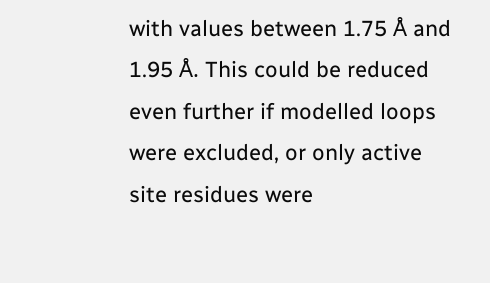with values between 1.75 Å and 1.95 Å. This could be reduced even further if modelled loops were excluded, or only active site residues were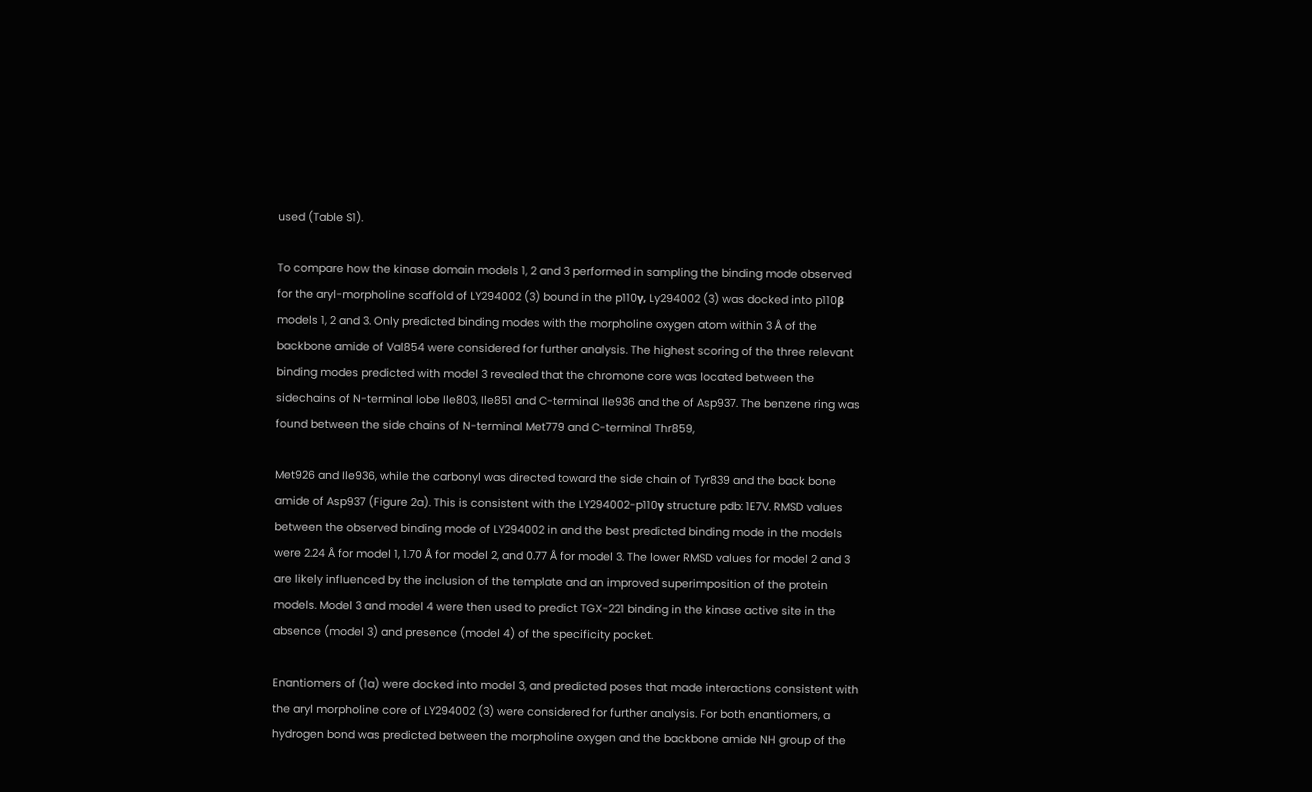used (Table S1).

To compare how the kinase domain models 1, 2 and 3 performed in sampling the binding mode observed for the aryl-morpholine scaffold of LY294002 (3) bound in the p110γ, Ly294002 (3) was docked into p110β models 1, 2 and 3. Only predicted binding modes with the morpholine oxygen atom within 3 Å of the backbone amide of Val854 were considered for further analysis. The highest scoring of the three relevant binding modes predicted with model 3 revealed that the chromone core was located between the sidechains of N-terminal lobe Ile803, Ile851 and C-terminal Ile936 and the of Asp937. The benzene ring was found between the side chains of N-terminal Met779 and C-terminal Thr859,

Met926 and Ile936, while the carbonyl was directed toward the side chain of Tyr839 and the back bone amide of Asp937 (Figure 2a). This is consistent with the LY294002-p110γ structure pdb: 1E7V. RMSD values between the observed binding mode of LY294002 in and the best predicted binding mode in the models were 2.24 Å for model 1, 1.70 Å for model 2, and 0.77 Å for model 3. The lower RMSD values for model 2 and 3 are likely influenced by the inclusion of the template and an improved superimposition of the protein models. Model 3 and model 4 were then used to predict TGX-221 binding in the kinase active site in the absence (model 3) and presence (model 4) of the specificity pocket.

Enantiomers of (1a) were docked into model 3, and predicted poses that made interactions consistent with the aryl morpholine core of LY294002 (3) were considered for further analysis. For both enantiomers, a hydrogen bond was predicted between the morpholine oxygen and the backbone amide NH group of the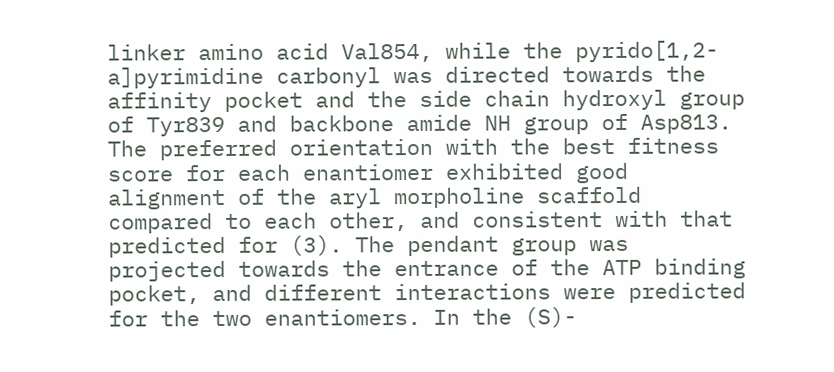linker amino acid Val854, while the pyrido[1,2-a]pyrimidine carbonyl was directed towards the affinity pocket and the side chain hydroxyl group of Tyr839 and backbone amide NH group of Asp813. The preferred orientation with the best fitness score for each enantiomer exhibited good alignment of the aryl morpholine scaffold compared to each other, and consistent with that predicted for (3). The pendant group was projected towards the entrance of the ATP binding pocket, and different interactions were predicted for the two enantiomers. In the (S)-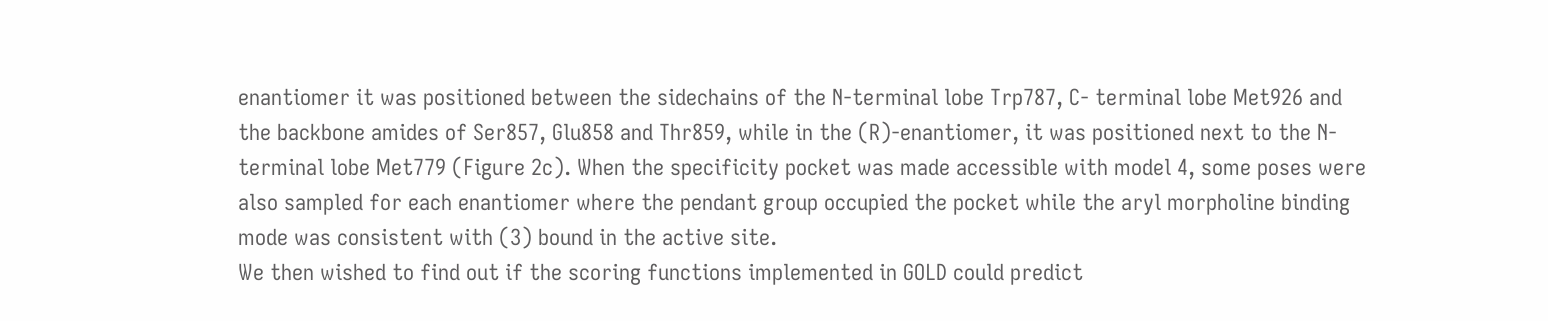enantiomer it was positioned between the sidechains of the N-terminal lobe Trp787, C- terminal lobe Met926 and the backbone amides of Ser857, Glu858 and Thr859, while in the (R)-enantiomer, it was positioned next to the N-terminal lobe Met779 (Figure 2c). When the specificity pocket was made accessible with model 4, some poses were also sampled for each enantiomer where the pendant group occupied the pocket while the aryl morpholine binding mode was consistent with (3) bound in the active site.
We then wished to find out if the scoring functions implemented in GOLD could predict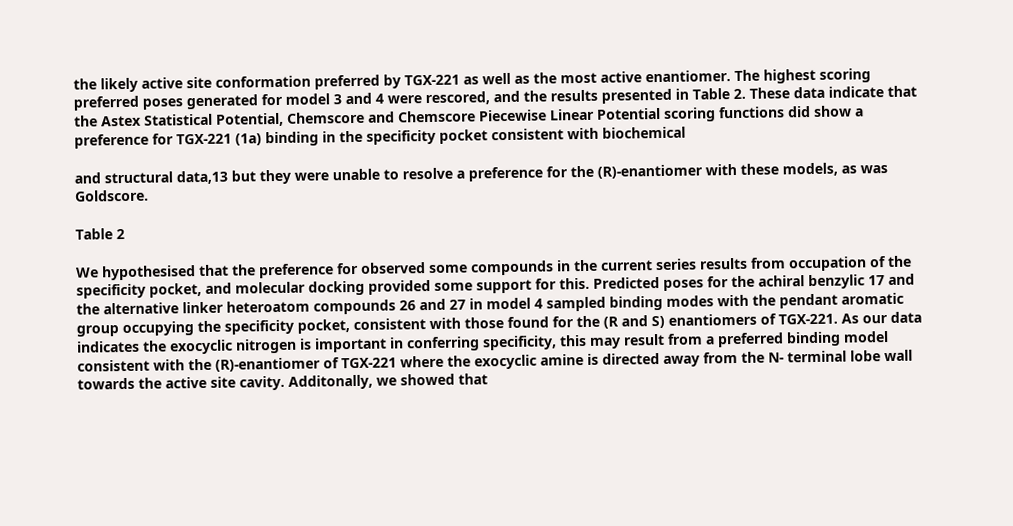the likely active site conformation preferred by TGX-221 as well as the most active enantiomer. The highest scoring preferred poses generated for model 3 and 4 were rescored, and the results presented in Table 2. These data indicate that the Astex Statistical Potential, Chemscore and Chemscore Piecewise Linear Potential scoring functions did show a preference for TGX-221 (1a) binding in the specificity pocket consistent with biochemical

and structural data,13 but they were unable to resolve a preference for the (R)-enantiomer with these models, as was Goldscore.

Table 2

We hypothesised that the preference for observed some compounds in the current series results from occupation of the specificity pocket, and molecular docking provided some support for this. Predicted poses for the achiral benzylic 17 and the alternative linker heteroatom compounds 26 and 27 in model 4 sampled binding modes with the pendant aromatic group occupying the specificity pocket, consistent with those found for the (R and S) enantiomers of TGX-221. As our data indicates the exocyclic nitrogen is important in conferring specificity, this may result from a preferred binding model consistent with the (R)-enantiomer of TGX-221 where the exocyclic amine is directed away from the N- terminal lobe wall towards the active site cavity. Additonally, we showed that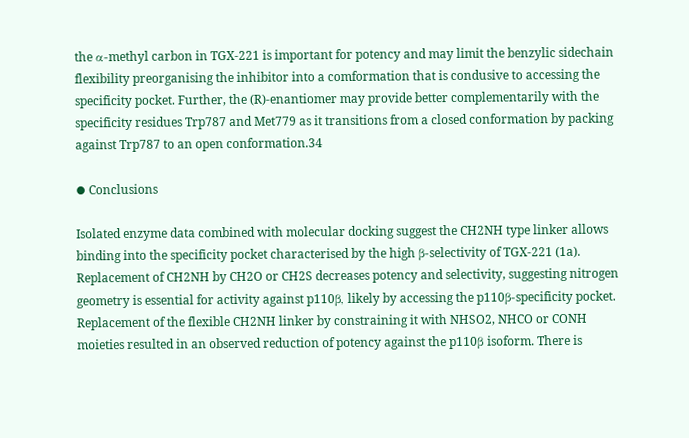the α-methyl carbon in TGX-221 is important for potency and may limit the benzylic sidechain flexibility preorganising the inhibitor into a comformation that is condusive to accessing the specificity pocket. Further, the (R)-enantiomer may provide better complementarily with the specificity residues Trp787 and Met779 as it transitions from a closed conformation by packing against Trp787 to an open conformation.34

⦁ Conclusions

Isolated enzyme data combined with molecular docking suggest the CH2NH type linker allows binding into the specificity pocket characterised by the high β-selectivity of TGX-221 (1a). Replacement of CH2NH by CH2O or CH2S decreases potency and selectivity, suggesting nitrogen geometry is essential for activity against p110β, likely by accessing the p110β-specificity pocket. Replacement of the flexible CH2NH linker by constraining it with NHSO2, NHCO or CONH moieties resulted in an observed reduction of potency against the p110β isoform. There is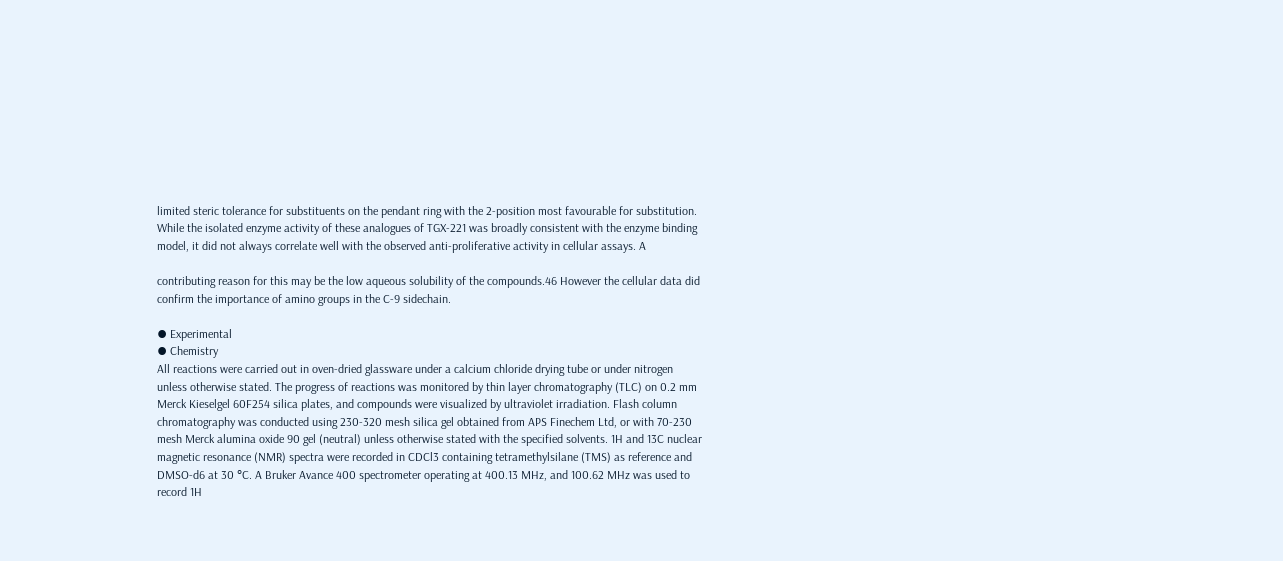limited steric tolerance for substituents on the pendant ring with the 2-position most favourable for substitution. While the isolated enzyme activity of these analogues of TGX-221 was broadly consistent with the enzyme binding model, it did not always correlate well with the observed anti-proliferative activity in cellular assays. A

contributing reason for this may be the low aqueous solubility of the compounds.46 However the cellular data did confirm the importance of amino groups in the C-9 sidechain.

⦁ Experimental
⦁ Chemistry
All reactions were carried out in oven-dried glassware under a calcium chloride drying tube or under nitrogen unless otherwise stated. The progress of reactions was monitored by thin layer chromatography (TLC) on 0.2 mm Merck Kieselgel 60F254 silica plates, and compounds were visualized by ultraviolet irradiation. Flash column chromatography was conducted using 230-320 mesh silica gel obtained from APS Finechem Ltd, or with 70-230 mesh Merck alumina oxide 90 gel (neutral) unless otherwise stated with the specified solvents. 1H and 13C nuclear magnetic resonance (NMR) spectra were recorded in CDCl3 containing tetramethylsilane (TMS) as reference and DMSO-d6 at 30 °C. A Bruker Avance 400 spectrometer operating at 400.13 MHz, and 100.62 MHz was used to record 1H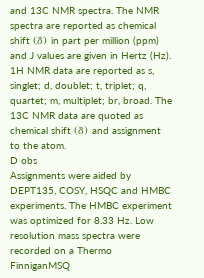and 13C NMR spectra. The NMR spectra are reported as chemical shift (δ) in part per million (ppm) and J values are given in Hertz (Hz). 1H NMR data are reported as s, singlet; d, doublet; t, triplet; q, quartet; m, multiplet; br, broad. The 13C NMR data are quoted as chemical shift (δ) and assignment to the atom.
D obs
Assignments were aided by DEPT135, COSY, HSQC and HMBC experiments. The HMBC experiment was optimized for 8.33 Hz. Low resolution mass spectra were recorded on a Thermo FinniganMSQ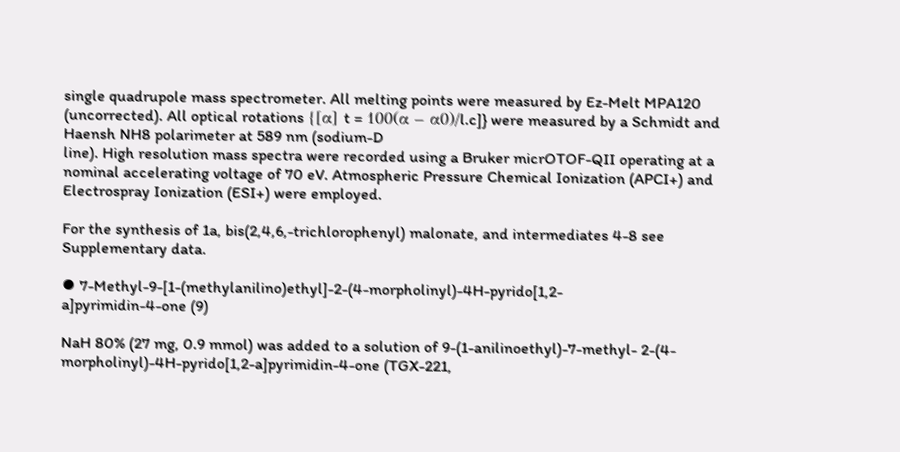single quadrupole mass spectrometer. All melting points were measured by Ez-Melt MPA120 (uncorrected). All optical rotations {[α] t = 100(α – α0)/l.c]} were measured by a Schmidt and Haensh NH8 polarimeter at 589 nm (sodium-D
line). High resolution mass spectra were recorded using a Bruker micrOTOF-QII operating at a nominal accelerating voltage of 70 eV. Atmospheric Pressure Chemical Ionization (APCI+) and Electrospray Ionization (ESI+) were employed.

For the synthesis of 1a, bis(2,4,6,-trichlorophenyl) malonate, and intermediates 4-8 see Supplementary data.

⦁ 7-Methyl-9-[1-(methylanilino)ethyl]-2-(4-morpholinyl)-4H-pyrido[1,2-
a]pyrimidin-4-one (9)

NaH 80% (27 mg, 0.9 mmol) was added to a solution of 9-(1-anilinoethyl)-7-methyl- 2-(4-morpholinyl)-4H-pyrido[1,2-a]pyrimidin-4-one (TGX-221,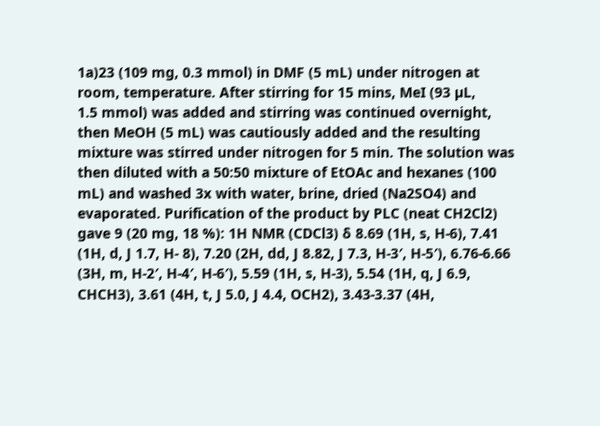1a)23 (109 mg, 0.3 mmol) in DMF (5 mL) under nitrogen at room, temperature. After stirring for 15 mins, MeI (93 µL,
1.5 mmol) was added and stirring was continued overnight, then MeOH (5 mL) was cautiously added and the resulting mixture was stirred under nitrogen for 5 min. The solution was then diluted with a 50:50 mixture of EtOAc and hexanes (100 mL) and washed 3x with water, brine, dried (Na2SO4) and evaporated. Purification of the product by PLC (neat CH2Cl2) gave 9 (20 mg, 18 %): 1H NMR (CDCl3) δ 8.69 (1H, s, H-6), 7.41 (1H, d, J 1.7, H- 8), 7.20 (2H, dd, J 8.82, J 7.3, H-3′, H-5′), 6.76-6.66 (3H, m, H-2′, H-4′, H-6′), 5.59 (1H, s, H-3), 5.54 (1H, q, J 6.9, CHCH3), 3.61 (4H, t, J 5.0, J 4.4, OCH2), 3.43-3.37 (4H,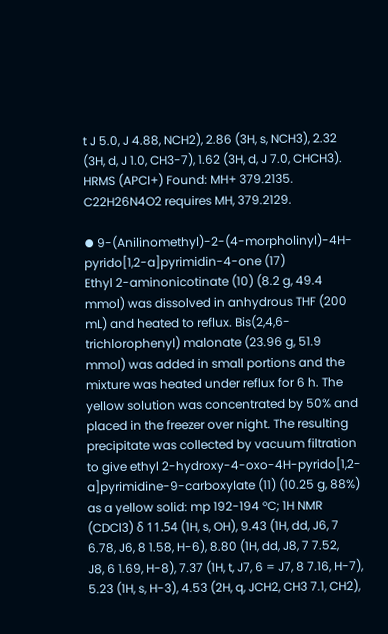t J 5.0, J 4.88, NCH2), 2.86 (3H, s, NCH3), 2.32 (3H, d, J 1.0, CH3-7), 1.62 (3H, d, J 7.0, CHCH3). HRMS (APCI+) Found: MH+ 379.2135. C22H26N4O2 requires MH, 379.2129.

⦁ 9-(Anilinomethyl)-2-(4-morpholinyl)-4H-pyrido[1,2-a]pyrimidin-4-one (17)
Ethyl 2-aminonicotinate (10) (8.2 g, 49.4 mmol) was dissolved in anhydrous THF (200 mL) and heated to reflux. Bis(2,4,6-trichlorophenyl) malonate (23.96 g, 51.9 mmol) was added in small portions and the mixture was heated under reflux for 6 h. The yellow solution was concentrated by 50% and placed in the freezer over night. The resulting precipitate was collected by vacuum filtration to give ethyl 2-hydroxy-4-oxo-4H-pyrido[1,2- a]pyrimidine-9-carboxylate (11) (10.25 g, 88%) as a yellow solid: mp 192-194 ºC; 1H NMR (CDCl3) δ 11.54 (1H, s, OH), 9.43 (1H, dd, J6, 7 6.78, J6, 8 1.58, H-6), 8.80 (1H, dd, J8, 7 7.52,
J8, 6 1.69, H-8), 7.37 (1H, t, J7, 6 = J7, 8 7.16, H-7), 5.23 (1H, s, H-3), 4.53 (2H, q, JCH2, CH3 7.1, CH2),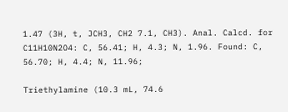1.47 (3H, t, JCH3, CH2 7.1, CH3). Anal. Calcd. for C11H10N2O4: C, 56.41; H, 4.3; N, 1.96. Found: C, 56.70; H, 4.4; N, 11.96;

Triethylamine (10.3 mL, 74.6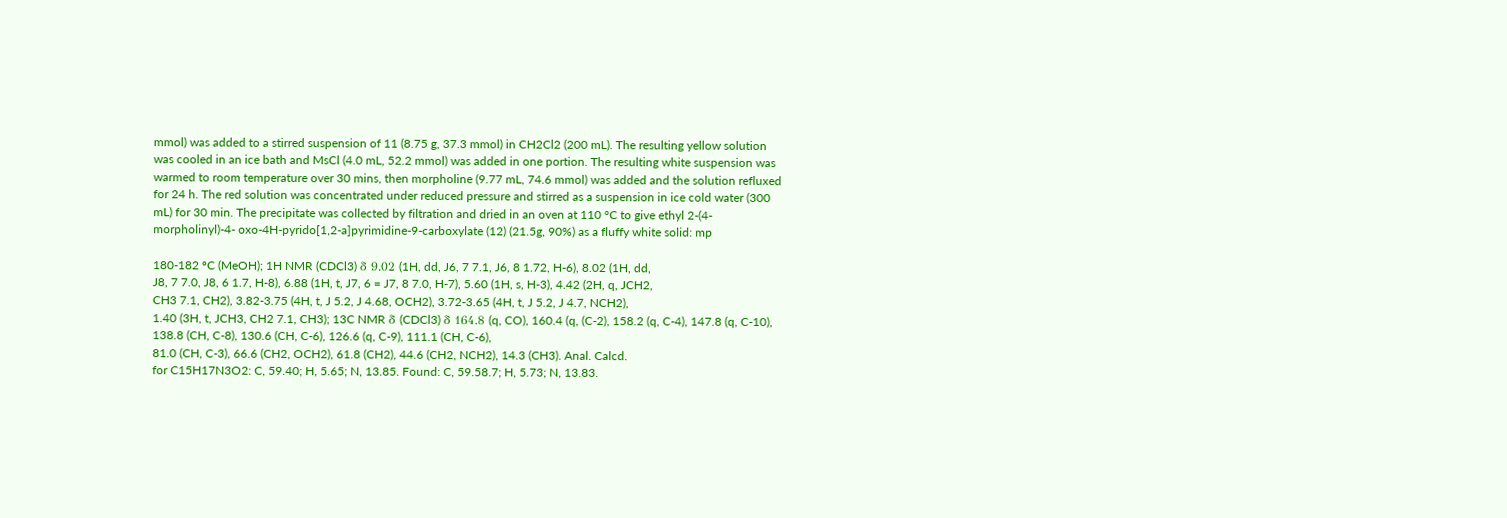mmol) was added to a stirred suspension of 11 (8.75 g, 37.3 mmol) in CH2Cl2 (200 mL). The resulting yellow solution was cooled in an ice bath and MsCl (4.0 mL, 52.2 mmol) was added in one portion. The resulting white suspension was warmed to room temperature over 30 mins, then morpholine (9.77 mL, 74.6 mmol) was added and the solution refluxed for 24 h. The red solution was concentrated under reduced pressure and stirred as a suspension in ice cold water (300 mL) for 30 min. The precipitate was collected by filtration and dried in an oven at 110 °C to give ethyl 2-(4-morpholinyl)-4- oxo-4H-pyrido[1,2-a]pyrimidine-9-carboxylate (12) (21.5g, 90%) as a fluffy white solid: mp

180-182 ºC (MeOH); 1H NMR (CDCl3) δ 9.02 (1H, dd, J6, 7 7.1, J6, 8 1.72, H-6), 8.02 (1H, dd,
J8, 7 7.0, J8, 6 1.7, H-8), 6.88 (1H, t, J7, 6 = J7, 8 7.0, H-7), 5.60 (1H, s, H-3), 4.42 (2H, q, JCH2,
CH3 7.1, CH2), 3.82-3.75 (4H, t, J 5.2, J 4.68, OCH2), 3.72-3.65 (4H, t, J 5.2, J 4.7, NCH2),
1.40 (3H, t, JCH3, CH2 7.1, CH3); 13C NMR δ (CDCl3) δ 164.8 (q, CO), 160.4 (q, (C-2), 158.2 (q, C-4), 147.8 (q, C-10), 138.8 (CH, C-8), 130.6 (CH, C-6), 126.6 (q, C-9), 111.1 (CH, C-6),
81.0 (CH, C-3), 66.6 (CH2, OCH2), 61.8 (CH2), 44.6 (CH2, NCH2), 14.3 (CH3). Anal. Calcd.
for C15H17N3O2: C, 59.40; H, 5.65; N, 13.85. Found: C, 59.58.7; H, 5.73; N, 13.83.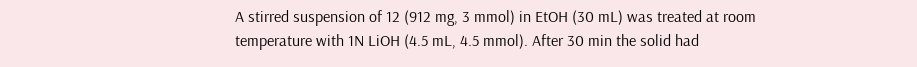A stirred suspension of 12 (912 mg, 3 mmol) in EtOH (30 mL) was treated at room temperature with 1N LiOH (4.5 mL, 4.5 mmol). After 30 min the solid had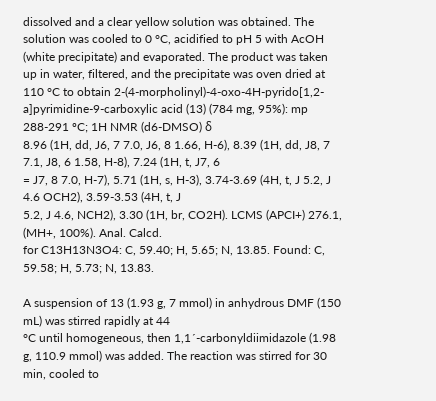dissolved and a clear yellow solution was obtained. The solution was cooled to 0 °C, acidified to pH 5 with AcOH (white precipitate) and evaporated. The product was taken up in water, filtered, and the precipitate was oven dried at 110 °C to obtain 2-(4-morpholinyl)-4-oxo-4H-pyrido[1,2- a]pyrimidine-9-carboxylic acid (13) (784 mg, 95%): mp 288-291 ºC; 1H NMR (d6-DMSO) δ
8.96 (1H, dd, J6, 7 7.0, J6, 8 1.66, H-6), 8.39 (1H, dd, J8, 7 7.1, J8, 6 1.58, H-8), 7.24 (1H, t, J7, 6
= J7, 8 7.0, H-7), 5.71 (1H, s, H-3), 3.74-3.69 (4H, t, J 5.2, J 4.6 OCH2), 3.59-3.53 (4H, t, J
5.2, J 4.6, NCH2), 3.30 (1H, br, CO2H). LCMS (APCI+) 276.1, (MH+, 100%). Anal. Calcd.
for C13H13N3O4: C, 59.40; H, 5.65; N, 13.85. Found: C, 59.58; H, 5.73; N, 13.83.

A suspension of 13 (1.93 g, 7 mmol) in anhydrous DMF (150 mL) was stirred rapidly at 44
°C until homogeneous, then 1,1´-carbonyldiimidazole (1.98 g, 110.9 mmol) was added. The reaction was stirred for 30 min, cooled to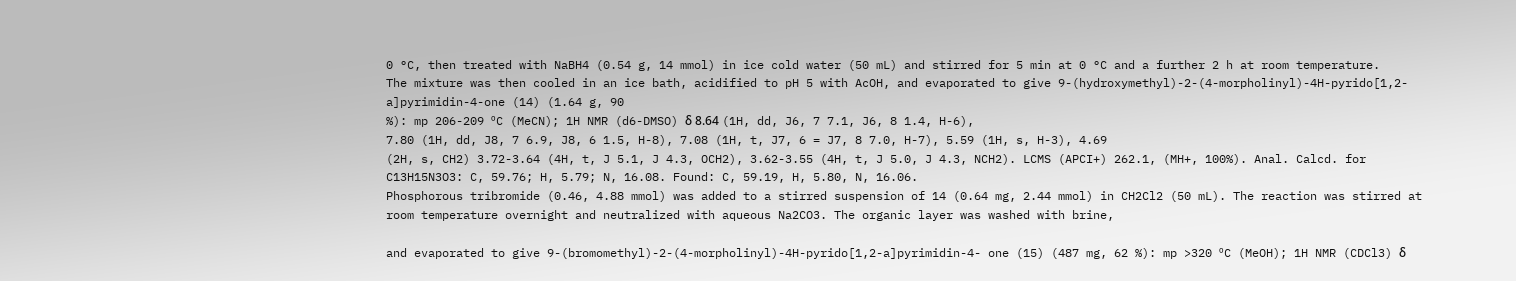0 °C, then treated with NaBH4 (0.54 g, 14 mmol) in ice cold water (50 mL) and stirred for 5 min at 0 °C and a further 2 h at room temperature.
The mixture was then cooled in an ice bath, acidified to pH 5 with AcOH, and evaporated to give 9-(hydroxymethyl)-2-(4-morpholinyl)-4H-pyrido[1,2-a]pyrimidin-4-one (14) (1.64 g, 90
%): mp 206-209 ºC (MeCN); 1H NMR (d6-DMSO) δ 8.64 (1H, dd, J6, 7 7.1, J6, 8 1.4, H-6),
7.80 (1H, dd, J8, 7 6.9, J8, 6 1.5, H-8), 7.08 (1H, t, J7, 6 = J7, 8 7.0, H-7), 5.59 (1H, s, H-3), 4.69
(2H, s, CH2) 3.72-3.64 (4H, t, J 5.1, J 4.3, OCH2), 3.62-3.55 (4H, t, J 5.0, J 4.3, NCH2). LCMS (APCI+) 262.1, (MH+, 100%). Anal. Calcd. for C13H15N3O3: C, 59.76; H, 5.79; N, 16.08. Found: C, 59.19, H, 5.80, N, 16.06.
Phosphorous tribromide (0.46, 4.88 mmol) was added to a stirred suspension of 14 (0.64 mg, 2.44 mmol) in CH2Cl2 (50 mL). The reaction was stirred at room temperature overnight and neutralized with aqueous Na2CO3. The organic layer was washed with brine,

and evaporated to give 9-(bromomethyl)-2-(4-morpholinyl)-4H-pyrido[1,2-a]pyrimidin-4- one (15) (487 mg, 62 %): mp >320 ºC (MeOH); 1H NMR (CDCl3) δ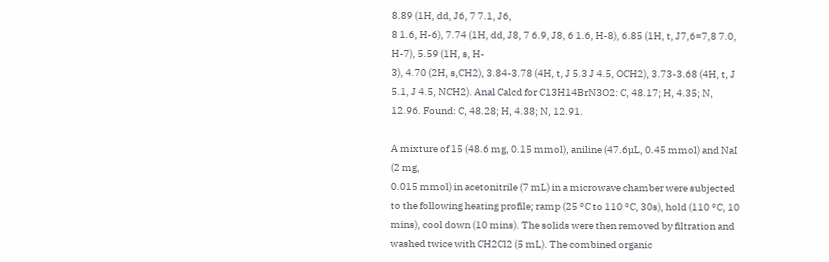8.89 (1H, dd, J6, 7 7.1, J6,
8 1.6, H-6), 7.74 (1H, dd, J8, 7 6.9, J8, 6 1.6, H-8), 6.85 (1H, t, J7,6=7,8 7.0, H-7), 5.59 (1H, s, H-
3), 4.70 (2H, s,CH2), 3.84-3.78 (4H, t, J 5.3 J 4.5, OCH2), 3.73-3.68 (4H, t, J 5.1, J 4.5, NCH2). Anal Calcd for C13H14BrN3O2: C, 48.17; H, 4.35; N, 12.96. Found: C, 48.28; H, 4.38; N, 12.91.

A mixture of 15 (48.6 mg, 0.15 mmol), aniline (47.6µL, 0.45 mmol) and NaI (2 mg,
0.015 mmol) in acetonitrile (7 mL) in a microwave chamber were subjected to the following heating profile; ramp (25 °C to 110 °C, 30s), hold (110 °C, 10 mins), cool down (10 mins). The solids were then removed by filtration and washed twice with CH2Cl2 (5 mL). The combined organic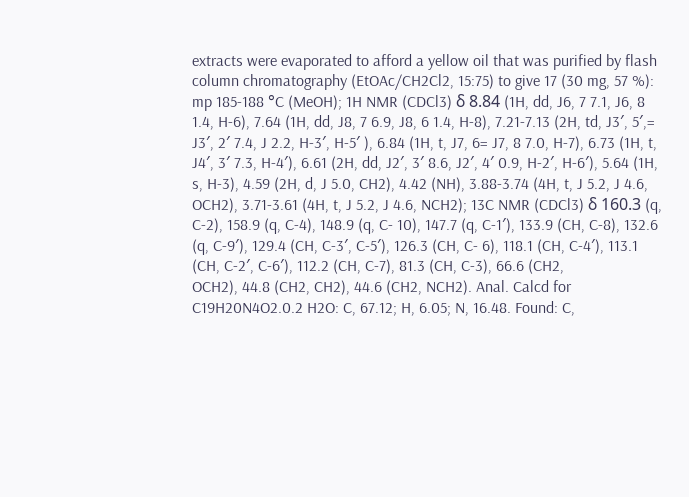extracts were evaporated to afford a yellow oil that was purified by flash column chromatography (EtOAc/CH2Cl2, 15:75) to give 17 (30 mg, 57 %): mp 185-188 °C (MeOH); 1H NMR (CDCl3) δ 8.84 (1H, dd, J6, 7 7.1, J6, 8 1.4, H-6), 7.64 (1H, dd, J8, 7 6.9, J8, 6 1.4, H-8), 7.21-7.13 (2H, td, J3′, 5′,= J3′, 2′ 7.4, J 2.2, H-3′, H-5′ ), 6.84 (1H, t, J7, 6= J7, 8 7.0, H-7), 6.73 (1H, t, J4′, 3′ 7.3, H-4′), 6.61 (2H, dd, J2′, 3′ 8.6, J2′, 4′ 0.9, H-2′, H-6′), 5.64 (1H, s, H-3), 4.59 (2H, d, J 5.0, CH2), 4.42 (NH), 3.88-3.74 (4H, t, J 5.2, J 4.6, OCH2), 3.71-3.61 (4H, t, J 5.2, J 4.6, NCH2); 13C NMR (CDCl3) δ 160.3 (q, C-2), 158.9 (q, C-4), 148.9 (q, C- 10), 147.7 (q, C-1′), 133.9 (CH, C-8), 132.6 (q, C-9′), 129.4 (CH, C-3′, C-5′), 126.3 (CH, C- 6), 118.1 (CH, C-4′), 113.1 (CH, C-2′, C-6′), 112.2 (CH, C-7), 81.3 (CH, C-3), 66.6 (CH2,
OCH2), 44.8 (CH2, CH2), 44.6 (CH2, NCH2). Anal. Calcd for C19H20N4O2.0.2 H2O: C, 67.12; H, 6.05; N, 16.48. Found: C,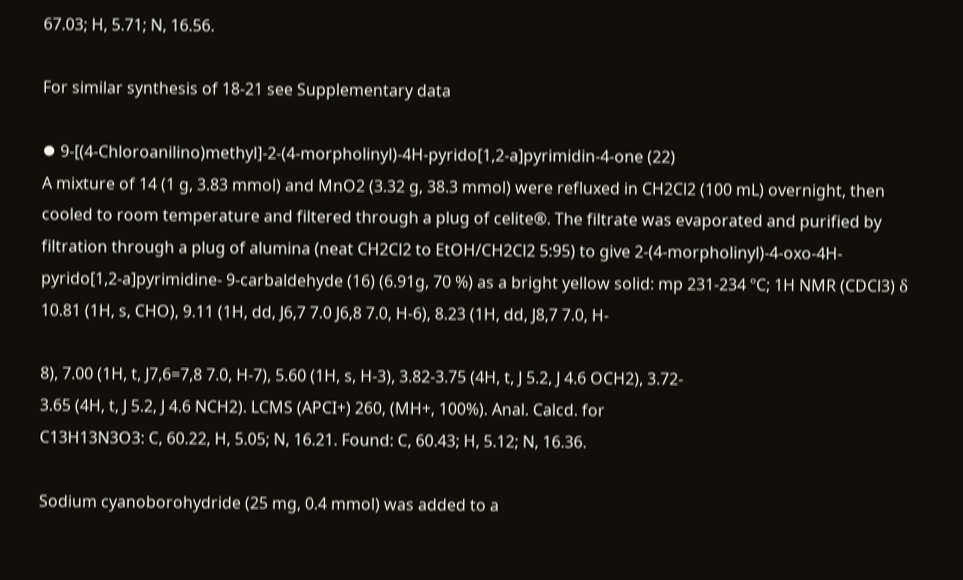67.03; H, 5.71; N, 16.56.

For similar synthesis of 18-21 see Supplementary data

⦁ 9-[(4-Chloroanilino)methyl]-2-(4-morpholinyl)-4H-pyrido[1,2-a]pyrimidin-4-one (22)
A mixture of 14 (1 g, 3.83 mmol) and MnO2 (3.32 g, 38.3 mmol) were refluxed in CH2Cl2 (100 mL) overnight, then cooled to room temperature and filtered through a plug of celite®. The filtrate was evaporated and purified by filtration through a plug of alumina (neat CH2Cl2 to EtOH/CH2Cl2 5:95) to give 2-(4-morpholinyl)-4-oxo-4H-pyrido[1,2-a]pyrimidine- 9-carbaldehyde (16) (6.91g, 70 %) as a bright yellow solid: mp 231-234 ºC; 1H NMR (CDCl3) δ 10.81 (1H, s, CHO), 9.11 (1H, dd, J6,7 7.0 J6,8 7.0, H-6), 8.23 (1H, dd, J8,7 7.0, H-

8), 7.00 (1H, t, J7,6=7,8 7.0, H-7), 5.60 (1H, s, H-3), 3.82-3.75 (4H, t, J 5.2, J 4.6 OCH2), 3.72-
3.65 (4H, t, J 5.2, J 4.6 NCH2). LCMS (APCI+) 260, (MH+, 100%). Anal. Calcd. for
C13H13N3O3: C, 60.22, H, 5.05; N, 16.21. Found: C, 60.43; H, 5.12; N, 16.36.

Sodium cyanoborohydride (25 mg, 0.4 mmol) was added to a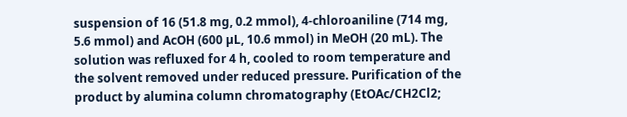suspension of 16 (51.8 mg, 0.2 mmol), 4-chloroaniline (714 mg, 5.6 mmol) and AcOH (600 µL, 10.6 mmol) in MeOH (20 mL). The solution was refluxed for 4 h, cooled to room temperature and the solvent removed under reduced pressure. Purification of the product by alumina column chromatography (EtOAc/CH2Cl2;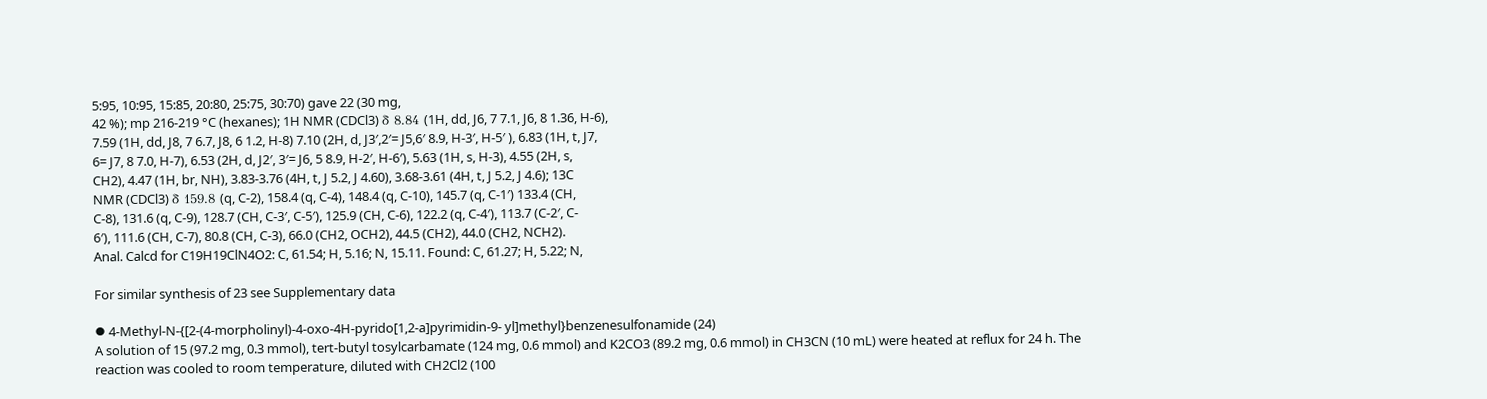5:95, 10:95, 15:85, 20:80, 25:75, 30:70) gave 22 (30 mg,
42 %); mp 216-219 °C (hexanes); 1H NMR (CDCl3) δ 8.84 (1H, dd, J6, 7 7.1, J6, 8 1.36, H-6),
7.59 (1H, dd, J8, 7 6.7, J8, 6 1.2, H-8) 7.10 (2H, d, J3′,2′= J5,6′ 8.9, H-3′, H-5′ ), 6.83 (1H, t, J7,
6= J7, 8 7.0, H-7), 6.53 (2H, d, J2′, 3′= J6, 5 8.9, H-2′, H-6′), 5.63 (1H, s, H-3), 4.55 (2H, s,
CH2), 4.47 (1H, br, NH), 3.83-3.76 (4H, t, J 5.2, J 4.60), 3.68-3.61 (4H, t, J 5.2, J 4.6); 13C
NMR (CDCl3) δ 159.8 (q, C-2), 158.4 (q, C-4), 148.4 (q, C-10), 145.7 (q, C-1′) 133.4 (CH,
C-8), 131.6 (q, C-9), 128.7 (CH, C-3′, C-5′), 125.9 (CH, C-6), 122.2 (q, C-4′), 113.7 (C-2′, C-
6′), 111.6 (CH, C-7), 80.8 (CH, C-3), 66.0 (CH2, OCH2), 44.5 (CH2), 44.0 (CH2, NCH2).
Anal. Calcd for C19H19ClN4O2: C, 61.54; H, 5.16; N, 15.11. Found: C, 61.27; H, 5.22; N,

For similar synthesis of 23 see Supplementary data

⦁ 4-Methyl-N-{[2-(4-morpholinyl)-4-oxo-4H-pyrido[1,2-a]pyrimidin-9- yl]methyl}benzenesulfonamide (24)
A solution of 15 (97.2 mg, 0.3 mmol), tert-butyl tosylcarbamate (124 mg, 0.6 mmol) and K2CO3 (89.2 mg, 0.6 mmol) in CH3CN (10 mL) were heated at reflux for 24 h. The reaction was cooled to room temperature, diluted with CH2Cl2 (100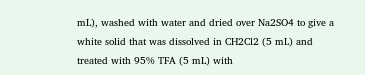mL), washed with water and dried over Na2SO4 to give a white solid that was dissolved in CH2Cl2 (5 mL) and treated with 95% TFA (5 mL) with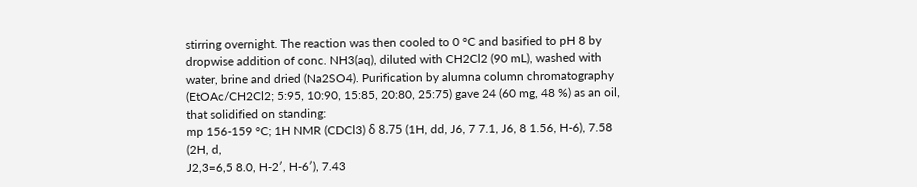stirring overnight. The reaction was then cooled to 0 °C and basified to pH 8 by dropwise addition of conc. NH3(aq), diluted with CH2Cl2 (90 mL), washed with water, brine and dried (Na2SO4). Purification by alumna column chromatography (EtOAc/CH2Cl2; 5:95, 10:90, 15:85, 20:80, 25:75) gave 24 (60 mg, 48 %) as an oil, that solidified on standing:
mp 156-159 °C; 1H NMR (CDCl3) δ 8.75 (1H, dd, J6, 7 7.1, J6, 8 1.56, H-6), 7.58 (2H, d,
J2,3=6,5 8.0, H-2′, H-6′), 7.43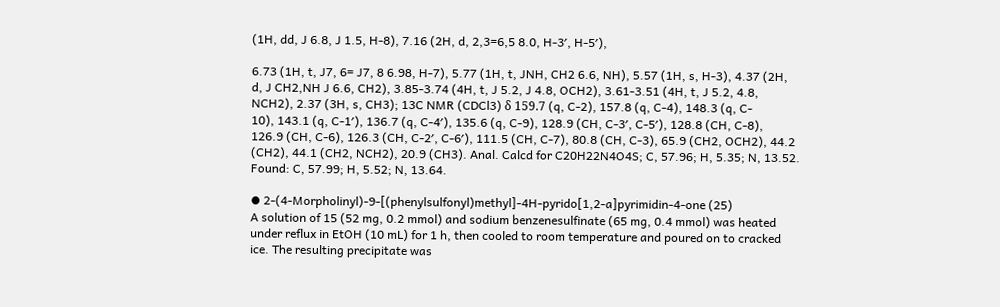(1H, dd, J 6.8, J 1.5, H-8), 7.16 (2H, d, 2,3=6,5 8.0, H-3′, H-5′),

6.73 (1H, t, J7, 6= J7, 8 6.98, H-7), 5.77 (1H, t, JNH, CH2 6.6, NH), 5.57 (1H, s, H-3), 4.37 (2H,
d, J CH2,NH J 6.6, CH2), 3.85-3.74 (4H, t, J 5.2, J 4.8, OCH2), 3.61-3.51 (4H, t, J 5.2, 4.8,
NCH2), 2.37 (3H, s, CH3); 13C NMR (CDCl3) δ 159.7 (q, C-2), 157.8 (q, C-4), 148.3 (q, C-
10), 143.1 (q, C-1′), 136.7 (q, C-4′), 135.6 (q, C-9), 128.9 (CH, C-3′, C-5′), 128.8 (CH, C-8),
126.9 (CH, C-6), 126.3 (CH, C-2′, C-6′), 111.5 (CH, C-7), 80.8 (CH, C-3), 65.9 (CH2, OCH2), 44.2 (CH2), 44.1 (CH2, NCH2), 20.9 (CH3). Anal. Calcd for C20H22N4O4S; C, 57.96; H, 5.35; N, 13.52. Found: C, 57.99; H, 5.52; N, 13.64.

⦁ 2-(4-Morpholinyl)-9-[(phenylsulfonyl)methyl]-4H-pyrido[1,2-a]pyrimidin-4-one (25)
A solution of 15 (52 mg, 0.2 mmol) and sodium benzenesulfinate (65 mg, 0.4 mmol) was heated under reflux in EtOH (10 mL) for 1 h, then cooled to room temperature and poured on to cracked ice. The resulting precipitate was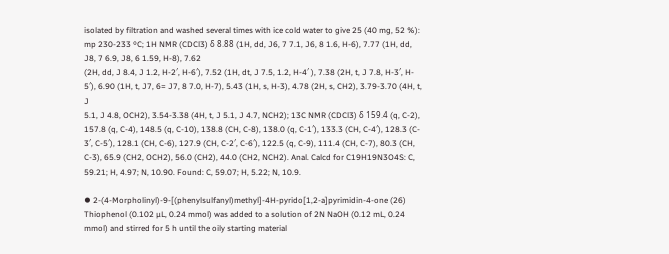isolated by filtration and washed several times with ice cold water to give 25 (40 mg, 52 %): mp 230-233 ºC; 1H NMR (CDCl3) δ 8.88 (1H, dd, J6, 7 7.1, J6, 8 1.6, H-6), 7.77 (1H, dd, J8, 7 6.9, J8, 6 1.59, H-8), 7.62
(2H, dd, J 8.4, J 1.2, H-2′, H-6′), 7.52 (1H, dt, J 7.5, 1.2, H-4′ ), 7.38 (2H, t, J 7.8, H-3′, H-
5′), 6.90 (1H, t, J7, 6= J7, 8 7.0, H-7), 5.43 (1H, s, H-3), 4.78 (2H, s, CH2), 3.79-3.70 (4H, t, J
5.1, J 4.8, OCH2), 3.54-3.38 (4H, t, J 5.1, J 4.7, NCH2); 13C NMR (CDCl3) δ 159.4 (q, C-2),
157.8 (q, C-4), 148.5 (q, C-10), 138.8 (CH, C-8), 138.0 (q, C-1′), 133.3 (CH, C-4′), 128.3 (C-
3′, C-5′), 128.1 (CH, C-6), 127.9 (CH, C-2′, C-6′), 122.5 (q, C-9), 111.4 (CH, C-7), 80.3 (CH, C-3), 65.9 (CH2, OCH2), 56.0 (CH2), 44.0 (CH2, NCH2). Anal. Calcd for C19H19N3O4S: C, 59.21; H, 4.97; N, 10.90. Found: C, 59.07; H, 5.22; N, 10.9.

⦁ 2-(4-Morpholinyl)-9-[(phenylsulfanyl)methyl]-4H-pyrido[1,2-a]pyrimidin-4-one (26)
Thiophenol (0.102 µL, 0.24 mmol) was added to a solution of 2N NaOH (0.12 mL, 0.24 mmol) and stirred for 5 h until the oily starting material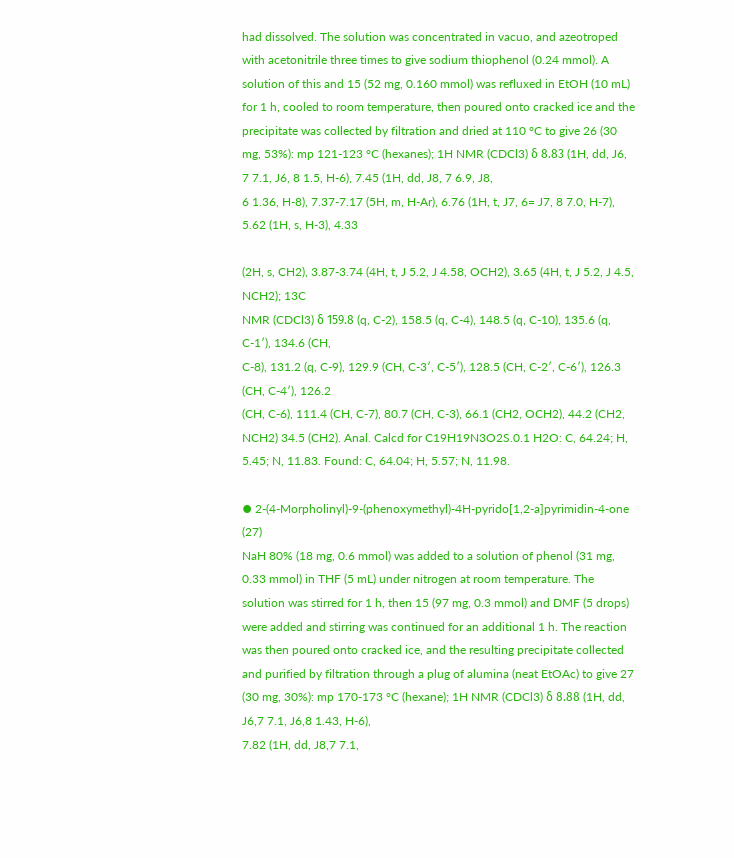had dissolved. The solution was concentrated in vacuo, and azeotroped with acetonitrile three times to give sodium thiophenol (0.24 mmol). A solution of this and 15 (52 mg, 0.160 mmol) was refluxed in EtOH (10 mL) for 1 h, cooled to room temperature, then poured onto cracked ice and the precipitate was collected by filtration and dried at 110 °C to give 26 (30 mg, 53%): mp 121-123 °C (hexanes); 1H NMR (CDCl3) δ 8.83 (1H, dd, J6, 7 7.1, J6, 8 1.5, H-6), 7.45 (1H, dd, J8, 7 6.9, J8,
6 1.36, H-8), 7.37-7.17 (5H, m, H-Ar), 6.76 (1H, t, J7, 6= J7, 8 7.0, H-7), 5.62 (1H, s, H-3), 4.33

(2H, s, CH2), 3.87-3.74 (4H, t, J 5.2, J 4.58, OCH2), 3.65 (4H, t, J 5.2, J 4.5, NCH2); 13C
NMR (CDCl3) δ 159.8 (q, C-2), 158.5 (q, C-4), 148.5 (q, C-10), 135.6 (q, C-1′), 134.6 (CH,
C-8), 131.2 (q, C-9), 129.9 (CH, C-3′, C-5′), 128.5 (CH, C-2′, C-6′), 126.3 (CH, C-4′), 126.2
(CH, C-6), 111.4 (CH, C-7), 80.7 (CH, C-3), 66.1 (CH2, OCH2), 44.2 (CH2, NCH2) 34.5 (CH2). Anal. Calcd for C19H19N3O2S.0.1 H2O: C, 64.24; H, 5.45; N, 11.83. Found: C, 64.04; H, 5.57; N, 11.98.

⦁ 2-(4-Morpholinyl)-9-(phenoxymethyl)-4H-pyrido[1,2-a]pyrimidin-4-one (27)
NaH 80% (18 mg, 0.6 mmol) was added to a solution of phenol (31 mg, 0.33 mmol) in THF (5 mL) under nitrogen at room temperature. The solution was stirred for 1 h, then 15 (97 mg, 0.3 mmol) and DMF (5 drops) were added and stirring was continued for an additional 1 h. The reaction was then poured onto cracked ice, and the resulting precipitate collected and purified by filtration through a plug of alumina (neat EtOAc) to give 27 (30 mg, 30%): mp 170-173 °C (hexane); 1H NMR (CDCl3) δ 8.88 (1H, dd, J6,7 7.1, J6,8 1.43, H-6),
7.82 (1H, dd, J8,7 7.1,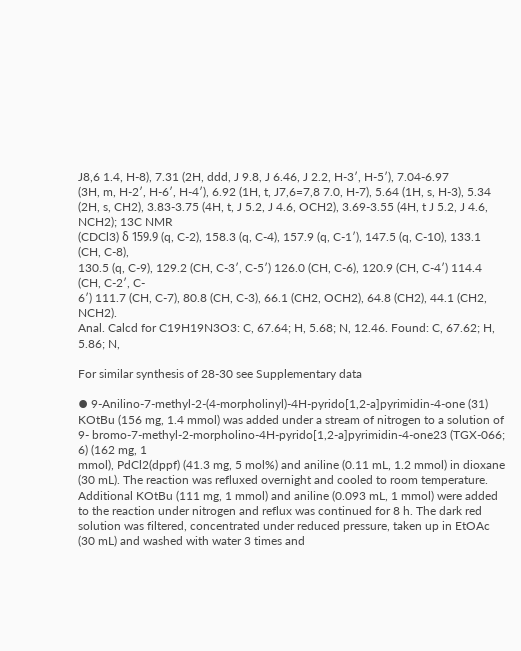J8,6 1.4, H-8), 7.31 (2H, ddd, J 9.8, J 6.46, J 2.2, H-3′, H-5′), 7.04-6.97
(3H, m, H-2′, H-6′, H-4′), 6.92 (1H, t, J7,6=7,8 7.0, H-7), 5.64 (1H, s, H-3), 5.34 (2H, s, CH2), 3.83-3.75 (4H, t, J 5.2, J 4.6, OCH2), 3.69-3.55 (4H, t J 5.2, J 4.6, NCH2); 13C NMR
(CDCl3) δ 159.9 (q, C-2), 158.3 (q, C-4), 157.9 (q, C-1′), 147.5 (q, C-10), 133.1 (CH, C-8),
130.5 (q, C-9), 129.2 (CH, C-3′, C-5′) 126.0 (CH, C-6), 120.9 (CH, C-4′) 114.4 (CH, C-2′, C-
6′) 111.7 (CH, C-7), 80.8 (CH, C-3), 66.1 (CH2, OCH2), 64.8 (CH2), 44.1 (CH2, NCH2).
Anal. Calcd for C19H19N3O3: C, 67.64; H, 5.68; N, 12.46. Found: C, 67.62; H, 5.86; N,

For similar synthesis of 28-30 see Supplementary data

⦁ 9-Anilino-7-methyl-2-(4-morpholinyl)-4H-pyrido[1,2-a]pyrimidin-4-one (31)
KOtBu (156 mg, 1.4 mmol) was added under a stream of nitrogen to a solution of 9- bromo-7-methyl-2-morpholino-4H-pyrido[1,2-a]pyrimidin-4-one23 (TGX-066; 6) (162 mg, 1
mmol), PdCl2(dppf) (41.3 mg, 5 mol%) and aniline (0.11 mL, 1.2 mmol) in dioxane (30 mL). The reaction was refluxed overnight and cooled to room temperature. Additional KOtBu (111 mg, 1 mmol) and aniline (0.093 mL, 1 mmol) were added to the reaction under nitrogen and reflux was continued for 8 h. The dark red solution was filtered, concentrated under reduced pressure, taken up in EtOAc (30 mL) and washed with water 3 times and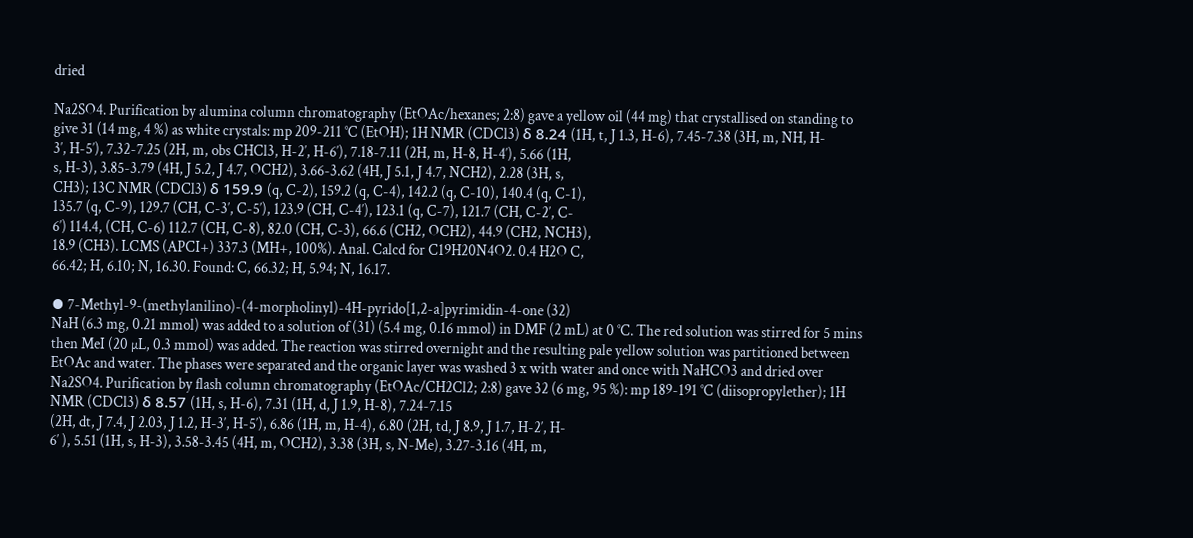dried

Na2SO4. Purification by alumina column chromatography (EtOAc/hexanes; 2:8) gave a yellow oil (44 mg) that crystallised on standing to give 31 (14 mg, 4 %) as white crystals: mp 209-211 °C (EtOH); 1H NMR (CDCl3) δ 8.24 (1H, t, J 1.3, H-6), 7.45-7.38 (3H, m, NH, H-
3′, H-5′), 7.32-7.25 (2H, m, obs CHCl3, H-2′, H-6′), 7.18-7.11 (2H, m, H-8, H-4′), 5.66 (1H,
s, H-3), 3.85-3.79 (4H, J 5.2, J 4.7, OCH2), 3.66-3.62 (4H, J 5.1, J 4.7, NCH2), 2.28 (3H, s,
CH3); 13C NMR (CDCl3) δ 159.9 (q, C-2), 159.2 (q, C-4), 142.2 (q, C-10), 140.4 (q, C-1),
135.7 (q, C-9), 129.7 (CH, C-3′, C-5′), 123.9 (CH, C-4′), 123.1 (q, C-7), 121.7 (CH, C-2′, C-
6′) 114.4, (CH, C-6) 112.7 (CH, C-8), 82.0 (CH, C-3), 66.6 (CH2, OCH2), 44.9 (CH2, NCH3),
18.9 (CH3). LCMS (APCI+) 337.3 (MH+, 100%). Anal. Calcd for C19H20N4O2. 0.4 H2O C,
66.42; H, 6.10; N, 16.30. Found: C, 66.32; H, 5.94; N, 16.17.

⦁ 7-Methyl-9-(methylanilino)-(4-morpholinyl)-4H-pyrido[1,2-a]pyrimidin-4-one (32)
NaH (6.3 mg, 0.21 mmol) was added to a solution of (31) (5.4 mg, 0.16 mmol) in DMF (2 mL) at 0 °C. The red solution was stirred for 5 mins then MeI (20 µL, 0.3 mmol) was added. The reaction was stirred overnight and the resulting pale yellow solution was partitioned between EtOAc and water. The phases were separated and the organic layer was washed 3 x with water and once with NaHCO3 and dried over Na2SO4. Purification by flash column chromatography (EtOAc/CH2Cl2; 2:8) gave 32 (6 mg, 95 %): mp 189-191 °C (diisopropylether); 1H NMR (CDCl3) δ 8.57 (1H, s, H-6), 7.31 (1H, d, J 1.9, H-8), 7.24-7.15
(2H, dt, J 7.4, J 2.03, J 1.2, H-3′, H-5′), 6.86 (1H, m, H-4), 6.80 (2H, td, J 8.9, J 1.7, H-2′, H-
6′ ), 5.51 (1H, s, H-3), 3.58-3.45 (4H, m, OCH2), 3.38 (3H, s, N-Me), 3.27-3.16 (4H, m,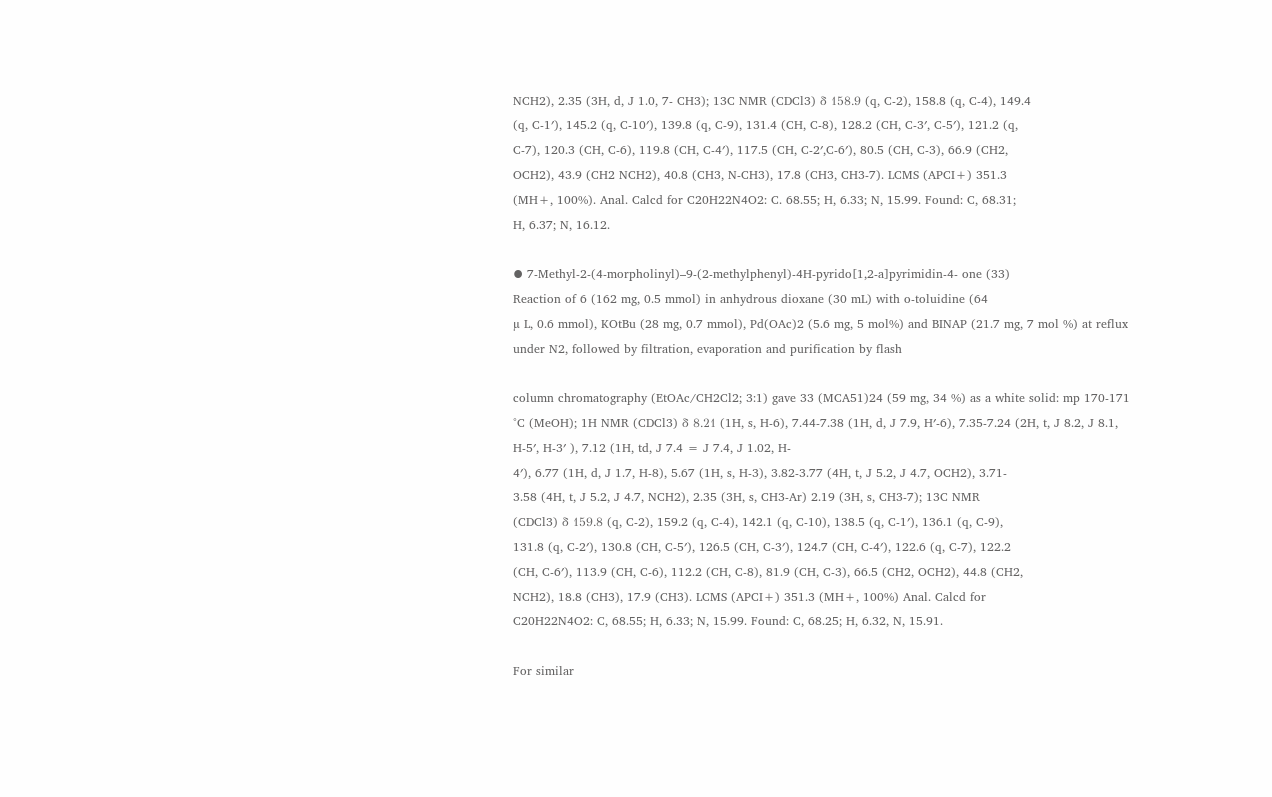NCH2), 2.35 (3H, d, J 1.0, 7- CH3); 13C NMR (CDCl3) δ 158.9 (q, C-2), 158.8 (q, C-4), 149.4
(q, C-1′), 145.2 (q, C-10′), 139.8 (q, C-9), 131.4 (CH, C-8), 128.2 (CH, C-3′, C-5′), 121.2 (q,
C-7), 120.3 (CH, C-6), 119.8 (CH, C-4′), 117.5 (CH, C-2′,C-6′), 80.5 (CH, C-3), 66.9 (CH2,
OCH2), 43.9 (CH2 NCH2), 40.8 (CH3, N-CH3), 17.8 (CH3, CH3-7). LCMS (APCI+) 351.3
(MH+, 100%). Anal. Calcd for C20H22N4O2: C. 68.55; H, 6.33; N, 15.99. Found: C, 68.31;
H, 6.37; N, 16.12.

⦁ 7-Methyl-2-(4-morpholinyl)–9-(2-methylphenyl)-4H-pyrido[1,2-a]pyrimidin-4- one (33)
Reaction of 6 (162 mg, 0.5 mmol) in anhydrous dioxane (30 mL) with o-toluidine (64
µ L, 0.6 mmol), KOtBu (28 mg, 0.7 mmol), Pd(OAc)2 (5.6 mg, 5 mol%) and BINAP (21.7 mg, 7 mol %) at reflux under N2, followed by filtration, evaporation and purification by flash

column chromatography (EtOAc/CH2Cl2; 3:1) gave 33 (MCA51)24 (59 mg, 34 %) as a white solid: mp 170-171 °C (MeOH); 1H NMR (CDCl3) δ 8.21 (1H, s, H-6), 7.44-7.38 (1H, d, J 7.9, H′-6), 7.35-7.24 (2H, t, J 8.2, J 8.1, H-5′, H-3′ ), 7.12 (1H, td, J 7.4 = J 7.4, J 1.02, H-
4′), 6.77 (1H, d, J 1.7, H-8), 5.67 (1H, s, H-3), 3.82-3.77 (4H, t, J 5.2, J 4.7, OCH2), 3.71-
3.58 (4H, t, J 5.2, J 4.7, NCH2), 2.35 (3H, s, CH3-Ar) 2.19 (3H, s, CH3-7); 13C NMR
(CDCl3) δ 159.8 (q, C-2), 159.2 (q, C-4), 142.1 (q, C-10), 138.5 (q, C-1′), 136.1 (q, C-9),
131.8 (q, C-2′), 130.8 (CH, C-5′), 126.5 (CH, C-3′), 124.7 (CH, C-4′), 122.6 (q, C-7), 122.2
(CH, C-6′), 113.9 (CH, C-6), 112.2 (CH, C-8), 81.9 (CH, C-3), 66.5 (CH2, OCH2), 44.8 (CH2,
NCH2), 18.8 (CH3), 17.9 (CH3). LCMS (APCI+) 351.3 (MH+, 100%) Anal. Calcd for
C20H22N4O2: C, 68.55; H, 6.33; N, 15.99. Found: C, 68.25; H, 6.32, N, 15.91.

For similar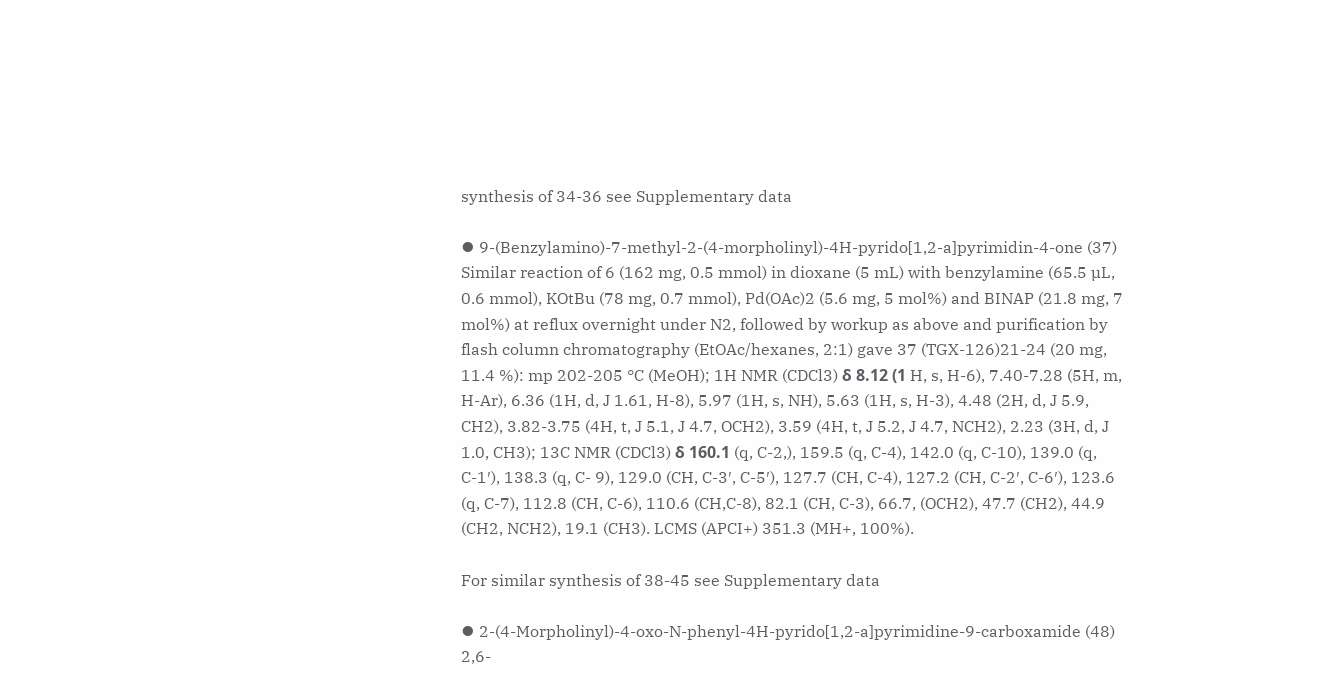synthesis of 34-36 see Supplementary data

⦁ 9-(Benzylamino)-7-methyl-2-(4-morpholinyl)-4H-pyrido[1,2-a]pyrimidin-4-one (37)
Similar reaction of 6 (162 mg, 0.5 mmol) in dioxane (5 mL) with benzylamine (65.5 µL,
0.6 mmol), KOtBu (78 mg, 0.7 mmol), Pd(OAc)2 (5.6 mg, 5 mol%) and BINAP (21.8 mg, 7 mol%) at reflux overnight under N2, followed by workup as above and purification by flash column chromatography (EtOAc/hexanes, 2:1) gave 37 (TGX-126)21-24 (20 mg, 11.4 %): mp 202-205 °C (MeOH); 1H NMR (CDCl3) δ 8.12 (1 H, s, H-6), 7.40-7.28 (5H, m, H-Ar), 6.36 (1H, d, J 1.61, H-8), 5.97 (1H, s, NH), 5.63 (1H, s, H-3), 4.48 (2H, d, J 5.9, CH2), 3.82-3.75 (4H, t, J 5.1, J 4.7, OCH2), 3.59 (4H, t, J 5.2, J 4.7, NCH2), 2.23 (3H, d, J 1.0, CH3); 13C NMR (CDCl3) δ 160.1 (q, C-2,), 159.5 (q, C-4), 142.0 (q, C-10), 139.0 (q, C-1′), 138.3 (q, C- 9), 129.0 (CH, C-3′, C-5′), 127.7 (CH, C-4), 127.2 (CH, C-2′, C-6′), 123.6 (q, C-7), 112.8 (CH, C-6), 110.6 (CH,C-8), 82.1 (CH, C-3), 66.7, (OCH2), 47.7 (CH2), 44.9 (CH2, NCH2), 19.1 (CH3). LCMS (APCI+) 351.3 (MH+, 100%).

For similar synthesis of 38-45 see Supplementary data

⦁ 2-(4-Morpholinyl)-4-oxo-N-phenyl-4H-pyrido[1,2-a]pyrimidine-9-carboxamide (48)
2,6-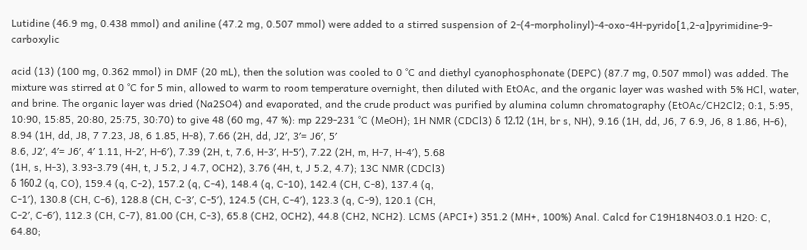Lutidine (46.9 mg, 0.438 mmol) and aniline (47.2 mg, 0.507 mmol) were added to a stirred suspension of 2-(4-morpholinyl)-4-oxo-4H-pyrido[1,2-a]pyrimidine-9-carboxylic

acid (13) (100 mg, 0.362 mmol) in DMF (20 mL), then the solution was cooled to 0 °C and diethyl cyanophosphonate (DEPC) (87.7 mg, 0.507 mmol) was added. The mixture was stirred at 0 °C for 5 min, allowed to warm to room temperature overnight, then diluted with EtOAc, and the organic layer was washed with 5% HCl, water, and brine. The organic layer was dried (Na2SO4) and evaporated, and the crude product was purified by alumina column chromatography (EtOAc/CH2Cl2; 0:1, 5:95, 10:90, 15:85, 20:80, 25:75, 30:70) to give 48 (60 mg, 47 %): mp 229-231 °C (MeOH); 1H NMR (CDCl3) δ 12.12 (1H, br s, NH), 9.16 (1H, dd, J6, 7 6.9, J6, 8 1.86, H-6), 8.94 (1H, dd, J8, 7 7.23, J8, 6 1.85, H-8), 7.66 (2H, dd, J2′, 3′= J6′, 5′
8.6, J2′, 4′= J6′, 4′ 1.11, H-2′, H-6′), 7.39 (2H, t, 7.6, H-3′, H-5′), 7.22 (2H, m, H-7, H-4′), 5.68
(1H, s, H-3), 3.93-3.79 (4H, t, J 5.2, J 4.7, OCH2), 3.76 (4H, t, J 5.2, 4.7); 13C NMR (CDCl3)
δ 160.2 (q, CO), 159.4 (q, C-2), 157.2 (q, C-4), 148.4 (q, C-10), 142.4 (CH, C-8), 137.4 (q,
C-1′), 130.8 (CH, C-6), 128.8 (CH, C-3′, C-5′), 124.5 (CH, C-4′), 123.3 (q, C-9), 120.1 (CH,
C-2′, C-6′), 112.3 (CH, C-7), 81.00 (CH, C-3), 65.8 (CH2, OCH2), 44.8 (CH2, NCH2). LCMS (APCI+) 351.2 (MH+, 100%) Anal. Calcd for C19H18N4O3.0.1 H2O: C, 64.80;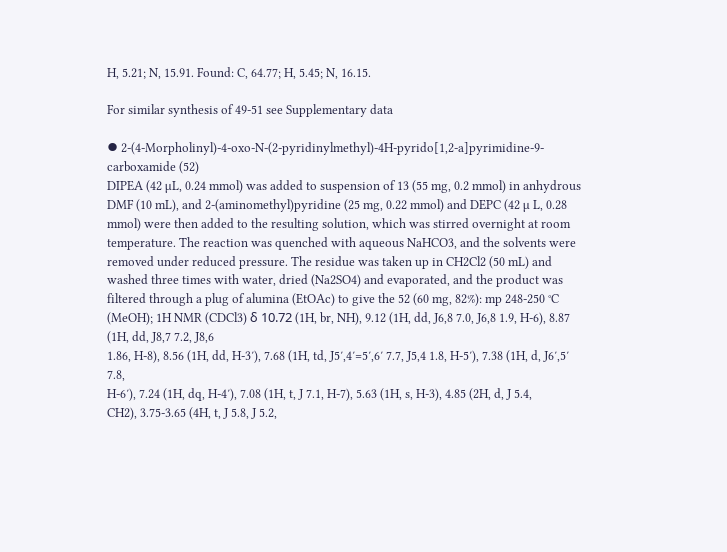H, 5.21; N, 15.91. Found: C, 64.77; H, 5.45; N, 16.15.

For similar synthesis of 49-51 see Supplementary data

⦁ 2-(4-Morpholinyl)-4-oxo-N-(2-pyridinylmethyl)-4H-pyrido[1,2-a]pyrimidine-9- carboxamide (52)
DIPEA (42 µL, 0.24 mmol) was added to suspension of 13 (55 mg, 0.2 mmol) in anhydrous DMF (10 mL), and 2-(aminomethyl)pyridine (25 mg, 0.22 mmol) and DEPC (42 µ L, 0.28 mmol) were then added to the resulting solution, which was stirred overnight at room temperature. The reaction was quenched with aqueous NaHCO3, and the solvents were removed under reduced pressure. The residue was taken up in CH2Cl2 (50 mL) and washed three times with water, dried (Na2SO4) and evaporated, and the product was filtered through a plug of alumina (EtOAc) to give the 52 (60 mg, 82%): mp 248-250 °C (MeOH); 1H NMR (CDCl3) δ 10.72 (1H, br, NH), 9.12 (1H, dd, J6,8 7.0, J6,8 1.9, H-6), 8.87 (1H, dd, J8,7 7.2, J8,6
1.86, H-8), 8.56 (1H, dd, H-3′), 7.68 (1H, td, J5′,4′=5′,6′ 7.7, J5,4 1.8, H-5′), 7.38 (1H, d, J6′,5′ 7.8,
H-6′), 7.24 (1H, dq, H-4′), 7.08 (1H, t, J 7.1, H-7), 5.63 (1H, s, H-3), 4.85 (2H, d, J 5.4,
CH2), 3.75-3.65 (4H, t, J 5.8, J 5.2,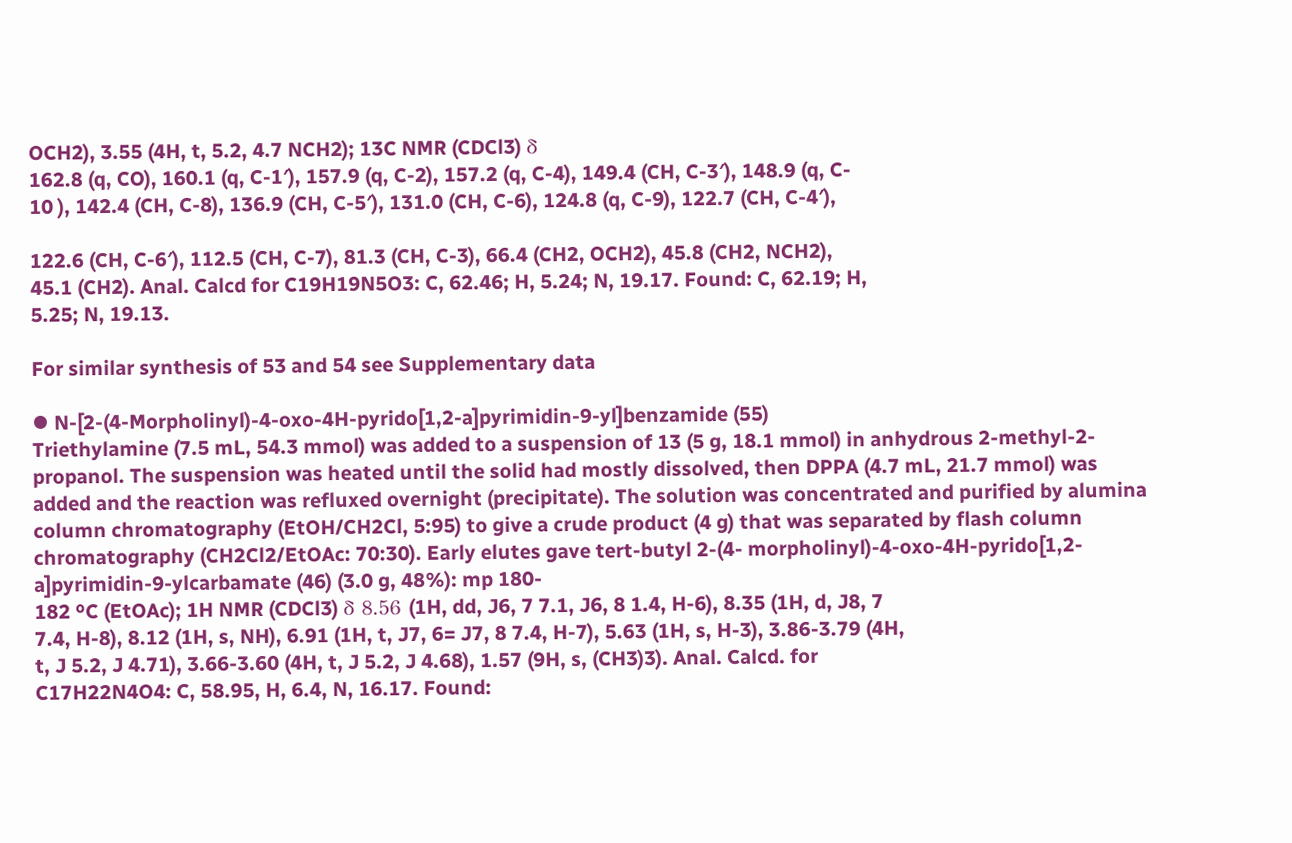OCH2), 3.55 (4H, t, 5.2, 4.7 NCH2); 13C NMR (CDCl3) δ
162.8 (q, CO), 160.1 (q, C-1′), 157.9 (q, C-2), 157.2 (q, C-4), 149.4 (CH, C-3′), 148.9 (q, C-
10 ), 142.4 (CH, C-8), 136.9 (CH, C-5′), 131.0 (CH, C-6), 124.8 (q, C-9), 122.7 (CH, C-4′),

122.6 (CH, C-6′), 112.5 (CH, C-7), 81.3 (CH, C-3), 66.4 (CH2, OCH2), 45.8 (CH2, NCH2),
45.1 (CH2). Anal. Calcd for C19H19N5O3: C, 62.46; H, 5.24; N, 19.17. Found: C, 62.19; H,
5.25; N, 19.13.

For similar synthesis of 53 and 54 see Supplementary data

⦁ N-[2-(4-Morpholinyl)-4-oxo-4H-pyrido[1,2-a]pyrimidin-9-yl]benzamide (55)
Triethylamine (7.5 mL, 54.3 mmol) was added to a suspension of 13 (5 g, 18.1 mmol) in anhydrous 2-methyl-2-propanol. The suspension was heated until the solid had mostly dissolved, then DPPA (4.7 mL, 21.7 mmol) was added and the reaction was refluxed overnight (precipitate). The solution was concentrated and purified by alumina column chromatography (EtOH/CH2Cl, 5:95) to give a crude product (4 g) that was separated by flash column chromatography (CH2Cl2/EtOAc: 70:30). Early elutes gave tert-butyl 2-(4- morpholinyl)-4-oxo-4H-pyrido[1,2-a]pyrimidin-9-ylcarbamate (46) (3.0 g, 48%): mp 180-
182 ºC (EtOAc); 1H NMR (CDCl3) δ 8.56 (1H, dd, J6, 7 7.1, J6, 8 1.4, H-6), 8.35 (1H, d, J8, 7
7.4, H-8), 8.12 (1H, s, NH), 6.91 (1H, t, J7, 6= J7, 8 7.4, H-7), 5.63 (1H, s, H-3), 3.86-3.79 (4H,
t, J 5.2, J 4.71), 3.66-3.60 (4H, t, J 5.2, J 4.68), 1.57 (9H, s, (CH3)3). Anal. Calcd. for
C17H22N4O4: C, 58.95, H, 6.4, N, 16.17. Found: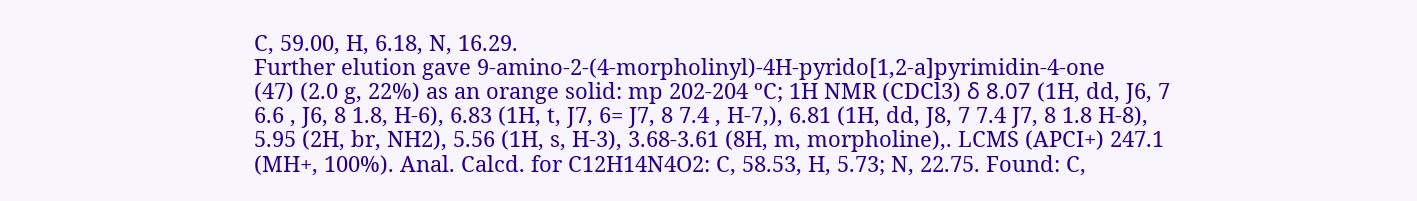C, 59.00, H, 6.18, N, 16.29.
Further elution gave 9-amino-2-(4-morpholinyl)-4H-pyrido[1,2-a]pyrimidin-4-one
(47) (2.0 g, 22%) as an orange solid: mp 202-204 ºC; 1H NMR (CDCl3) δ 8.07 (1H, dd, J6, 7 6.6 , J6, 8 1.8, H-6), 6.83 (1H, t, J7, 6= J7, 8 7.4 , H-7,), 6.81 (1H, dd, J8, 7 7.4 J7, 8 1.8 H-8), 5.95 (2H, br, NH2), 5.56 (1H, s, H-3), 3.68-3.61 (8H, m, morpholine),. LCMS (APCI+) 247.1 (MH+, 100%). Anal. Calcd. for C12H14N4O2: C, 58.53, H, 5.73; N, 22.75. Found: C,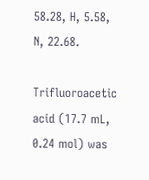58.28, H, 5.58, N, 22.68.

Trifluoroacetic acid (17.7 mL, 0.24 mol) was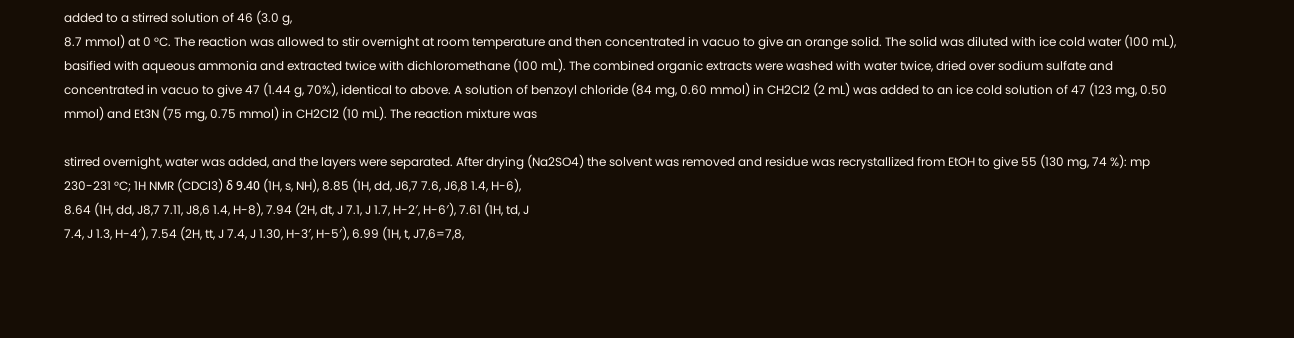added to a stirred solution of 46 (3.0 g,
8.7 mmol) at 0 °C. The reaction was allowed to stir overnight at room temperature and then concentrated in vacuo to give an orange solid. The solid was diluted with ice cold water (100 mL), basified with aqueous ammonia and extracted twice with dichloromethane (100 mL). The combined organic extracts were washed with water twice, dried over sodium sulfate and concentrated in vacuo to give 47 (1.44 g, 70%), identical to above. A solution of benzoyl chloride (84 mg, 0.60 mmol) in CH2Cl2 (2 mL) was added to an ice cold solution of 47 (123 mg, 0.50 mmol) and Et3N (75 mg, 0.75 mmol) in CH2Cl2 (10 mL). The reaction mixture was

stirred overnight, water was added, and the layers were separated. After drying (Na2SO4) the solvent was removed and residue was recrystallized from EtOH to give 55 (130 mg, 74 %): mp 230-231 °C; 1H NMR (CDCl3) δ 9.40 (1H, s, NH), 8.85 (1H, dd, J6,7 7.6, J6,8 1.4, H-6),
8.64 (1H, dd, J8,7 7.11, J8,6 1.4, H-8), 7.94 (2H, dt, J 7.1, J 1.7, H-2′, H-6′), 7.61 (1H, td, J
7.4, J 1.3, H-4′), 7.54 (2H, tt, J 7.4, J 1.30, H-3′, H-5′), 6.99 (1H, t, J7,6=7,8,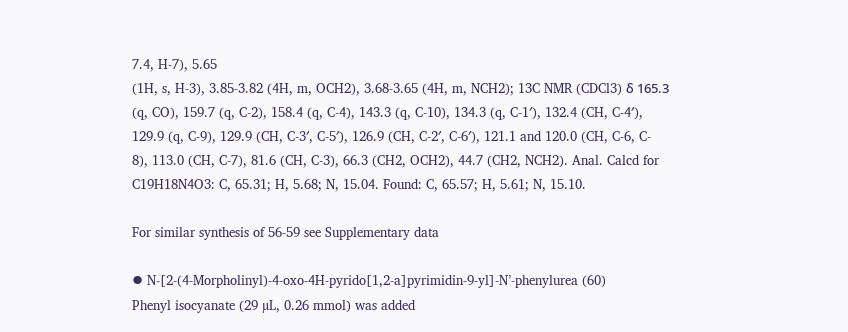7.4, H-7), 5.65
(1H, s, H-3), 3.85-3.82 (4H, m, OCH2), 3.68-3.65 (4H, m, NCH2); 13C NMR (CDCl3) δ 165.3
(q, CO), 159.7 (q, C-2), 158.4 (q, C-4), 143.3 (q, C-10), 134.3 (q, C-1′), 132.4 (CH, C-4′),
129.9 (q, C-9), 129.9 (CH, C-3′, C-5′), 126.9 (CH, C-2′, C-6′), 121.1 and 120.0 (CH, C-6, C-
8), 113.0 (CH, C-7), 81.6 (CH, C-3), 66.3 (CH2, OCH2), 44.7 (CH2, NCH2). Anal. Calcd for
C19H18N4O3: C, 65.31; H, 5.68; N, 15.04. Found: C, 65.57; H, 5.61; N, 15.10.

For similar synthesis of 56-59 see Supplementary data

⦁ N-[2-(4-Morpholinyl)-4-oxo-4H-pyrido[1,2-a]pyrimidin-9-yl]-N’-phenylurea (60)
Phenyl isocyanate (29 µL, 0.26 mmol) was added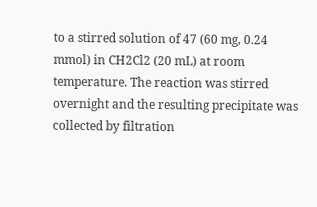to a stirred solution of 47 (60 mg, 0.24 mmol) in CH2Cl2 (20 mL) at room temperature. The reaction was stirred overnight and the resulting precipitate was collected by filtration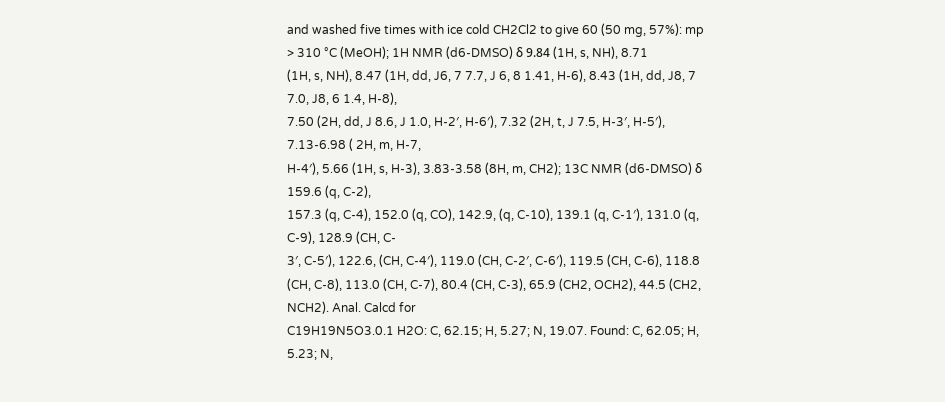and washed five times with ice cold CH2Cl2 to give 60 (50 mg, 57%): mp > 310 °C (MeOH); 1H NMR (d6-DMSO) δ 9.84 (1H, s, NH), 8.71
(1H, s, NH), 8.47 (1H, dd, J6, 7 7.7, J 6, 8 1.41, H-6), 8.43 (1H, dd, J8, 7 7.0, J8, 6 1.4, H-8),
7.50 (2H, dd, J 8.6, J 1.0, H-2′, H-6′), 7.32 (2H, t, J 7.5, H-3′, H-5′), 7.13-6.98 ( 2H, m, H-7,
H-4′), 5.66 (1H, s, H-3), 3.83-3.58 (8H, m, CH2); 13C NMR (d6-DMSO) δ 159.6 (q, C-2),
157.3 (q, C-4), 152.0 (q, CO), 142.9, (q, C-10), 139.1 (q, C-1′), 131.0 (q, C-9), 128.9 (CH, C-
3′, C-5′), 122.6, (CH, C-4′), 119.0 (CH, C-2′, C-6′), 119.5 (CH, C-6), 118.8 (CH, C-8), 113.0 (CH, C-7), 80.4 (CH, C-3), 65.9 (CH2, OCH2), 44.5 (CH2, NCH2). Anal. Calcd for
C19H19N5O3.0.1 H2O: C, 62.15; H, 5.27; N, 19.07. Found: C, 62.05; H, 5.23; N,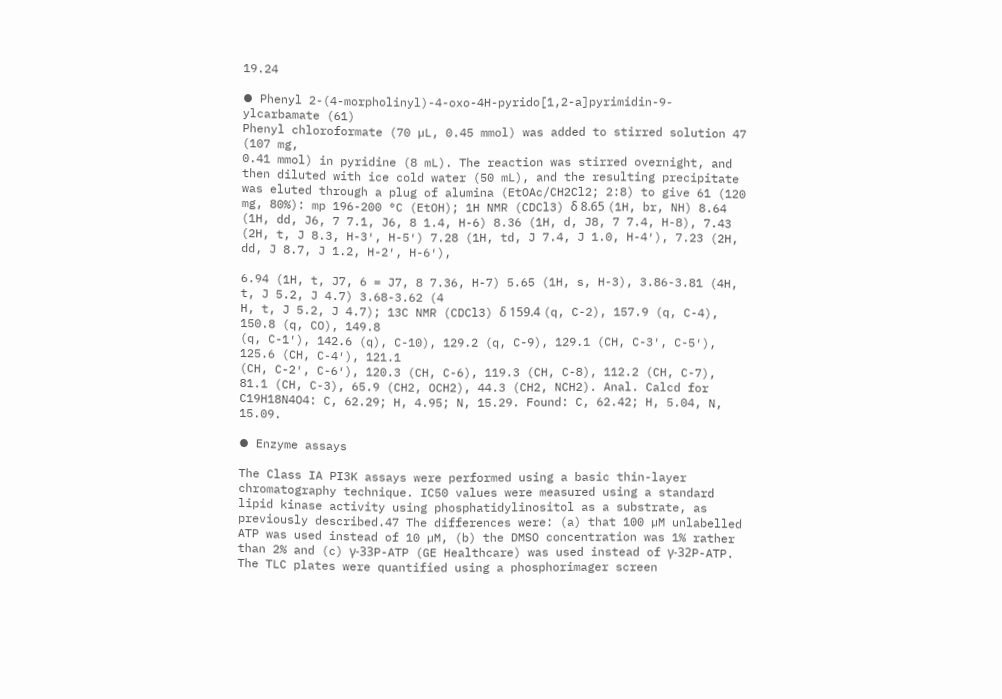19.24

⦁ Phenyl 2-(4-morpholinyl)-4-oxo-4H-pyrido[1,2-a]pyrimidin-9-ylcarbamate (61)
Phenyl chloroformate (70 µL, 0.45 mmol) was added to stirred solution 47 (107 mg,
0.41 mmol) in pyridine (8 mL). The reaction was stirred overnight, and then diluted with ice cold water (50 mL), and the resulting precipitate was eluted through a plug of alumina (EtOAc/CH2Cl2; 2:8) to give 61 (120 mg, 80%): mp 196-200 °C (EtOH); 1H NMR (CDCl3) δ 8.65 (1H, br, NH) 8.64 (1H, dd, J6, 7 7.1, J6, 8 1.4, H-6) 8.36 (1H, d, J8, 7 7.4, H-8), 7.43 (2H, t, J 8.3, H-3′, H-5′) 7.28 (1H, td, J 7.4, J 1.0, H-4′), 7.23 (2H, dd, J 8.7, J 1.2, H-2′, H-6′),

6.94 (1H, t, J7, 6 = J7, 8 7.36, H-7) 5.65 (1H, s, H-3), 3.86-3.81 (4H, t, J 5.2, J 4.7) 3.68-3.62 (4
H, t, J 5.2, J 4.7); 13C NMR (CDCl3) δ 159.4 (q, C-2), 157.9 (q, C-4), 150.8 (q, CO), 149.8
(q, C-1′), 142.6 (q), C-10), 129.2 (q, C-9), 129.1 (CH, C-3′, C-5′), 125.6 (CH, C-4′), 121.1
(CH, C-2′, C-6′), 120.3 (CH, C-6), 119.3 (CH, C-8), 112.2 (CH, C-7), 81.1 (CH, C-3), 65.9 (CH2, OCH2), 44.3 (CH2, NCH2). Anal. Calcd for C19H18N4O4: C, 62.29; H, 4.95; N, 15.29. Found: C, 62.42; H, 5.04, N, 15.09.

⦁ Enzyme assays

The Class IA PI3K assays were performed using a basic thin-layer chromatography technique. IC50 values were measured using a standard lipid kinase activity using phosphatidylinositol as a substrate, as previously described.47 The differences were: (a) that 100 µM unlabelled ATP was used instead of 10 µM, (b) the DMSO concentration was 1% rather than 2% and (c) γ-33P-ATP (GE Healthcare) was used instead of γ-32P-ATP. The TLC plates were quantified using a phosphorimager screen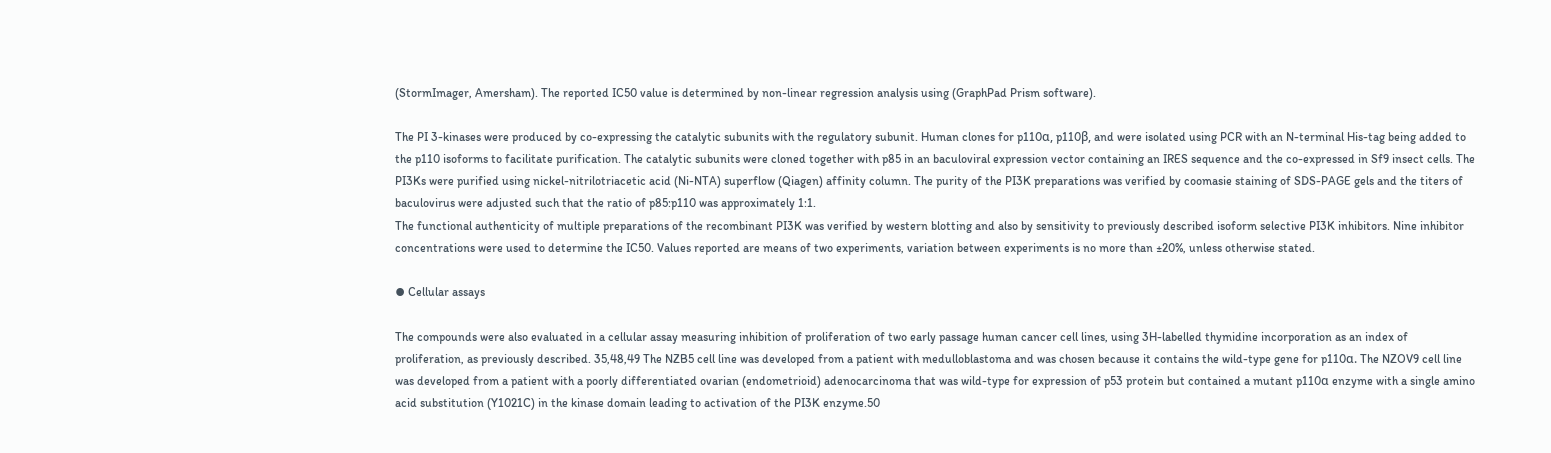(StormImager, Amersham). The reported IC50 value is determined by non-linear regression analysis using (GraphPad Prism software).

The PI 3-kinases were produced by co-expressing the catalytic subunits with the regulatory subunit. Human clones for p110α, p110β, and were isolated using PCR with an N-terminal His-tag being added to the p110 isoforms to facilitate purification. The catalytic subunits were cloned together with p85 in an baculoviral expression vector containing an IRES sequence and the co-expressed in Sf9 insect cells. The PI3Ks were purified using nickel-nitrilotriacetic acid (Ni-NTA) superflow (Qiagen) affinity column. The purity of the PI3K preparations was verified by coomasie staining of SDS-PAGE gels and the titers of baculovirus were adjusted such that the ratio of p85:p110 was approximately 1:1.
The functional authenticity of multiple preparations of the recombinant PI3K was verified by western blotting and also by sensitivity to previously described isoform selective PI3K inhibitors. Nine inhibitor concentrations were used to determine the IC50. Values reported are means of two experiments, variation between experiments is no more than ±20%, unless otherwise stated.

⦁ Cellular assays

The compounds were also evaluated in a cellular assay measuring inhibition of proliferation of two early passage human cancer cell lines, using 3H-labelled thymidine incorporation as an index of proliferation, as previously described. 35,48,49 The NZB5 cell line was developed from a patient with medulloblastoma and was chosen because it contains the wild-type gene for p110α. The NZOV9 cell line was developed from a patient with a poorly differentiated ovarian (endometrioid) adenocarcinoma that was wild-type for expression of p53 protein but contained a mutant p110α enzyme with a single amino acid substitution (Y1021C) in the kinase domain leading to activation of the PI3K enzyme.50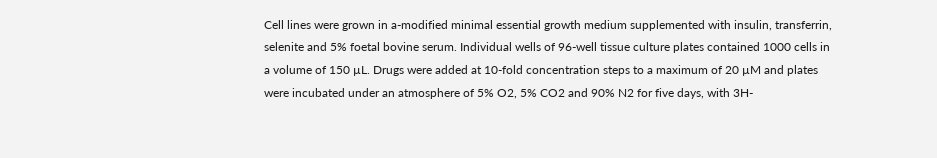Cell lines were grown in a-modified minimal essential growth medium supplemented with insulin, transferrin, selenite and 5% foetal bovine serum. Individual wells of 96-well tissue culture plates contained 1000 cells in a volume of 150 µL. Drugs were added at 10-fold concentration steps to a maximum of 20 µM and plates were incubated under an atmosphere of 5% O2, 5% CO2 and 90% N2 for five days, with 3H-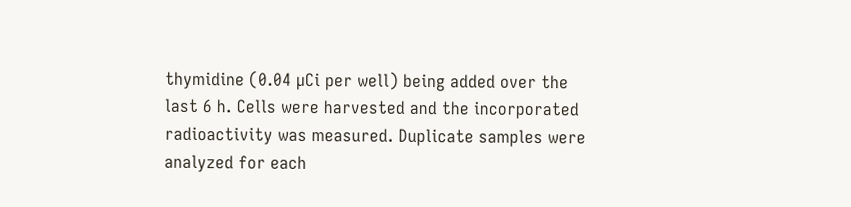thymidine (0.04 µCi per well) being added over the last 6 h. Cells were harvested and the incorporated radioactivity was measured. Duplicate samples were analyzed for each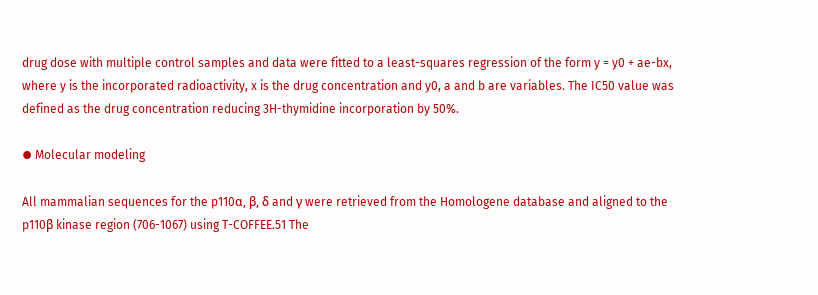drug dose with multiple control samples and data were fitted to a least-squares regression of the form y = y0 + ae-bx, where y is the incorporated radioactivity, x is the drug concentration and y0, a and b are variables. The IC50 value was defined as the drug concentration reducing 3H-thymidine incorporation by 50%.

⦁ Molecular modeling

All mammalian sequences for the p110α, β, δ and γ were retrieved from the Homologene database and aligned to the p110β kinase region (706-1067) using T-COFFEE.51 The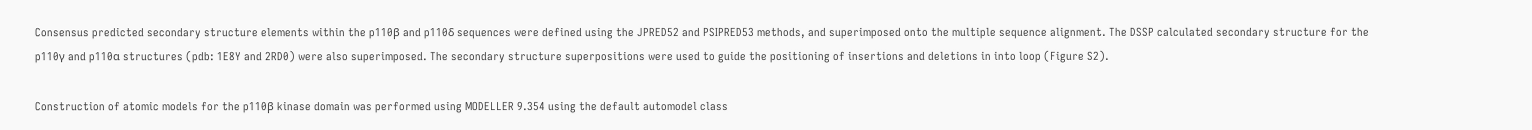Consensus predicted secondary structure elements within the p110β and p110δ sequences were defined using the JPRED52 and PSIPRED53 methods, and superimposed onto the multiple sequence alignment. The DSSP calculated secondary structure for the p110γ and p110α structures (pdb: 1E8Y and 2RD0) were also superimposed. The secondary structure superpositions were used to guide the positioning of insertions and deletions in into loop (Figure S2).

Construction of atomic models for the p110β kinase domain was performed using MODELLER 9.354 using the default automodel class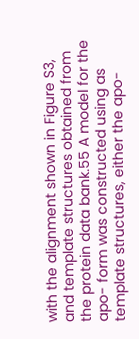with the alignment shown in Figure S3, and template structures obtained from the protein data bank.55 A model for the apo- form was constructed using as template structures, either the apo-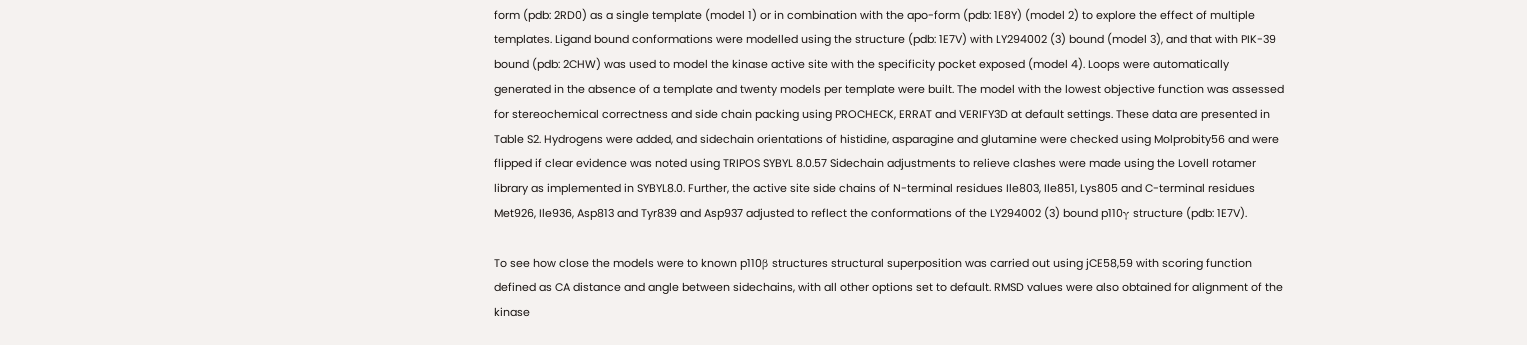form (pdb: 2RD0) as a single template (model 1) or in combination with the apo-form (pdb: 1E8Y) (model 2) to explore the effect of multiple templates. Ligand bound conformations were modelled using the structure (pdb: 1E7V) with LY294002 (3) bound (model 3), and that with PIK-39 bound (pdb: 2CHW) was used to model the kinase active site with the specificity pocket exposed (model 4). Loops were automatically generated in the absence of a template and twenty models per template were built. The model with the lowest objective function was assessed for stereochemical correctness and side chain packing using PROCHECK, ERRAT and VERIFY3D at default settings. These data are presented in Table S2. Hydrogens were added, and sidechain orientations of histidine, asparagine and glutamine were checked using Molprobity56 and were flipped if clear evidence was noted using TRIPOS SYBYL 8.0.57 Sidechain adjustments to relieve clashes were made using the Lovell rotamer library as implemented in SYBYL8.0. Further, the active site side chains of N-terminal residues Ile803, Ile851, Lys805 and C-terminal residues Met926, Ile936, Asp813 and Tyr839 and Asp937 adjusted to reflect the conformations of the LY294002 (3) bound p110γ structure (pdb: 1E7V).

To see how close the models were to known p110β structures structural superposition was carried out using jCE58,59 with scoring function defined as CA distance and angle between sidechains, with all other options set to default. RMSD values were also obtained for alignment of the kinase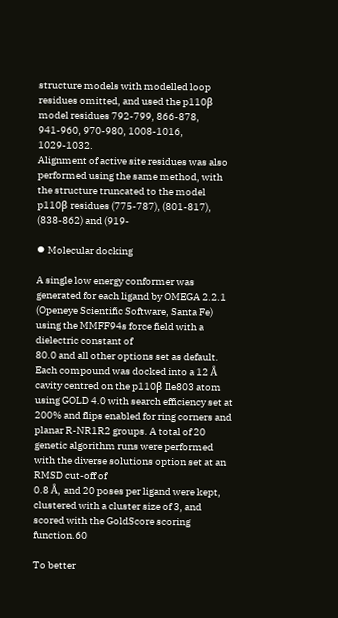structure models with modelled loop residues omitted, and used the p110β model residues 792-799, 866-878, 941-960, 970-980, 1008-1016, 1029-1032.
Alignment of active site residues was also performed using the same method, with the structure truncated to the model p110β residues (775-787), (801-817), (838-862) and (919-

⦁ Molecular docking

A single low energy conformer was generated for each ligand by OMEGA 2.2.1 (Openeye Scientific Software, Santa Fe) using the MMFF94s force field with a dielectric constant of
80.0 and all other options set as default. Each compound was docked into a 12 Å cavity centred on the p110β Ile803 atom using GOLD 4.0 with search efficiency set at 200% and flips enabled for ring corners and planar R-NR1R2 groups. A total of 20 genetic algorithm runs were performed with the diverse solutions option set at an RMSD cut-off of
0.8 Å, and 20 poses per ligand were kept, clustered with a cluster size of 3, and scored with the GoldScore scoring function.60

To better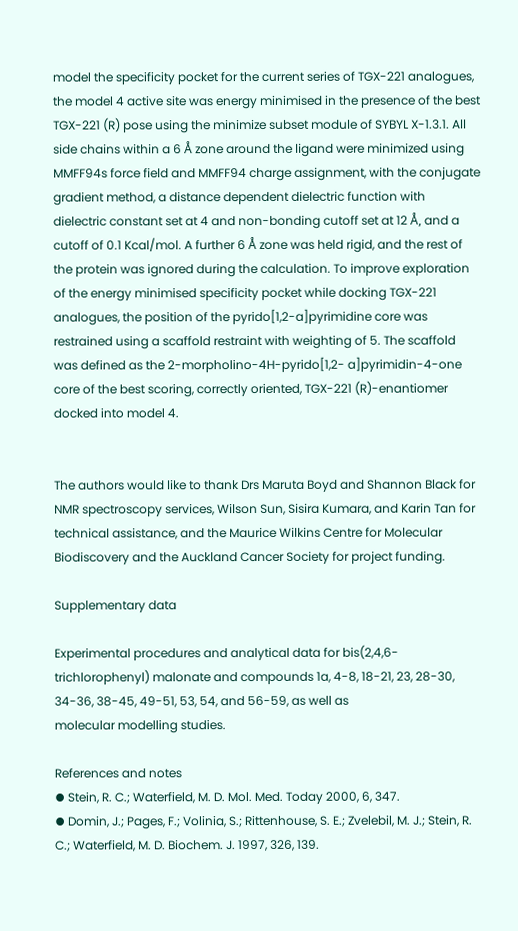model the specificity pocket for the current series of TGX-221 analogues, the model 4 active site was energy minimised in the presence of the best TGX-221 (R) pose using the minimize subset module of SYBYL X-1.3.1. All side chains within a 6 Å zone around the ligand were minimized using MMFF94s force field and MMFF94 charge assignment, with the conjugate gradient method, a distance dependent dielectric function with dielectric constant set at 4 and non-bonding cutoff set at 12 Å, and a cutoff of 0.1 Kcal/mol. A further 6 Å zone was held rigid, and the rest of the protein was ignored during the calculation. To improve exploration of the energy minimised specificity pocket while docking TGX-221 analogues, the position of the pyrido[1,2-a]pyrimidine core was restrained using a scaffold restraint with weighting of 5. The scaffold was defined as the 2-morpholino-4H-pyrido[1,2- a]pyrimidin-4-one core of the best scoring, correctly oriented, TGX-221 (R)-enantiomer docked into model 4.


The authors would like to thank Drs Maruta Boyd and Shannon Black for NMR spectroscopy services, Wilson Sun, Sisira Kumara, and Karin Tan for technical assistance, and the Maurice Wilkins Centre for Molecular Biodiscovery and the Auckland Cancer Society for project funding.

Supplementary data

Experimental procedures and analytical data for bis(2,4,6-trichlorophenyl) malonate and compounds 1a, 4-8, 18-21, 23, 28-30, 34-36, 38-45, 49-51, 53, 54, and 56-59, as well as
molecular modelling studies.

References and notes
⦁ Stein, R. C.; Waterfield, M. D. Mol. Med. Today 2000, 6, 347.
⦁ Domin, J.; Pages, F.; Volinia, S.; Rittenhouse, S. E.; Zvelebil, M. J.; Stein, R. C.; Waterfield, M. D. Biochem. J. 1997, 326, 139.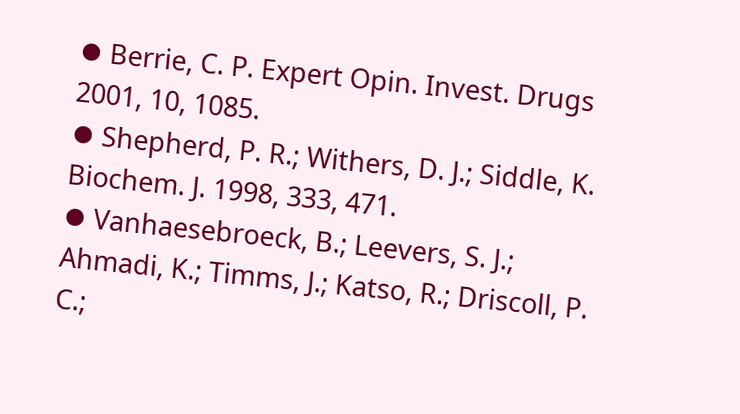⦁ Berrie, C. P. Expert Opin. Invest. Drugs 2001, 10, 1085.
⦁ Shepherd, P. R.; Withers, D. J.; Siddle, K. Biochem. J. 1998, 333, 471.
⦁ Vanhaesebroeck, B.; Leevers, S. J.; Ahmadi, K.; Timms, J.; Katso, R.; Driscoll, P. C.;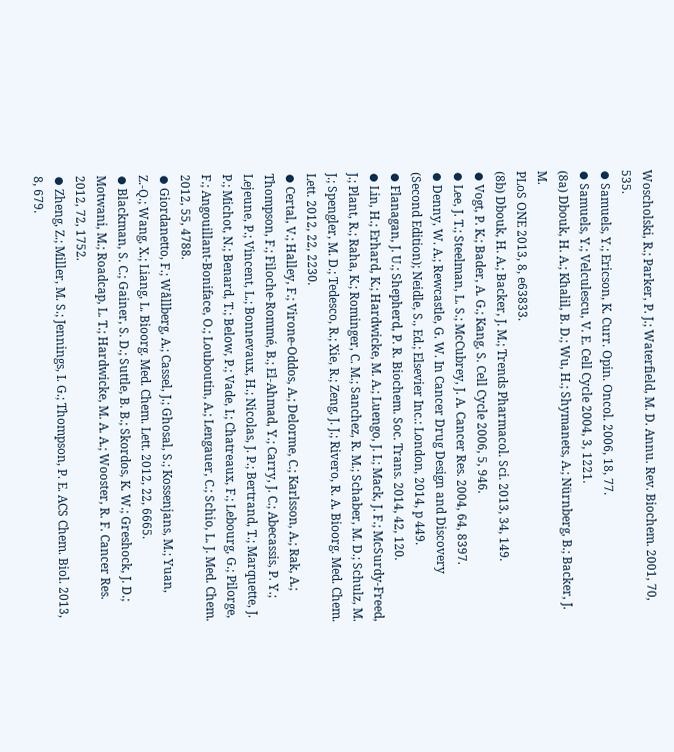Woscholski, R.; Parker, P. J.; Waterfield, M. D. Annu. Rev. Biochem. 2001, 70, 535.
⦁ Samuels, Y.; Ericson, K. Curr. Opin. Oncol. 2006, 18, 77.
⦁ Samuels, Y.; Velculescu, V. E. Cell Cycle 2004, 3, 1221.
(8a) Dbouk, H. A.; Khalil, B. D.; Wu, H.; Shymanets, A.; Nürnberg, B.; Backer, J. M.
PLoS ONE 2013, 8, e63833.
(8b) Dbouk, H. A.; Backer, J. M.; Trends Pharmacol. Sci. 2013, 34, 149.
⦁ Vogt, P. K.; Bader, A. G.; Kang, S. Cell Cycle 2006, 5, 946.
⦁ Lee, J. T.; Steelman, L. S.; McCubrey, J. A. Cancer Res. 2004, 64, 8397.
⦁ Denny, W. A.; Rewcastle, G. W. In Cancer Drug Design and Discovery (Second Edition); Neidle, S., Ed.; Elsevier Inc.: London, 2014, p 449.
⦁ Flanagan, J. U.; Shepherd, P. R. Biochem. Soc. Trans. 2014, 42, 120.
⦁ Lin, H.; Erhard, K.; Hardwicke, M. A.; Luengo, J. I.; Mack, J. F.; McSurdy-Freed, J.; Plant, R.; Raha, K.; Rominger, C. M.; Sanchez, R. M.; Schaber, M. D.; Schulz, M. J.; Spengler, M. D.; Tedesco, R.; Xie, R.; Zeng, J. J.; Rivero, R. A. Bioorg. Med. Chem. Lett. 2012, 22, 2230.
⦁ Certal, V.; Halley, F.; Virone-Oddos, A.; Delorme, C.; Karlsson, A.; Rak, A.; Thompson, F.; Filoche-Rommé, B.; El-Ahmad, Y.; Carry, J. C.; Abecassis, P. Y.; Lejeune, P.; Vincent, L.; Bonnevaux, H.; Nicolas, J. P.; Bertrand, T.; Marquette, J. P.; Michot, N.; Benard, T.; Below, P.; Vade, I.; Chatreaux, F.; Lebourg, G.; Pilorge, F.; Angouillant-Boniface, O.; Louboutin, A.; Lengauer, C.; Schio, L. J. Med. Chem. 2012, 55, 4788.
⦁ Giordanetto, F.; Wållberg, A.; Cassel, J.; Ghosal, S.; Kossenjans, M.; Yuan, Z.-Q.; Wang, X.; Liang, L. Bioorg. Med. Chem. Lett. 2012, 22, 6665.
⦁ Blackman, S. C.; Gainer, S. D.; Suttle, B. B.; Skordos, K. W.; Greshock, J. D.; Motwani, M.; Roadcap, L. T.; Hardwicke, M. A. A.; Wooster, R. F. Cancer Res. 2012, 72, 1752.
⦁ Zheng, Z.; Miller, M. S.; Jennings, I. G.; Thompson, P. E. ACS Chem. Biol. 2013, 8, 679.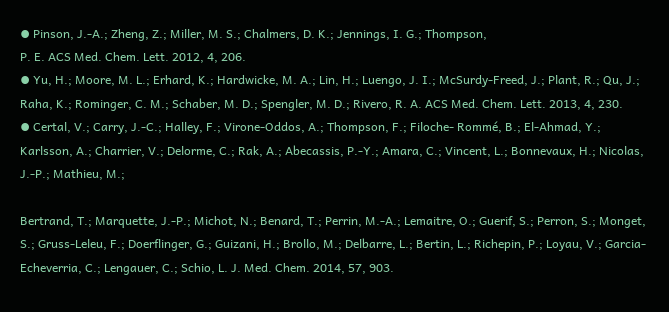⦁ Pinson, J.-A.; Zheng, Z.; Miller, M. S.; Chalmers, D. K.; Jennings, I. G.; Thompson,
P. E. ACS Med. Chem. Lett. 2012, 4, 206.
⦁ Yu, H.; Moore, M. L.; Erhard, K.; Hardwicke, M. A.; Lin, H.; Luengo, J. I.; McSurdy-Freed, J.; Plant, R.; Qu, J.; Raha, K.; Rominger, C. M.; Schaber, M. D.; Spengler, M. D.; Rivero, R. A. ACS Med. Chem. Lett. 2013, 4, 230.
⦁ Certal, V.; Carry, J.-C.; Halley, F.; Virone-Oddos, A.; Thompson, F.; Filoche- Rommé, B.; El-Ahmad, Y.; Karlsson, A.; Charrier, V.; Delorme, C.; Rak, A.; Abecassis, P.-Y.; Amara, C.; Vincent, L.; Bonnevaux, H.; Nicolas, J.-P.; Mathieu, M.;

Bertrand, T.; Marquette, J.-P.; Michot, N.; Benard, T.; Perrin, M.-A.; Lemaitre, O.; Guerif, S.; Perron, S.; Monget, S.; Gruss-Leleu, F.; Doerflinger, G.; Guizani, H.; Brollo, M.; Delbarre, L.; Bertin, L.; Richepin, P.; Loyau, V.; Garcia-Echeverria, C.; Lengauer, C.; Schio, L. J. Med. Chem. 2014, 57, 903.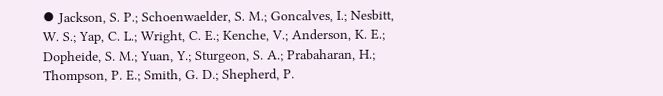⦁ Jackson, S. P.; Schoenwaelder, S. M.; Goncalves, I.; Nesbitt, W. S.; Yap, C. L.; Wright, C. E.; Kenche, V.; Anderson, K. E.; Dopheide, S. M.; Yuan, Y.; Sturgeon, S. A.; Prabaharan, H.; Thompson, P. E.; Smith, G. D.; Shepherd, P.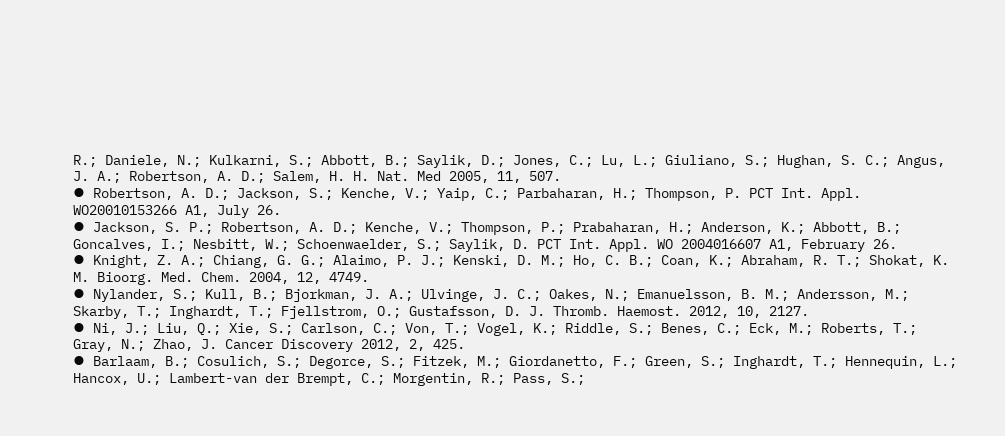R.; Daniele, N.; Kulkarni, S.; Abbott, B.; Saylik, D.; Jones, C.; Lu, L.; Giuliano, S.; Hughan, S. C.; Angus, J. A.; Robertson, A. D.; Salem, H. H. Nat. Med 2005, 11, 507.
⦁ Robertson, A. D.; Jackson, S.; Kenche, V.; Yaip, C.; Parbaharan, H.; Thompson, P. PCT Int. Appl. WO20010153266 A1, July 26.
⦁ Jackson, S. P.; Robertson, A. D.; Kenche, V.; Thompson, P.; Prabaharan, H.; Anderson, K.; Abbott, B.; Goncalves, I.; Nesbitt, W.; Schoenwaelder, S.; Saylik, D. PCT Int. Appl. WO 2004016607 A1, February 26.
⦁ Knight, Z. A.; Chiang, G. G.; Alaimo, P. J.; Kenski, D. M.; Ho, C. B.; Coan, K.; Abraham, R. T.; Shokat, K. M. Bioorg. Med. Chem. 2004, 12, 4749.
⦁ Nylander, S.; Kull, B.; Bjorkman, J. A.; Ulvinge, J. C.; Oakes, N.; Emanuelsson, B. M.; Andersson, M.; Skarby, T.; Inghardt, T.; Fjellstrom, O.; Gustafsson, D. J. Thromb. Haemost. 2012, 10, 2127.
⦁ Ni, J.; Liu, Q.; Xie, S.; Carlson, C.; Von, T.; Vogel, K.; Riddle, S.; Benes, C.; Eck, M.; Roberts, T.; Gray, N.; Zhao, J. Cancer Discovery 2012, 2, 425.
⦁ Barlaam, B.; Cosulich, S.; Degorce, S.; Fitzek, M.; Giordanetto, F.; Green, S.; Inghardt, T.; Hennequin, L.; Hancox, U.; Lambert-van der Brempt, C.; Morgentin, R.; Pass, S.;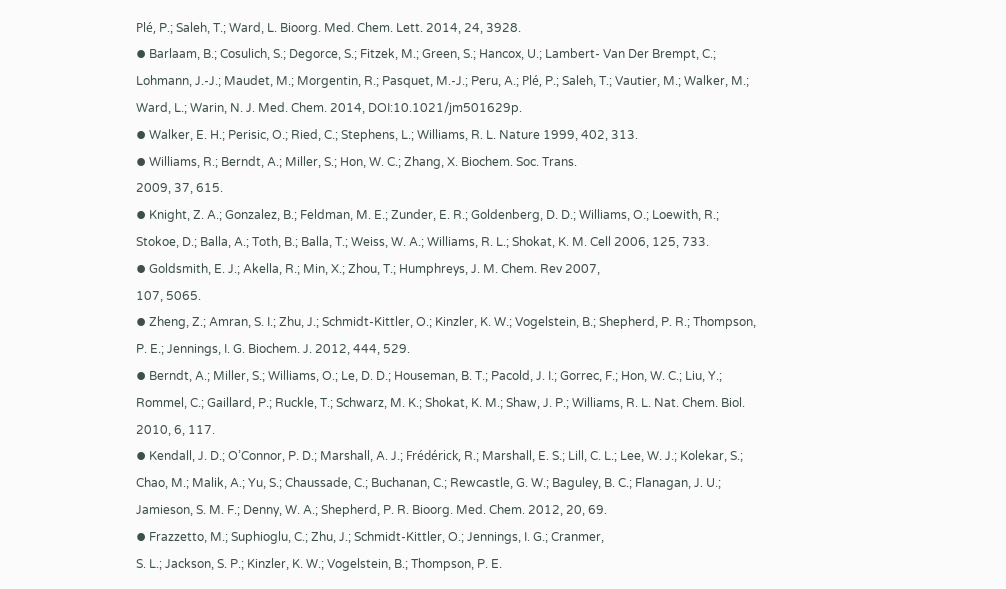Plé, P.; Saleh, T.; Ward, L. Bioorg. Med. Chem. Lett. 2014, 24, 3928.
⦁ Barlaam, B.; Cosulich, S.; Degorce, S.; Fitzek, M.; Green, S.; Hancox, U.; Lambert- Van Der Brempt, C.; Lohmann, J.-J.; Maudet, M.; Morgentin, R.; Pasquet, M.-J.; Peru, A.; Plé, P.; Saleh, T.; Vautier, M.; Walker, M.; Ward, L.; Warin, N. J. Med. Chem. 2014, DOI:10.1021/jm501629p.
⦁ Walker, E. H.; Perisic, O.; Ried, C.; Stephens, L.; Williams, R. L. Nature 1999, 402, 313.
⦁ Williams, R.; Berndt, A.; Miller, S.; Hon, W. C.; Zhang, X. Biochem. Soc. Trans.
2009, 37, 615.
⦁ Knight, Z. A.; Gonzalez, B.; Feldman, M. E.; Zunder, E. R.; Goldenberg, D. D.; Williams, O.; Loewith, R.; Stokoe, D.; Balla, A.; Toth, B.; Balla, T.; Weiss, W. A.; Williams, R. L.; Shokat, K. M. Cell 2006, 125, 733.
⦁ Goldsmith, E. J.; Akella, R.; Min, X.; Zhou, T.; Humphreys, J. M. Chem. Rev 2007,
107, 5065.
⦁ Zheng, Z.; Amran, S. I.; Zhu, J.; Schmidt-Kittler, O.; Kinzler, K. W.; Vogelstein, B.; Shepherd, P. R.; Thompson, P. E.; Jennings, I. G. Biochem. J. 2012, 444, 529.
⦁ Berndt, A.; Miller, S.; Williams, O.; Le, D. D.; Houseman, B. T.; Pacold, J. I.; Gorrec, F.; Hon, W. C.; Liu, Y.; Rommel, C.; Gaillard, P.; Ruckle, T.; Schwarz, M. K.; Shokat, K. M.; Shaw, J. P.; Williams, R. L. Nat. Chem. Biol. 2010, 6, 117.
⦁ Kendall, J. D.; O’Connor, P. D.; Marshall, A. J.; Frédérick, R.; Marshall, E. S.; Lill, C. L.; Lee, W. J.; Kolekar, S.; Chao, M.; Malik, A.; Yu, S.; Chaussade, C.; Buchanan, C.; Rewcastle, G. W.; Baguley, B. C.; Flanagan, J. U.; Jamieson, S. M. F.; Denny, W. A.; Shepherd, P. R. Bioorg. Med. Chem. 2012, 20, 69.
⦁ Frazzetto, M.; Suphioglu, C.; Zhu, J.; Schmidt-Kittler, O.; Jennings, I. G.; Cranmer,
S. L.; Jackson, S. P.; Kinzler, K. W.; Vogelstein, B.; Thompson, P. E.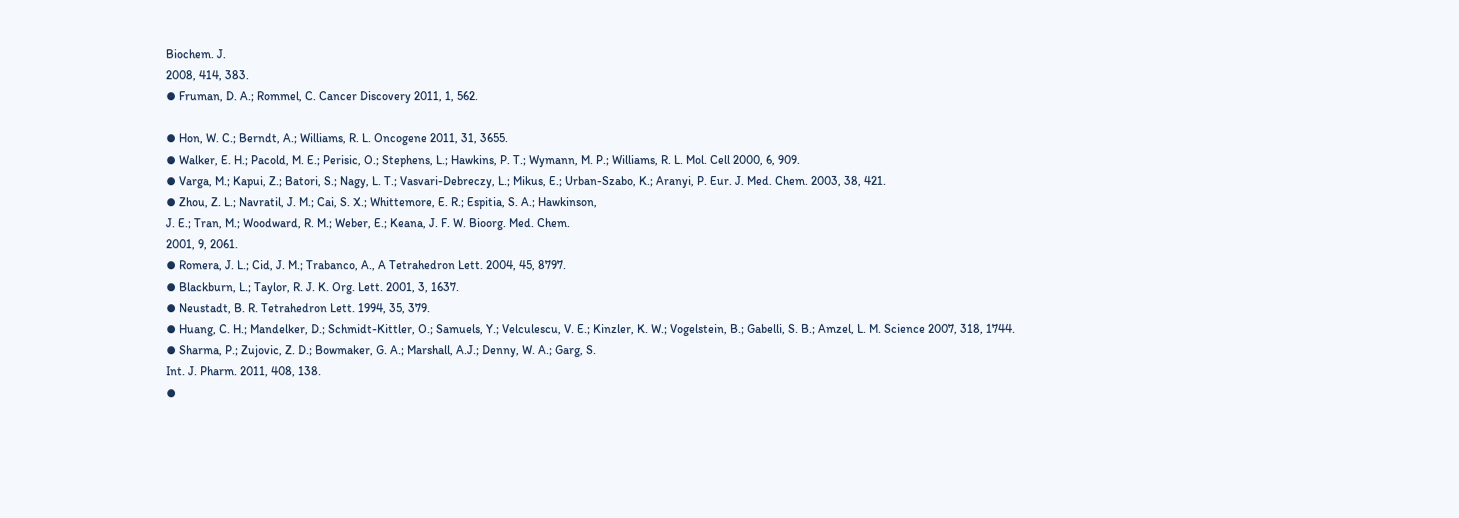Biochem. J.
2008, 414, 383.
⦁ Fruman, D. A.; Rommel, C. Cancer Discovery 2011, 1, 562.

⦁ Hon, W. C.; Berndt, A.; Williams, R. L. Oncogene 2011, 31, 3655.
⦁ Walker, E. H.; Pacold, M. E.; Perisic, O.; Stephens, L.; Hawkins, P. T.; Wymann, M. P.; Williams, R. L. Mol. Cell 2000, 6, 909.
⦁ Varga, M.; Kapui, Z.; Batori, S.; Nagy, L. T.; Vasvari-Debreczy, L.; Mikus, E.; Urban-Szabo, K.; Aranyi, P. Eur. J. Med. Chem. 2003, 38, 421.
⦁ Zhou, Z. L.; Navratil, J. M.; Cai, S. X.; Whittemore, E. R.; Espitia, S. A.; Hawkinson,
J. E.; Tran, M.; Woodward, R. M.; Weber, E.; Keana, J. F. W. Bioorg. Med. Chem.
2001, 9, 2061.
⦁ Romera, J. L.; Cid, J. M.; Trabanco, A., A Tetrahedron Lett. 2004, 45, 8797.
⦁ Blackburn, L.; Taylor, R. J. K. Org. Lett. 2001, 3, 1637.
⦁ Neustadt, B. R. Tetrahedron Lett. 1994, 35, 379.
⦁ Huang, C. H.; Mandelker, D.; Schmidt-Kittler, O.; Samuels, Y.; Velculescu, V. E.; Kinzler, K. W.; Vogelstein, B.; Gabelli, S. B.; Amzel, L. M. Science 2007, 318, 1744.
⦁ Sharma, P.; Zujovic, Z. D.; Bowmaker, G. A.; Marshall, A.J.; Denny, W. A.; Garg, S.
Int. J. Pharm. 2011, 408, 138.
⦁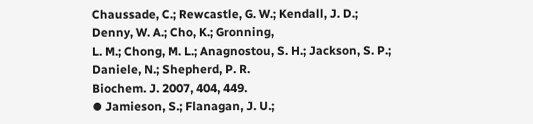Chaussade, C.; Rewcastle, G. W.; Kendall, J. D.; Denny, W. A.; Cho, K.; Gronning,
L. M.; Chong, M. L.; Anagnostou, S. H.; Jackson, S. P.; Daniele, N.; Shepherd, P. R.
Biochem. J. 2007, 404, 449.
⦁ Jamieson, S.; Flanagan, J. U.;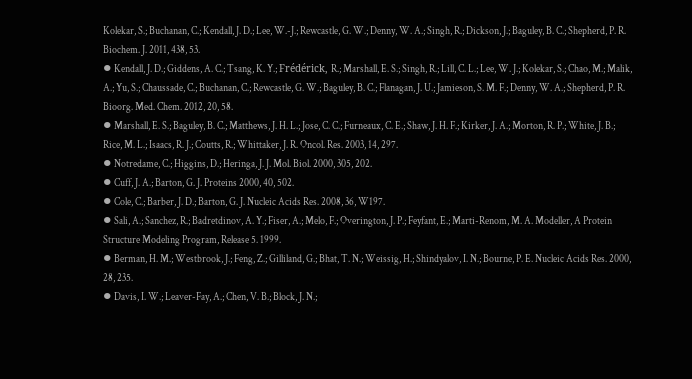Kolekar, S.; Buchanan, C.; Kendall, J. D.; Lee, W.-J.; Rewcastle, G. W.; Denny, W. A.; Singh, R.; Dickson, J.; Baguley, B. C.; Shepherd, P. R. Biochem. J. 2011, 438, 53.
⦁ Kendall, J. D.; Giddens, A. C.; Tsang, K. Y.; Frédérick, R.; Marshall, E. S.; Singh, R.; Lill, C. L.; Lee, W. J.; Kolekar, S.; Chao, M.; Malik, A.; Yu, S.; Chaussade, C.; Buchanan, C.; Rewcastle, G. W.; Baguley, B. C.; Flanagan, J. U.; Jamieson, S. M. F.; Denny, W. A.; Shepherd, P. R. Bioorg. Med. Chem. 2012, 20, 58.
⦁ Marshall, E. S.; Baguley, B. C.; Matthews, J. H. L.; Jose, C. C.; Furneaux, C. E.; Shaw, J. H. F.; Kirker, J. A.; Morton, R. P.; White, J. B.; Rice, M. L.; Isaacs, R. J.; Coutts, R.; Whittaker, J. R. Oncol. Res. 2003, 14, 297.
⦁ Notredame, C.; Higgins, D.; Heringa, J. J. Mol. Biol. 2000, 305, 202.
⦁ Cuff, J. A.; Barton, G. J. Proteins 2000, 40, 502.
⦁ Cole, C.; Barber, J. D.; Barton, G. J. Nucleic Acids Res. 2008, 36, W197.
⦁ Sali, A.; Sanchez, R.; Badretdinov, A. Y.; Fiser, A.; Melo, F.; Overington, J. P.; Feyfant, E.; Marti-Renom, M. A. Modeller, A Protein Structure Modeling Program, Release 5. 1999.
⦁ Berman, H. M.; Westbrook, J.; Feng, Z.; Gilliland, G.; Bhat, T. N.; Weissig, H.; Shindyalov, I. N.; Bourne, P. E. Nucleic Acids Res. 2000, 28, 235.
⦁ Davis, I. W.; Leaver-Fay, A.; Chen, V. B.; Block, J. N.;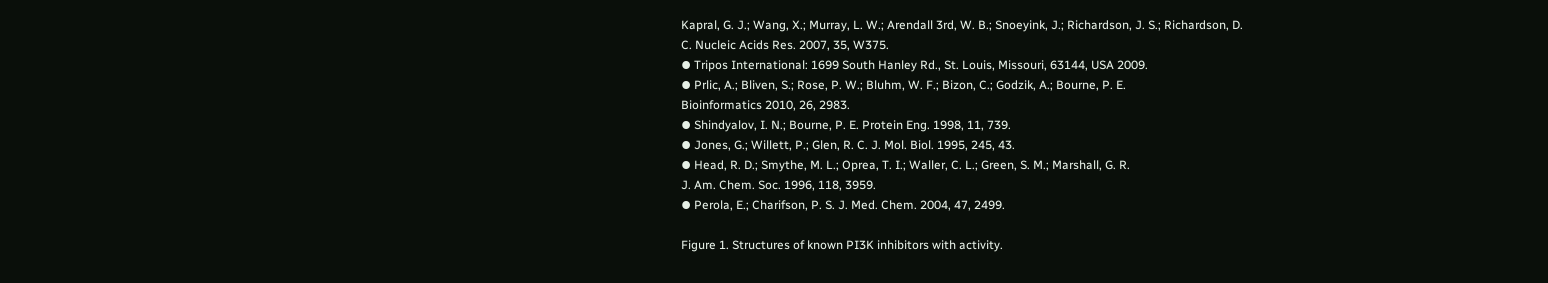Kapral, G. J.; Wang, X.; Murray, L. W.; Arendall 3rd, W. B.; Snoeyink, J.; Richardson, J. S.; Richardson, D.
C. Nucleic Acids Res. 2007, 35, W375.
⦁ Tripos International: 1699 South Hanley Rd., St. Louis, Missouri, 63144, USA 2009.
⦁ Prlic, A.; Bliven, S.; Rose, P. W.; Bluhm, W. F.; Bizon, C.; Godzik, A.; Bourne, P. E.
Bioinformatics 2010, 26, 2983.
⦁ Shindyalov, I. N.; Bourne, P. E. Protein Eng. 1998, 11, 739.
⦁ Jones, G.; Willett, P.; Glen, R. C. J. Mol. Biol. 1995, 245, 43.
⦁ Head, R. D.; Smythe, M. L.; Oprea, T. I.; Waller, C. L.; Green, S. M.; Marshall, G. R.
J. Am. Chem. Soc. 1996, 118, 3959.
⦁ Perola, E.; Charifson, P. S. J. Med. Chem. 2004, 47, 2499.

Figure 1. Structures of known PI3K inhibitors with activity.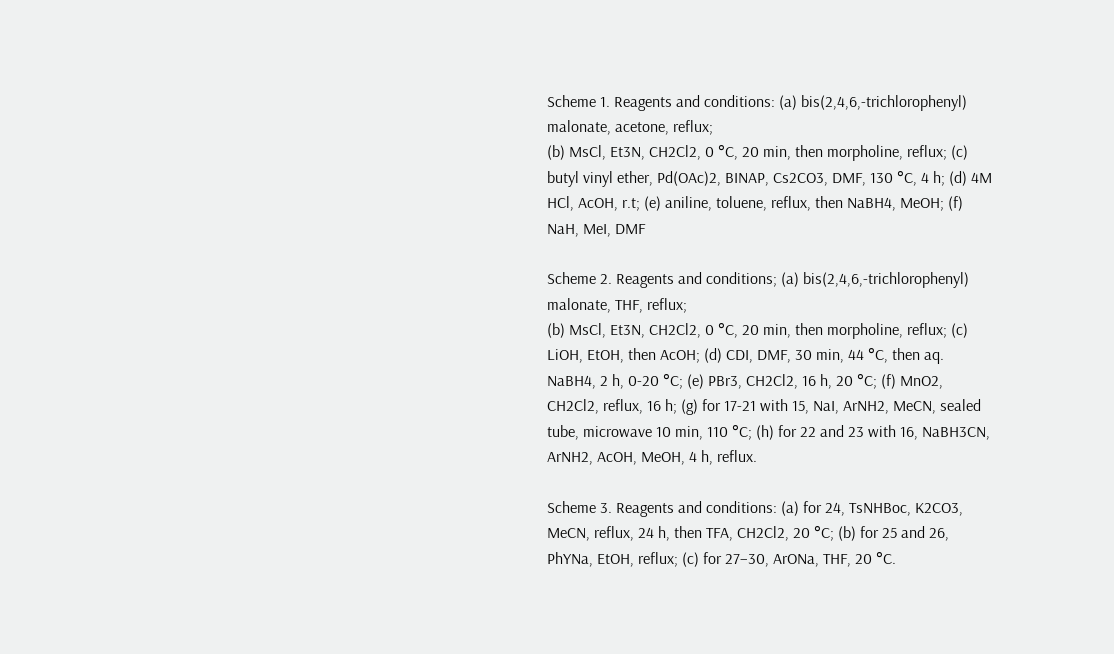Scheme 1. Reagents and conditions: (a) bis(2,4,6,-trichlorophenyl) malonate, acetone, reflux;
(b) MsCl, Et3N, CH2Cl2, 0 °C, 20 min, then morpholine, reflux; (c) butyl vinyl ether, Pd(OAc)2, BINAP, Cs2CO3, DMF, 130 °C, 4 h; (d) 4M HCl, AcOH, r.t; (e) aniline, toluene, reflux, then NaBH4, MeOH; (f) NaH, MeI, DMF

Scheme 2. Reagents and conditions; (a) bis(2,4,6,-trichlorophenyl) malonate, THF, reflux;
(b) MsCl, Et3N, CH2Cl2, 0 °C, 20 min, then morpholine, reflux; (c) LiOH, EtOH, then AcOH; (d) CDI, DMF, 30 min, 44 °C, then aq. NaBH4, 2 h, 0-20 °C; (e) PBr3, CH2Cl2, 16 h, 20 °C; (f) MnO2, CH2Cl2, reflux, 16 h; (g) for 17-21 with 15, NaI, ArNH2, MeCN, sealed tube, microwave 10 min, 110 °C; (h) for 22 and 23 with 16, NaBH3CN, ArNH2, AcOH, MeOH, 4 h, reflux.

Scheme 3. Reagents and conditions: (a) for 24, TsNHBoc, K2CO3, MeCN, reflux, 24 h, then TFA, CH2Cl2, 20 °C; (b) for 25 and 26, PhYNa, EtOH, reflux; (c) for 27–30, ArONa, THF, 20 °C.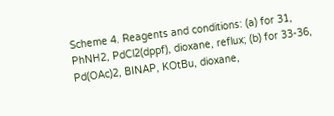Scheme 4. Reagents and conditions: (a) for 31, PhNH2, PdCl2(dppf), dioxane, reflux; (b) for 33-36, Pd(OAc)2, BINAP, KOtBu, dioxane,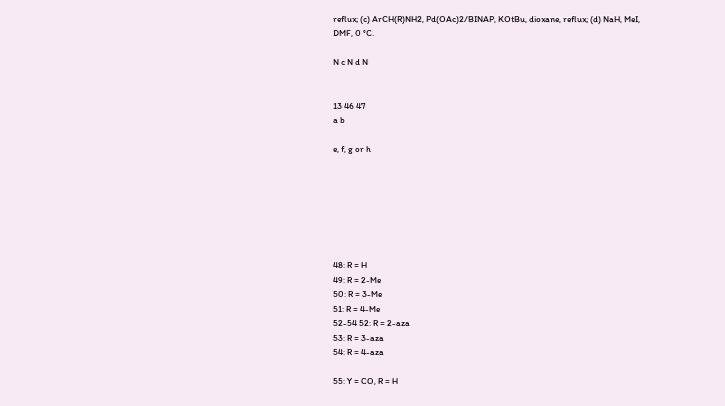reflux; (c) ArCH(R)NH2, Pd(OAc)2/BINAP, KOtBu, dioxane, reflux; (d) NaH, MeI, DMF, 0 °C.

N c N d N


13 46 47
a b

e, f, g or h







48: R = H
49: R = 2-Me
50: R = 3-Me
51: R = 4-Me
52-54 52: R = 2-aza
53: R = 3-aza
54: R = 4-aza

55: Y = CO, R = H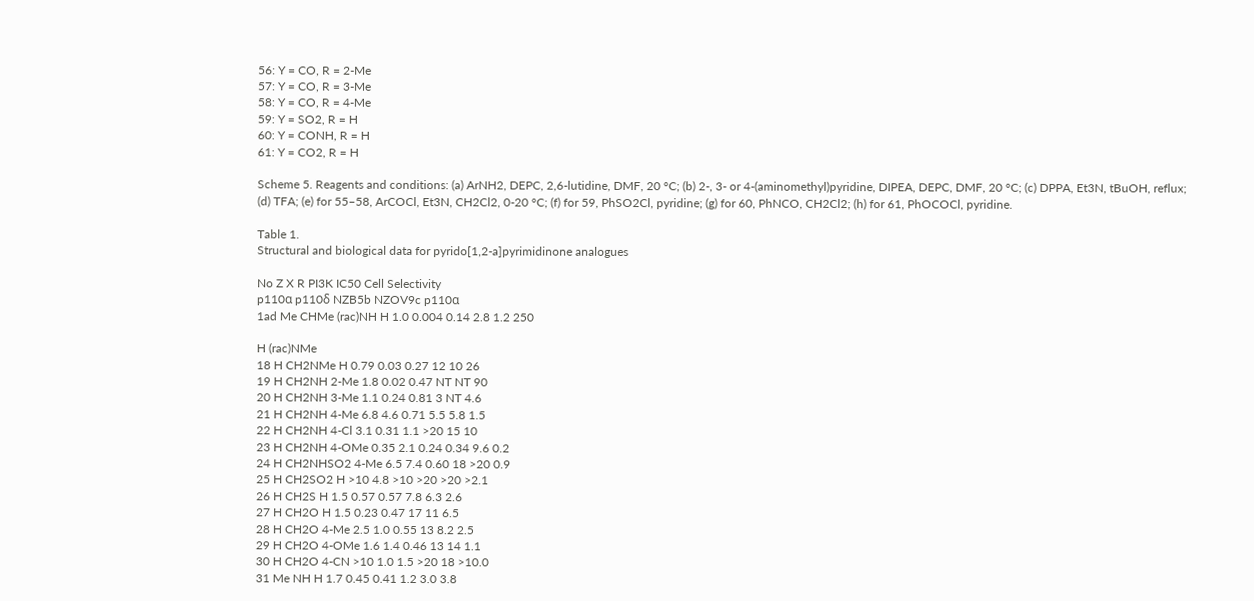56: Y = CO, R = 2-Me
57: Y = CO, R = 3-Me
58: Y = CO, R = 4-Me
59: Y = SO2, R = H
60: Y = CONH, R = H
61: Y = CO2, R = H

Scheme 5. Reagents and conditions: (a) ArNH2, DEPC, 2,6-lutidine, DMF, 20 °C; (b) 2-, 3- or 4-(aminomethyl)pyridine, DIPEA, DEPC, DMF, 20 °C; (c) DPPA, Et3N, tBuOH, reflux;
(d) TFA; (e) for 55–58, ArCOCl, Et3N, CH2Cl2, 0-20 °C; (f) for 59, PhSO2Cl, pyridine; (g) for 60, PhNCO, CH2Cl2; (h) for 61, PhOCOCl, pyridine.

Table 1.
Structural and biological data for pyrido[1,2-a]pyrimidinone analogues

No Z X R PI3K IC50 Cell Selectivity
p110α p110δ NZB5b NZOV9c p110α
1ad Me CHMe (rac)NH H 1.0 0.004 0.14 2.8 1.2 250

H (rac)NMe
18 H CH2NMe H 0.79 0.03 0.27 12 10 26
19 H CH2NH 2-Me 1.8 0.02 0.47 NT NT 90
20 H CH2NH 3-Me 1.1 0.24 0.81 3 NT 4.6
21 H CH2NH 4-Me 6.8 4.6 0.71 5.5 5.8 1.5
22 H CH2NH 4-Cl 3.1 0.31 1.1 >20 15 10
23 H CH2NH 4-OMe 0.35 2.1 0.24 0.34 9.6 0.2
24 H CH2NHSO2 4-Me 6.5 7.4 0.60 18 >20 0.9
25 H CH2SO2 H >10 4.8 >10 >20 >20 >2.1
26 H CH2S H 1.5 0.57 0.57 7.8 6.3 2.6
27 H CH2O H 1.5 0.23 0.47 17 11 6.5
28 H CH2O 4-Me 2.5 1.0 0.55 13 8.2 2.5
29 H CH2O 4-OMe 1.6 1.4 0.46 13 14 1.1
30 H CH2O 4-CN >10 1.0 1.5 >20 18 >10.0
31 Me NH H 1.7 0.45 0.41 1.2 3.0 3.8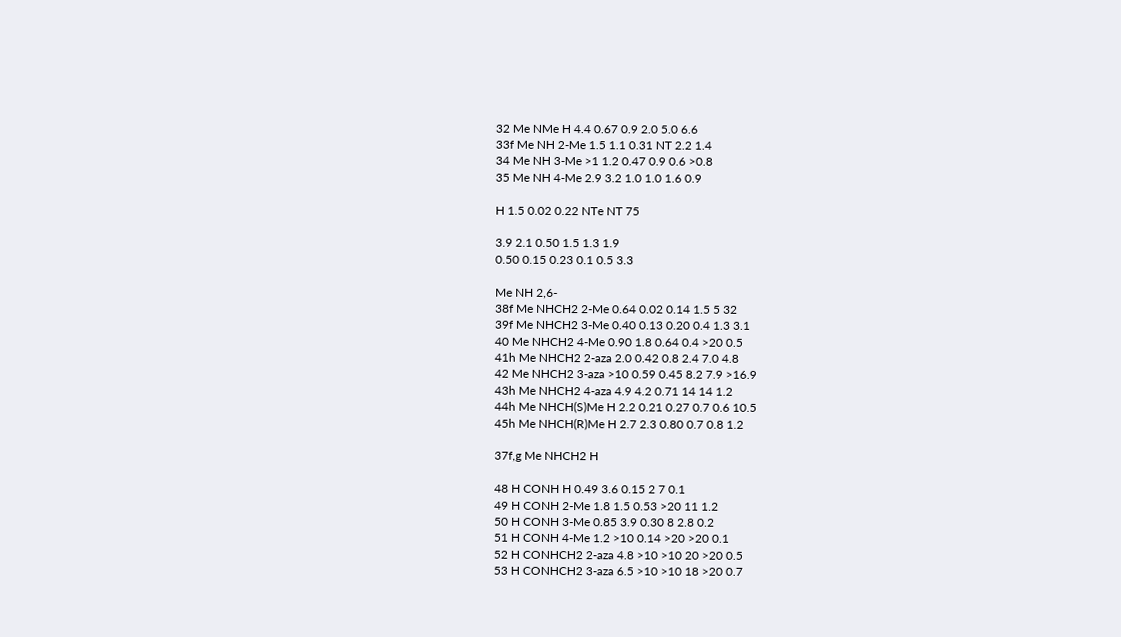32 Me NMe H 4.4 0.67 0.9 2.0 5.0 6.6
33f Me NH 2-Me 1.5 1.1 0.31 NT 2.2 1.4
34 Me NH 3-Me >1 1.2 0.47 0.9 0.6 >0.8
35 Me NH 4-Me 2.9 3.2 1.0 1.0 1.6 0.9

H 1.5 0.02 0.22 NTe NT 75

3.9 2.1 0.50 1.5 1.3 1.9
0.50 0.15 0.23 0.1 0.5 3.3

Me NH 2,6-
38f Me NHCH2 2-Me 0.64 0.02 0.14 1.5 5 32
39f Me NHCH2 3-Me 0.40 0.13 0.20 0.4 1.3 3.1
40 Me NHCH2 4-Me 0.90 1.8 0.64 0.4 >20 0.5
41h Me NHCH2 2-aza 2.0 0.42 0.8 2.4 7.0 4.8
42 Me NHCH2 3-aza >10 0.59 0.45 8.2 7.9 >16.9
43h Me NHCH2 4-aza 4.9 4.2 0.71 14 14 1.2
44h Me NHCH(S)Me H 2.2 0.21 0.27 0.7 0.6 10.5
45h Me NHCH(R)Me H 2.7 2.3 0.80 0.7 0.8 1.2

37f,g Me NHCH2 H

48 H CONH H 0.49 3.6 0.15 2 7 0.1
49 H CONH 2-Me 1.8 1.5 0.53 >20 11 1.2
50 H CONH 3-Me 0.85 3.9 0.30 8 2.8 0.2
51 H CONH 4-Me 1.2 >10 0.14 >20 >20 0.1
52 H CONHCH2 2-aza 4.8 >10 >10 20 >20 0.5
53 H CONHCH2 3-aza 6.5 >10 >10 18 >20 0.7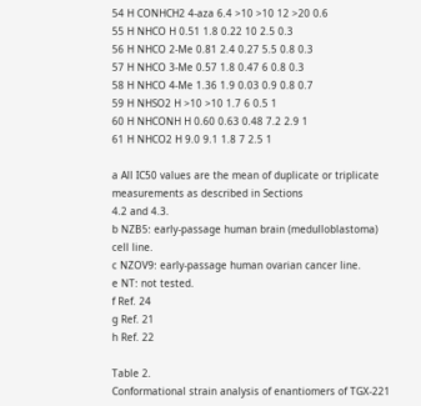54 H CONHCH2 4-aza 6.4 >10 >10 12 >20 0.6
55 H NHCO H 0.51 1.8 0.22 10 2.5 0.3
56 H NHCO 2-Me 0.81 2.4 0.27 5.5 0.8 0.3
57 H NHCO 3-Me 0.57 1.8 0.47 6 0.8 0.3
58 H NHCO 4-Me 1.36 1.9 0.03 0.9 0.8 0.7
59 H NHSO2 H >10 >10 1.7 6 0.5 1
60 H NHCONH H 0.60 0.63 0.48 7.2 2.9 1
61 H NHCO2 H 9.0 9.1 1.8 7 2.5 1

a All IC50 values are the mean of duplicate or triplicate measurements as described in Sections
4.2 and 4.3.
b NZB5: early-passage human brain (medulloblastoma) cell line.
c NZOV9: early-passage human ovarian cancer line.
e NT: not tested.
f Ref. 24
g Ref. 21
h Ref. 22

Table 2.
Conformational strain analysis of enantiomers of TGX-221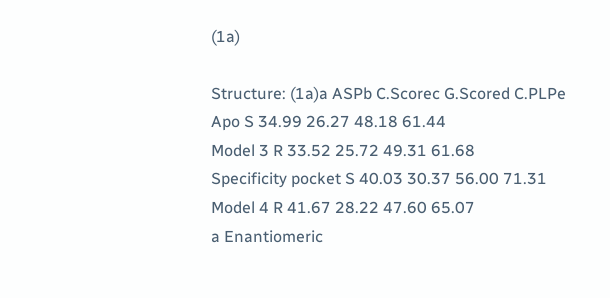(1a)

Structure: (1a)a ASPb C.Scorec G.Scored C.PLPe
Apo S 34.99 26.27 48.18 61.44
Model 3 R 33.52 25.72 49.31 61.68
Specificity pocket S 40.03 30.37 56.00 71.31
Model 4 R 41.67 28.22 47.60 65.07
a Enantiomeric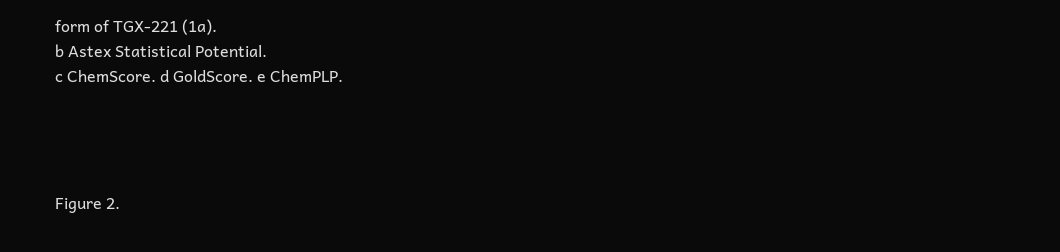form of TGX-221 (1a).
b Astex Statistical Potential.
c ChemScore. d GoldScore. e ChemPLP.




Figure 2.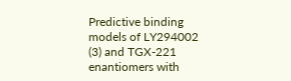Predictive binding models of LY294002 (3) and TGX-221 enantiomers with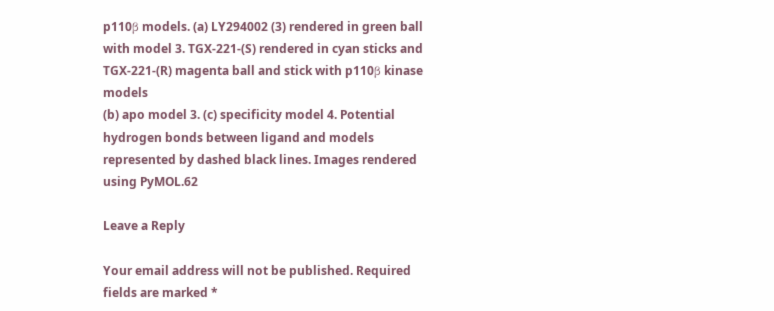p110β models. (a) LY294002 (3) rendered in green ball with model 3. TGX-221-(S) rendered in cyan sticks and TGX-221-(R) magenta ball and stick with p110β kinase models
(b) apo model 3. (c) specificity model 4. Potential hydrogen bonds between ligand and models represented by dashed black lines. Images rendered using PyMOL.62

Leave a Reply

Your email address will not be published. Required fields are marked *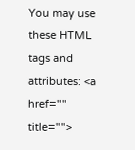You may use these HTML tags and attributes: <a href="" title="">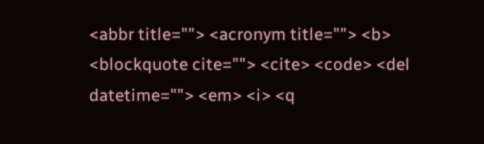<abbr title=""> <acronym title=""> <b> <blockquote cite=""> <cite> <code> <del datetime=""> <em> <i> <q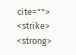cite=""> <strike> <strong>